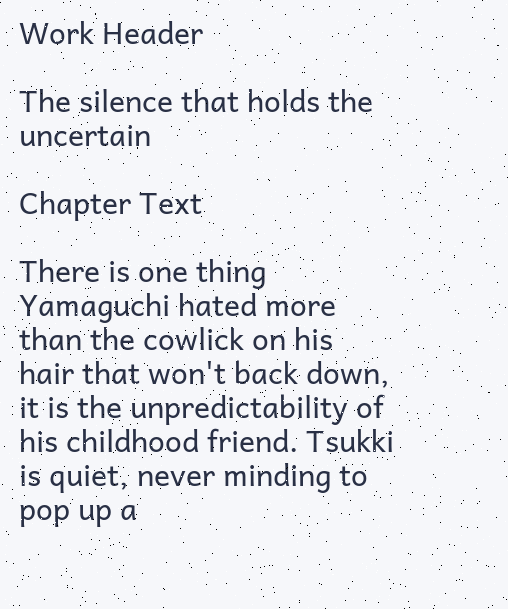Work Header

The silence that holds the uncertain

Chapter Text

There is one thing Yamaguchi hated more than the cowlick on his hair that won't back down, it is the unpredictability of his childhood friend. Tsukki is quiet, never minding to pop up a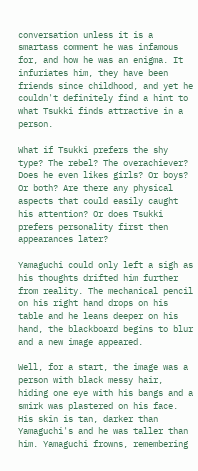conversation unless it is a smartass comment he was infamous for, and how he was an enigma. It infuriates him, they have been friends since childhood, and yet he couldn't definitely find a hint to what Tsukki finds attractive in a person.

What if Tsukki prefers the shy type? The rebel? The overachiever? Does he even likes girls? Or boys? Or both? Are there any physical aspects that could easily caught his attention? Or does Tsukki prefers personality first then appearances later?

Yamaguchi could only left a sigh as his thoughts drifted him further from reality. The mechanical pencil on his right hand drops on his table and he leans deeper on his hand, the blackboard begins to blur and a new image appeared.

Well, for a start, the image was a person with black messy hair, hiding one eye with his bangs and a smirk was plastered on his face. His skin is tan, darker than Yamaguchi's and he was taller than him. Yamaguchi frowns, remembering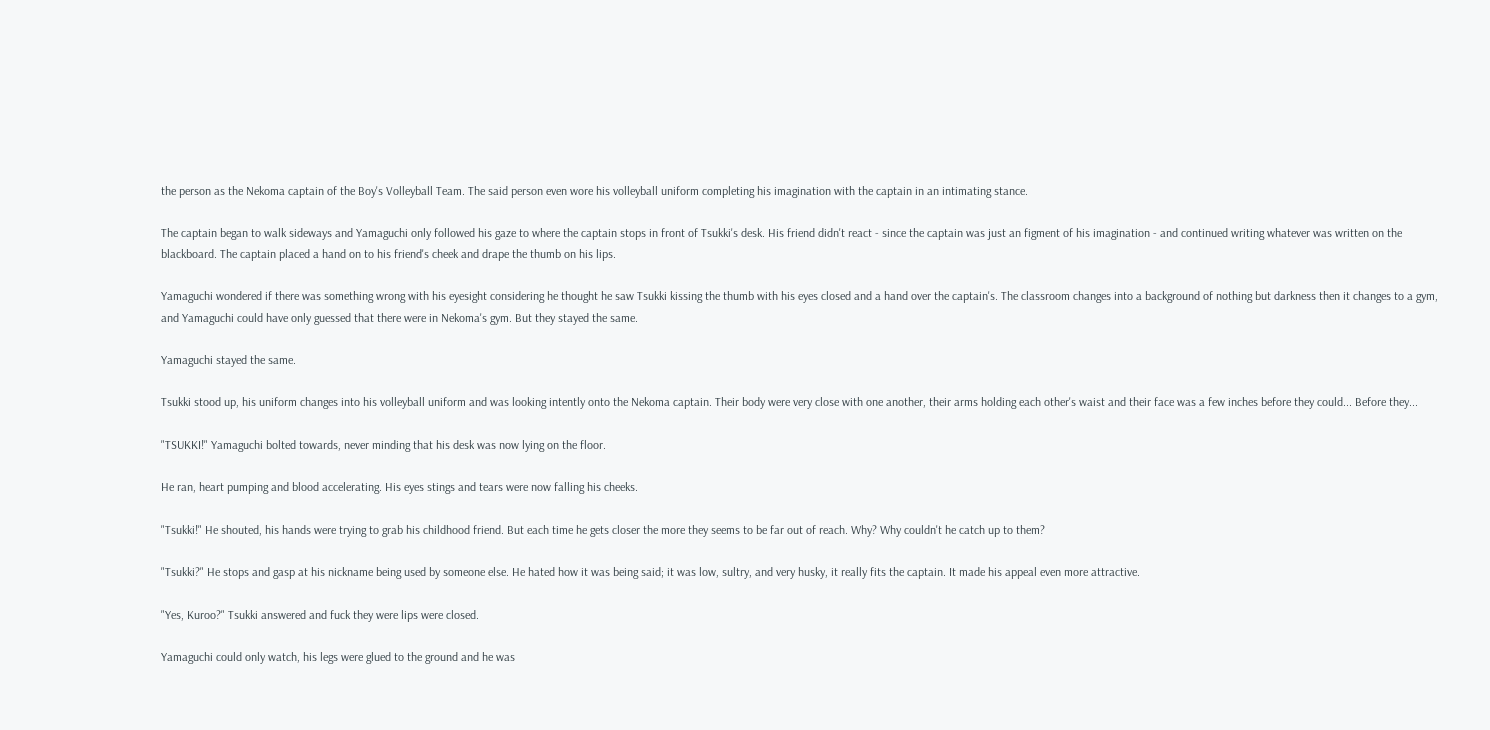the person as the Nekoma captain of the Boy's Volleyball Team. The said person even wore his volleyball uniform completing his imagination with the captain in an intimating stance.

The captain began to walk sideways and Yamaguchi only followed his gaze to where the captain stops in front of Tsukki's desk. His friend didn't react - since the captain was just an figment of his imagination - and continued writing whatever was written on the blackboard. The captain placed a hand on to his friend's cheek and drape the thumb on his lips.

Yamaguchi wondered if there was something wrong with his eyesight considering he thought he saw Tsukki kissing the thumb with his eyes closed and a hand over the captain's. The classroom changes into a background of nothing but darkness then it changes to a gym, and Yamaguchi could have only guessed that there were in Nekoma's gym. But they stayed the same.

Yamaguchi stayed the same.

Tsukki stood up, his uniform changes into his volleyball uniform and was looking intently onto the Nekoma captain. Their body were very close with one another, their arms holding each other's waist and their face was a few inches before they could... Before they...

"TSUKKI!" Yamaguchi bolted towards, never minding that his desk was now lying on the floor.

He ran, heart pumping and blood accelerating. His eyes stings and tears were now falling his cheeks.

"Tsukki!" He shouted, his hands were trying to grab his childhood friend. But each time he gets closer the more they seems to be far out of reach. Why? Why couldn't he catch up to them?

"Tsukki?" He stops and gasp at his nickname being used by someone else. He hated how it was being said; it was low, sultry, and very husky, it really fits the captain. It made his appeal even more attractive.

"Yes, Kuroo?" Tsukki answered and fuck they were lips were closed.

Yamaguchi could only watch, his legs were glued to the ground and he was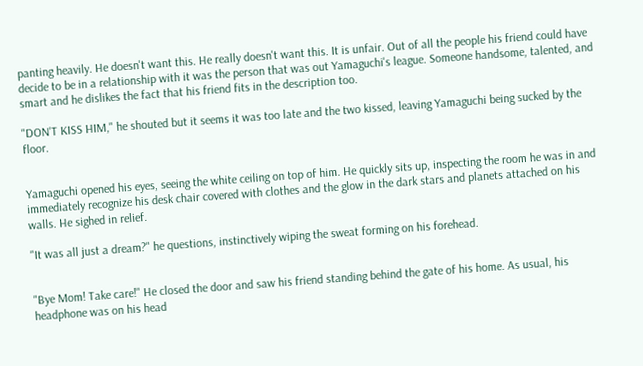panting heavily. He doesn't want this. He really doesn't want this. It is unfair. Out of all the people his friend could have decide to be in a relationship with it was the person that was out Yamaguchi's league. Someone handsome, talented, and smart and he dislikes the fact that his friend fits in the description too.

"DON'T KISS HIM," he shouted but it seems it was too late and the two kissed, leaving Yamaguchi being sucked by the floor.


Yamaguchi opened his eyes, seeing the white ceiling on top of him. He quickly sits up, inspecting the room he was in and immediately recognize his desk chair covered with clothes and the glow in the dark stars and planets attached on his walls. He sighed in relief.

"It was all just a dream?" he questions, instinctively wiping the sweat forming on his forehead.


"Bye Mom! Take care!" He closed the door and saw his friend standing behind the gate of his home. As usual, his headphone was on his head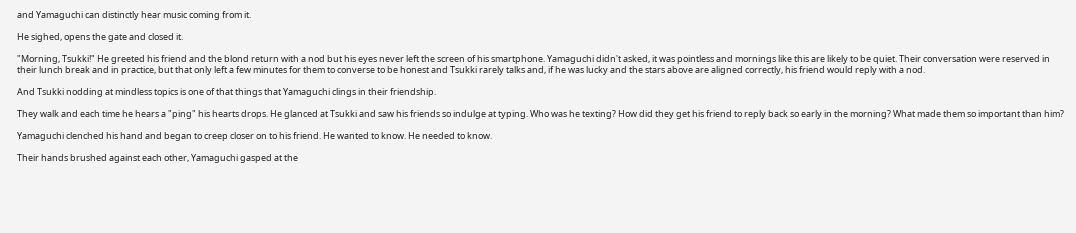and Yamaguchi can distinctly hear music coming from it.

He sighed, opens the gate and closed it.

"Morning, Tsukki!" He greeted his friend and the blond return with a nod but his eyes never left the screen of his smartphone. Yamaguchi didn't asked, it was pointless and mornings like this are likely to be quiet. Their conversation were reserved in their lunch break and in practice, but that only left a few minutes for them to converse to be honest and Tsukki rarely talks and, if he was lucky and the stars above are aligned correctly, his friend would reply with a nod.

And Tsukki nodding at mindless topics is one of that things that Yamaguchi clings in their friendship.

They walk and each time he hears a "ping" his hearts drops. He glanced at Tsukki and saw his friends so indulge at typing. Who was he texting? How did they get his friend to reply back so early in the morning? What made them so important than him?

Yamaguchi clenched his hand and began to creep closer on to his friend. He wanted to know. He needed to know.

Their hands brushed against each other, Yamaguchi gasped at the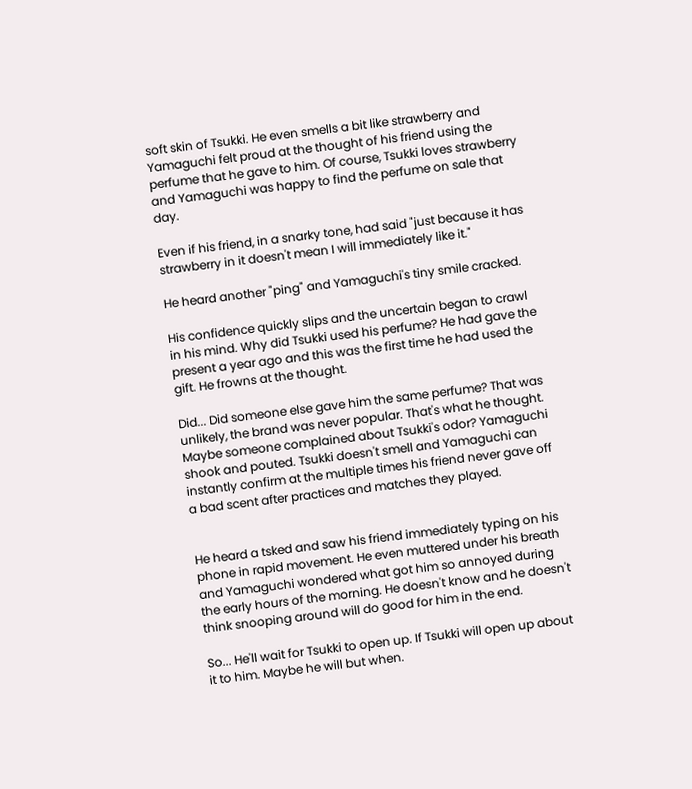soft skin of Tsukki. He even smells a bit like strawberry and Yamaguchi felt proud at the thought of his friend using the perfume that he gave to him. Of course, Tsukki loves strawberry and Yamaguchi was happy to find the perfume on sale that day.

Even if his friend, in a snarky tone, had said "just because it has strawberry in it doesn't mean I will immediately like it."

He heard another "ping" and Yamaguchi's tiny smile cracked.

His confidence quickly slips and the uncertain began to crawl in his mind. Why did Tsukki used his perfume? He had gave the present a year ago and this was the first time he had used the gift. He frowns at the thought.

Did... Did someone else gave him the same perfume? That was unlikely, the brand was never popular. That's what he thought. Maybe someone complained about Tsukki's odor? Yamaguchi shook and pouted. Tsukki doesn't smell and Yamaguchi can instantly confirm at the multiple times his friend never gave off a bad scent after practices and matches they played.


He heard a tsked and saw his friend immediately typing on his phone in rapid movement. He even muttered under his breath and Yamaguchi wondered what got him so annoyed during the early hours of the morning. He doesn't know and he doesn't think snooping around will do good for him in the end.

So... He'll wait for Tsukki to open up. If Tsukki will open up about it to him. Maybe he will but when.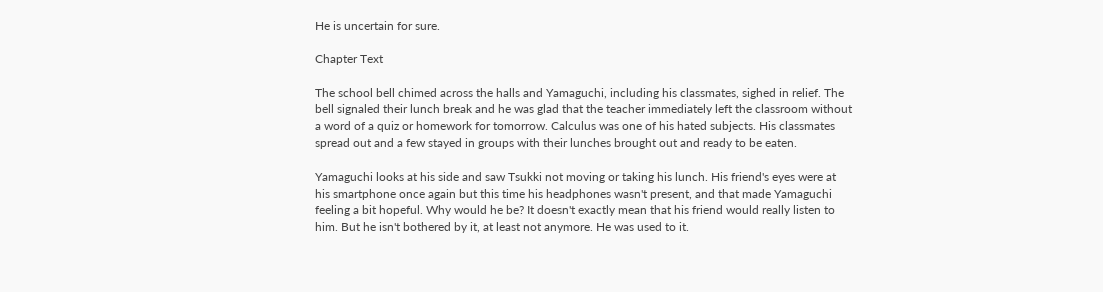He is uncertain for sure.

Chapter Text

The school bell chimed across the halls and Yamaguchi, including his classmates, sighed in relief. The bell signaled their lunch break and he was glad that the teacher immediately left the classroom without a word of a quiz or homework for tomorrow. Calculus was one of his hated subjects. His classmates spread out and a few stayed in groups with their lunches brought out and ready to be eaten.

Yamaguchi looks at his side and saw Tsukki not moving or taking his lunch. His friend's eyes were at his smartphone once again but this time his headphones wasn't present, and that made Yamaguchi feeling a bit hopeful. Why would he be? It doesn't exactly mean that his friend would really listen to him. But he isn't bothered by it, at least not anymore. He was used to it.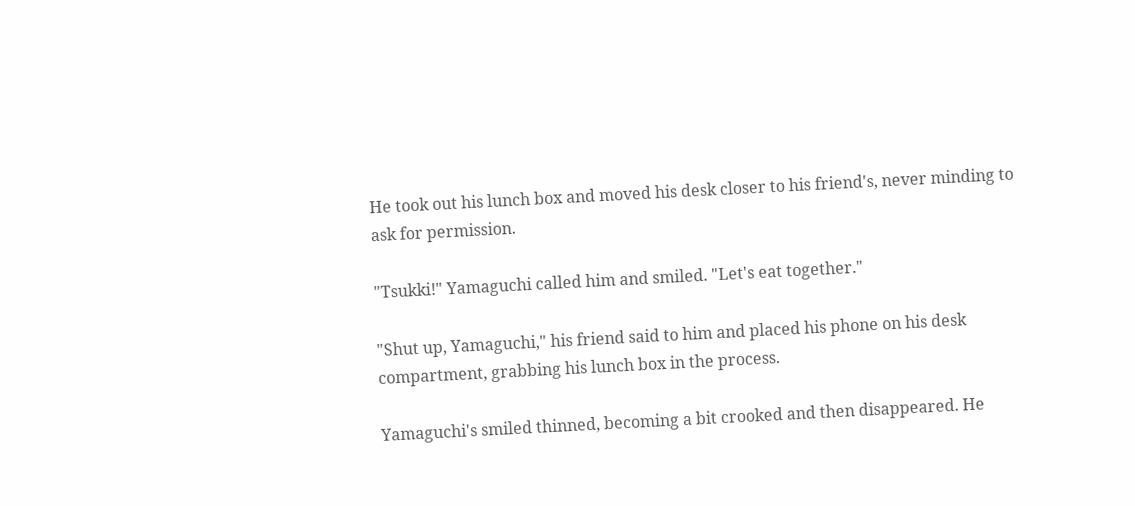He took out his lunch box and moved his desk closer to his friend's, never minding to ask for permission.

"Tsukki!" Yamaguchi called him and smiled. "Let's eat together."

"Shut up, Yamaguchi," his friend said to him and placed his phone on his desk compartment, grabbing his lunch box in the process.

Yamaguchi's smiled thinned, becoming a bit crooked and then disappeared. He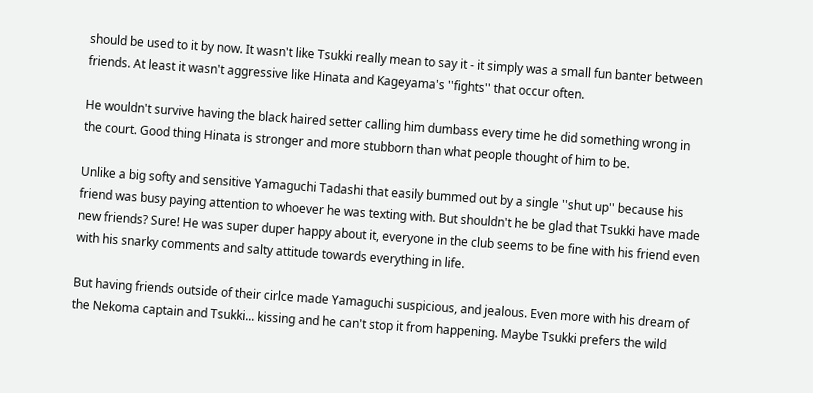should be used to it by now. It wasn't like Tsukki really mean to say it - it simply was a small fun banter between friends. At least it wasn't aggressive like Hinata and Kageyama's ''fights'' that occur often.

He wouldn't survive having the black haired setter calling him dumbass every time he did something wrong in the court. Good thing Hinata is stronger and more stubborn than what people thought of him to be.

Unlike a big softy and sensitive Yamaguchi Tadashi that easily bummed out by a single ''shut up'' because his friend was busy paying attention to whoever he was texting with. But shouldn't he be glad that Tsukki have made new friends? Sure! He was super duper happy about it, everyone in the club seems to be fine with his friend even with his snarky comments and salty attitude towards everything in life.

But having friends outside of their cirlce made Yamaguchi suspicious, and jealous. Even more with his dream of the Nekoma captain and Tsukki... kissing and he can't stop it from happening. Maybe Tsukki prefers the wild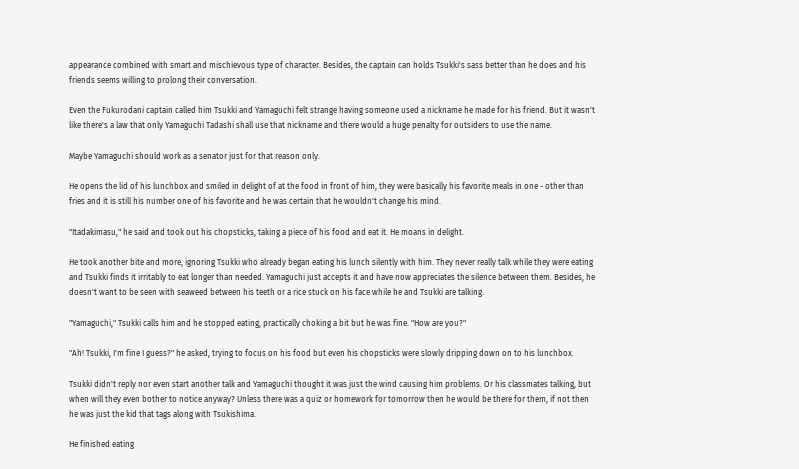appearance combined with smart and mischievous type of character. Besides, the captain can holds Tsukki's sass better than he does and his friends seems willing to prolong their conversation.

Even the Fukurodani captain called him Tsukki and Yamaguchi felt strange having someone used a nickname he made for his friend. But it wasn't like there's a law that only Yamaguchi Tadashi shall use that nickname and there would a huge penalty for outsiders to use the name.

Maybe Yamaguchi should work as a senator just for that reason only.

He opens the lid of his lunchbox and smiled in delight of at the food in front of him, they were basically his favorite meals in one - other than fries and it is still his number one of his favorite and he was certain that he wouldn't change his mind.

"Itadakimasu," he said and took out his chopsticks, taking a piece of his food and eat it. He moans in delight.

He took another bite and more, ignoring Tsukki who already began eating his lunch silently with him. They never really talk while they were eating and Tsukki finds it irritably to eat longer than needed. Yamaguchi just accepts it and have now appreciates the silence between them. Besides, he doesn't want to be seen with seaweed between his teeth or a rice stuck on his face while he and Tsukki are talking.

"Yamaguchi," Tsukki calls him and he stopped eating, practically choking a bit but he was fine. "How are you?"

"Ah! Tsukki, I'm fine I guess?" he asked, trying to focus on his food but even his chopsticks were slowly dripping down on to his lunchbox.

Tsukki didn't reply nor even start another talk and Yamaguchi thought it was just the wind causing him problems. Or his classmates talking, but when will they even bother to notice anyway? Unless there was a quiz or homework for tomorrow then he would be there for them, if not then he was just the kid that tags along with Tsukishima.

He finished eating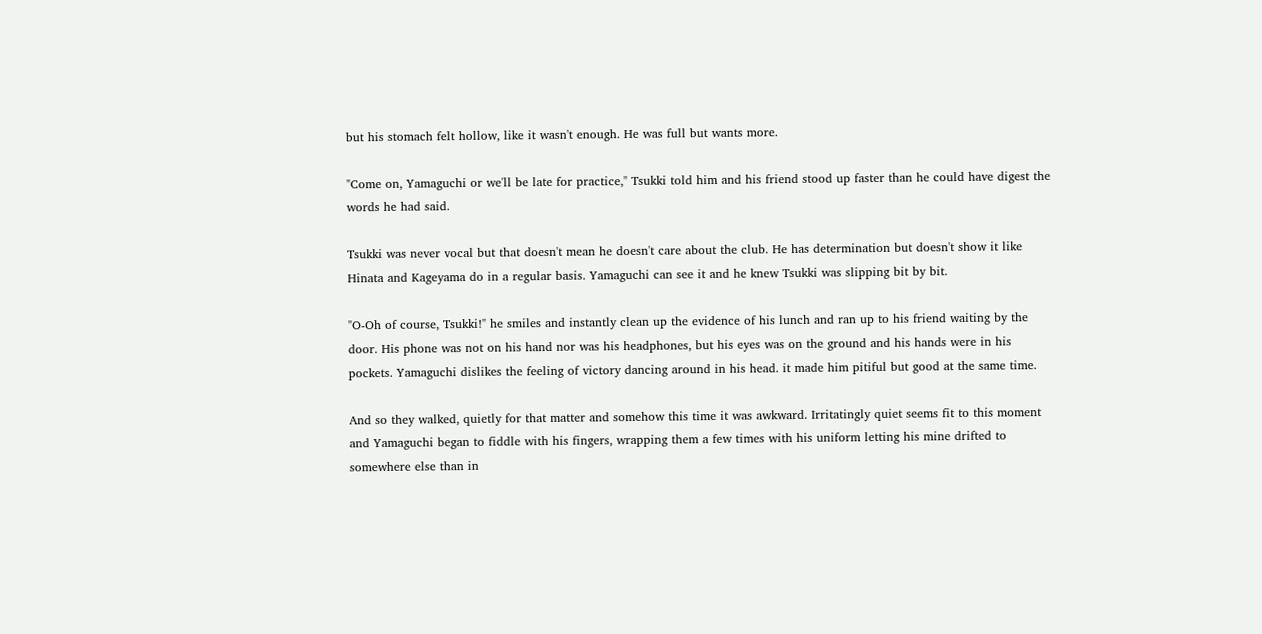but his stomach felt hollow, like it wasn't enough. He was full but wants more.

"Come on, Yamaguchi or we'll be late for practice," Tsukki told him and his friend stood up faster than he could have digest the words he had said.

Tsukki was never vocal but that doesn't mean he doesn't care about the club. He has determination but doesn't show it like Hinata and Kageyama do in a regular basis. Yamaguchi can see it and he knew Tsukki was slipping bit by bit.

"O-Oh of course, Tsukki!" he smiles and instantly clean up the evidence of his lunch and ran up to his friend waiting by the door. His phone was not on his hand nor was his headphones, but his eyes was on the ground and his hands were in his pockets. Yamaguchi dislikes the feeling of victory dancing around in his head. it made him pitiful but good at the same time.

And so they walked, quietly for that matter and somehow this time it was awkward. Irritatingly quiet seems fit to this moment and Yamaguchi began to fiddle with his fingers, wrapping them a few times with his uniform letting his mine drifted to somewhere else than in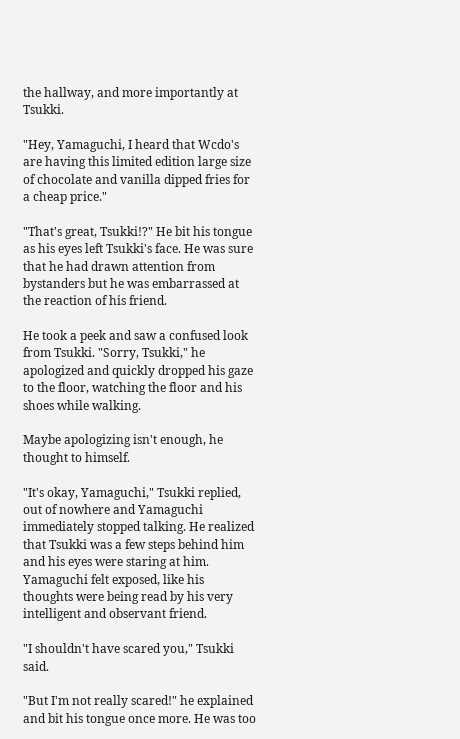the hallway, and more importantly at Tsukki.

"Hey, Yamaguchi, I heard that Wcdo's are having this limited edition large size of chocolate and vanilla dipped fries for a cheap price."

"That's great, Tsukki!?" He bit his tongue as his eyes left Tsukki's face. He was sure that he had drawn attention from bystanders but he was embarrassed at the reaction of his friend.

He took a peek and saw a confused look from Tsukki. "Sorry, Tsukki," he apologized and quickly dropped his gaze to the floor, watching the floor and his shoes while walking.

Maybe apologizing isn't enough, he thought to himself.

"It's okay, Yamaguchi," Tsukki replied, out of nowhere and Yamaguchi immediately stopped talking. He realized that Tsukki was a few steps behind him and his eyes were staring at him. Yamaguchi felt exposed, like his thoughts were being read by his very intelligent and observant friend.

"I shouldn't have scared you," Tsukki said.

"But I'm not really scared!" he explained and bit his tongue once more. He was too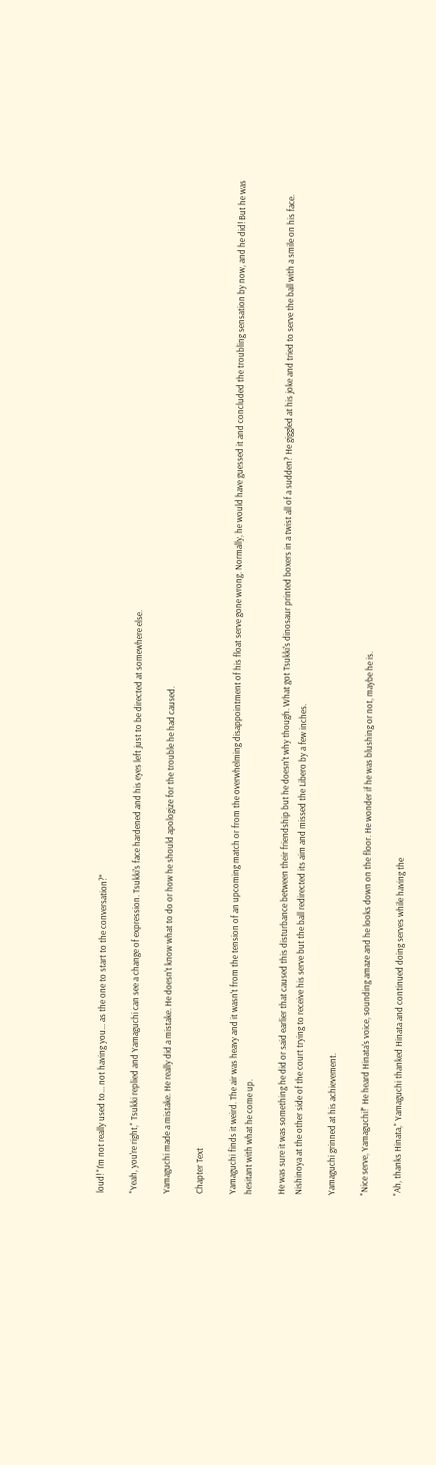loud! "I'm not really used to... not having you... as the one to start to the conversation?"

"Yeah, you're right," Tsukki replied and Yamaguchi can see a change of expression. Tsukki's face hardened and his eyes left just to be directed at somewhere else.

Yamaguchi made a mistake. He really did a mistake. He doesn't know what to do or how he should apologize for the trouble he had caused.

Chapter Text

Yamaguchi finds it weird. The air was heavy and it wasn't from the tension of an upcoming match or from the overwhelming disappointment of his float serve gone wrong. Normally, he would have guessed it and concluded the troubling sensation by now, and he did! But he was hesitant with what he come up.

He was sure it was something he did or said earlier that caused this disturbance between their friendship but he doesn't why though. What got Tsukki's dinosaur printed boxers in a twist all of a sudden? He giggled at his joke and tried to serve the ball with a smile on his face. Nishinoya at the other side of the court trying to receive his serve but the ball redirected its aim and missed the Libero by a few inches.

Yamaguchi grinned at his achievement.

"Nice serve, Yamaguchi!" He heard Hinata's voice, sounding amaze and he looks down on the floor. He wonder if he was blushing or not, maybe he is.

"Ah, thanks Hinata," Yamaguchi thanked Hinata and continued doing serves while having the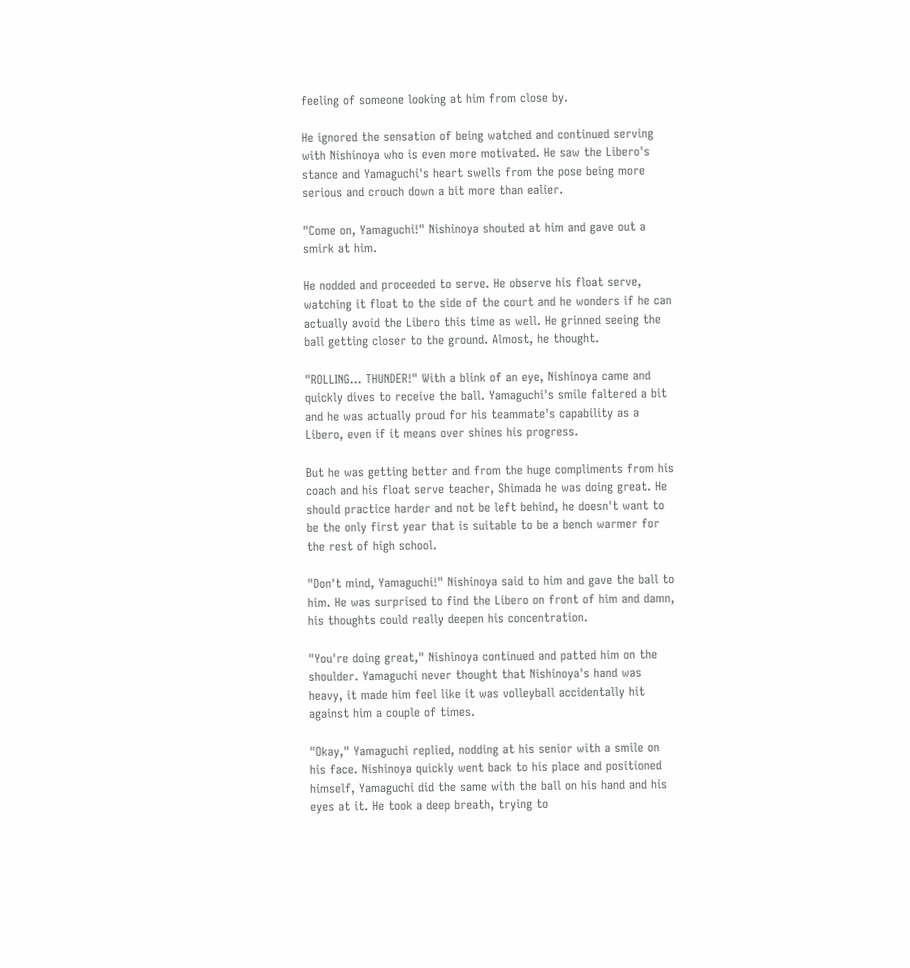feeling of someone looking at him from close by.

He ignored the sensation of being watched and continued serving with Nishinoya who is even more motivated. He saw the Libero's stance and Yamaguchi's heart swells from the pose being more serious and crouch down a bit more than ealier.

"Come on, Yamaguchi!" Nishinoya shouted at him and gave out a smirk at him.

He nodded and proceeded to serve. He observe his float serve, watching it float to the side of the court and he wonders if he can actually avoid the Libero this time as well. He grinned seeing the ball getting closer to the ground. Almost, he thought.

"ROLLING... THUNDER!" With a blink of an eye, Nishinoya came and quickly dives to receive the ball. Yamaguchi's smile faltered a bit and he was actually proud for his teammate's capability as a Libero, even if it means over shines his progress.

But he was getting better and from the huge compliments from his coach and his float serve teacher, Shimada he was doing great. He should practice harder and not be left behind, he doesn't want to be the only first year that is suitable to be a bench warmer for the rest of high school.

"Don't mind, Yamaguchi!" Nishinoya said to him and gave the ball to him. He was surprised to find the Libero on front of him and damn, his thoughts could really deepen his concentration.

"You're doing great," Nishinoya continued and patted him on the shoulder. Yamaguchi never thought that Nishinoya's hand was heavy, it made him feel like it was volleyball accidentally hit against him a couple of times.

"Okay," Yamaguchi replied, nodding at his senior with a smile on his face. Nishinoya quickly went back to his place and positioned himself, Yamaguchi did the same with the ball on his hand and his eyes at it. He took a deep breath, trying to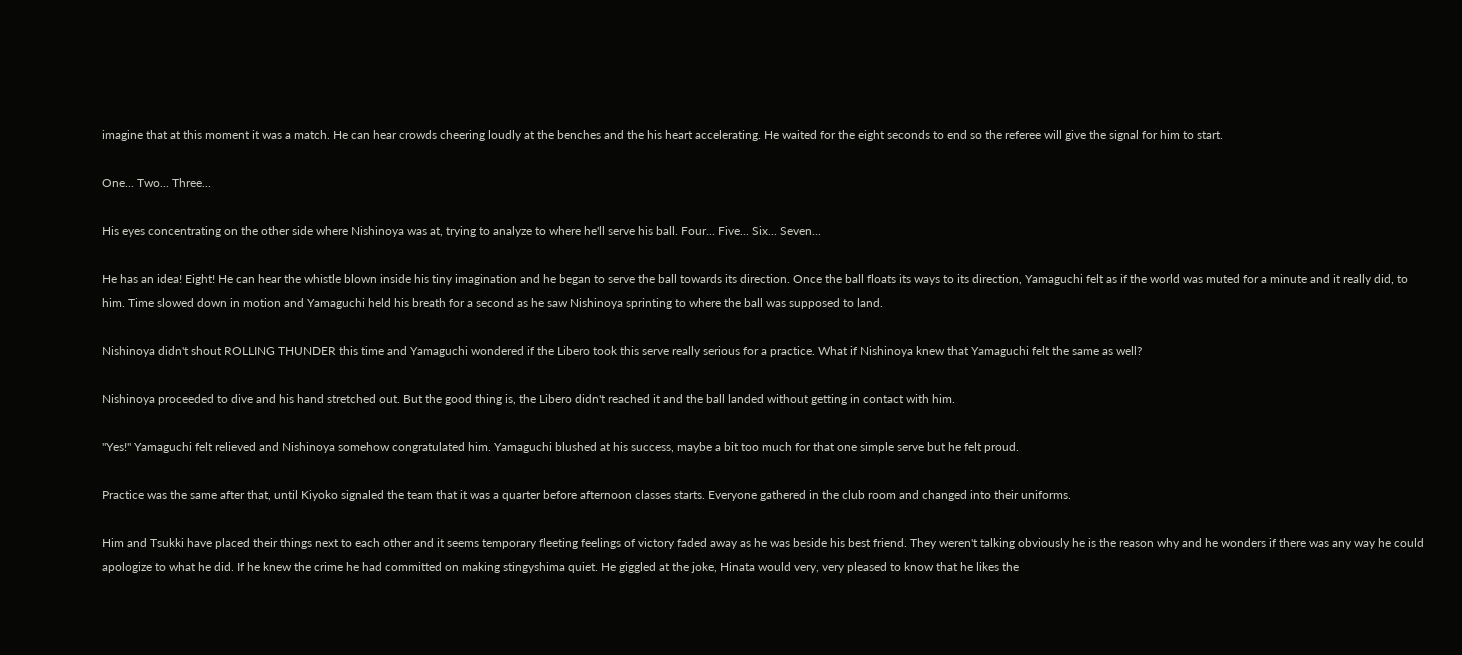imagine that at this moment it was a match. He can hear crowds cheering loudly at the benches and the his heart accelerating. He waited for the eight seconds to end so the referee will give the signal for him to start.

One... Two... Three...

His eyes concentrating on the other side where Nishinoya was at, trying to analyze to where he'll serve his ball. Four... Five... Six... Seven...

He has an idea! Eight! He can hear the whistle blown inside his tiny imagination and he began to serve the ball towards its direction. Once the ball floats its ways to its direction, Yamaguchi felt as if the world was muted for a minute and it really did, to him. Time slowed down in motion and Yamaguchi held his breath for a second as he saw Nishinoya sprinting to where the ball was supposed to land.

Nishinoya didn't shout ROLLING THUNDER this time and Yamaguchi wondered if the Libero took this serve really serious for a practice. What if Nishinoya knew that Yamaguchi felt the same as well?

Nishinoya proceeded to dive and his hand stretched out. But the good thing is, the Libero didn't reached it and the ball landed without getting in contact with him.

"Yes!" Yamaguchi felt relieved and Nishinoya somehow congratulated him. Yamaguchi blushed at his success, maybe a bit too much for that one simple serve but he felt proud.

Practice was the same after that, until Kiyoko signaled the team that it was a quarter before afternoon classes starts. Everyone gathered in the club room and changed into their uniforms.

Him and Tsukki have placed their things next to each other and it seems temporary fleeting feelings of victory faded away as he was beside his best friend. They weren't talking obviously he is the reason why and he wonders if there was any way he could apologize to what he did. If he knew the crime he had committed on making stingyshima quiet. He giggled at the joke, Hinata would very, very pleased to know that he likes the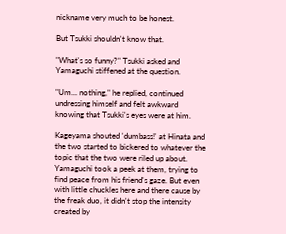nickname very much to be honest.

But Tsukki shouldn't know that.

"What's so funny?" Tsukki asked and Yamaguchi stiffened at the question.

"Um... nothing," he replied, continued undressing himself and felt awkward knowing that Tsukki's eyes were at him.

Kageyama shouted 'dumbass!' at Hinata and the two started to bickered to whatever the topic that the two were riled up about. Yamaguchi took a peek at them, trying to find peace from his friend's gaze. But even with little chuckles here and there cause by the freak duo, it didn't stop the intensity created by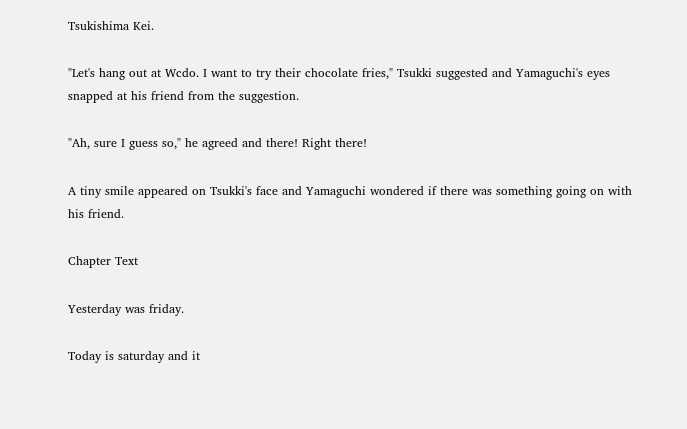Tsukishima Kei.

"Let's hang out at Wcdo. I want to try their chocolate fries," Tsukki suggested and Yamaguchi's eyes snapped at his friend from the suggestion.

"Ah, sure I guess so," he agreed and there! Right there!

A tiny smile appeared on Tsukki's face and Yamaguchi wondered if there was something going on with his friend.

Chapter Text

Yesterday was friday.

Today is saturday and it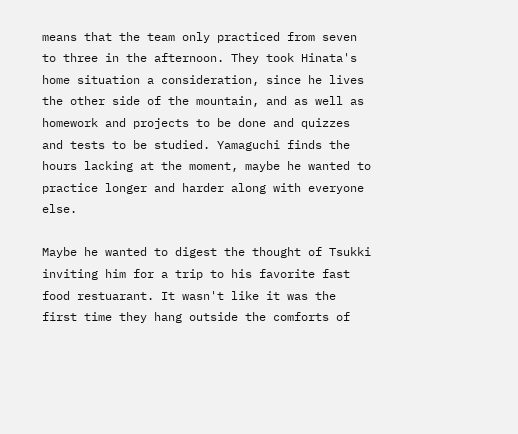means that the team only practiced from seven to three in the afternoon. They took Hinata's home situation a consideration, since he lives the other side of the mountain, and as well as homework and projects to be done and quizzes and tests to be studied. Yamaguchi finds the hours lacking at the moment, maybe he wanted to practice longer and harder along with everyone else.

Maybe he wanted to digest the thought of Tsukki inviting him for a trip to his favorite fast food restuarant. It wasn't like it was the first time they hang outside the comforts of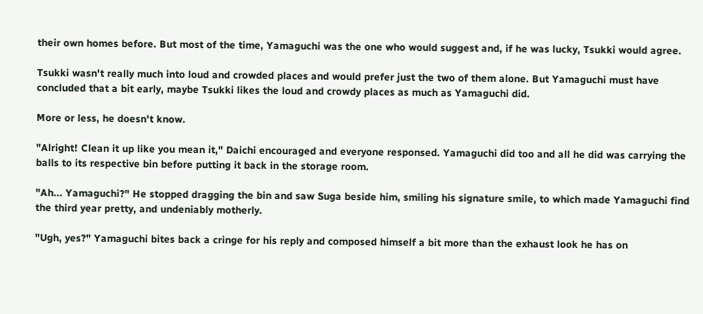their own homes before. But most of the time, Yamaguchi was the one who would suggest and, if he was lucky, Tsukki would agree.

Tsukki wasn't really much into loud and crowded places and would prefer just the two of them alone. But Yamaguchi must have concluded that a bit early, maybe Tsukki likes the loud and crowdy places as much as Yamaguchi did.

More or less, he doesn't know.

"Alright! Clean it up like you mean it," Daichi encouraged and everyone responsed. Yamaguchi did too and all he did was carrying the balls to its respective bin before putting it back in the storage room.

"Ah... Yamaguchi?" He stopped dragging the bin and saw Suga beside him, smiling his signature smile, to which made Yamaguchi find the third year pretty, and undeniably motherly.

"Ugh, yes?" Yamaguchi bites back a cringe for his reply and composed himself a bit more than the exhaust look he has on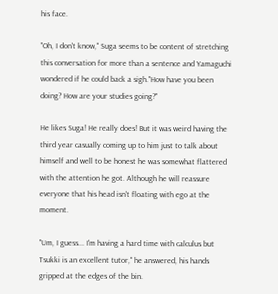his face.

"Oh, I don't know," Suga seems to be content of stretching this conversation for more than a sentence and Yamaguchi wondered if he could back a sigh."How have you been doing? How are your studies going?"

He likes Suga! He really does! But it was weird having the third year casually coming up to him just to talk about himself and well to be honest he was somewhat flattered with the attention he got. Although he will reassure everyone that his head isn't floating with ego at the moment.

"Um, I guess... I'm having a hard time with calculus but Tsukki is an excellent tutor," he answered, his hands gripped at the edges of the bin.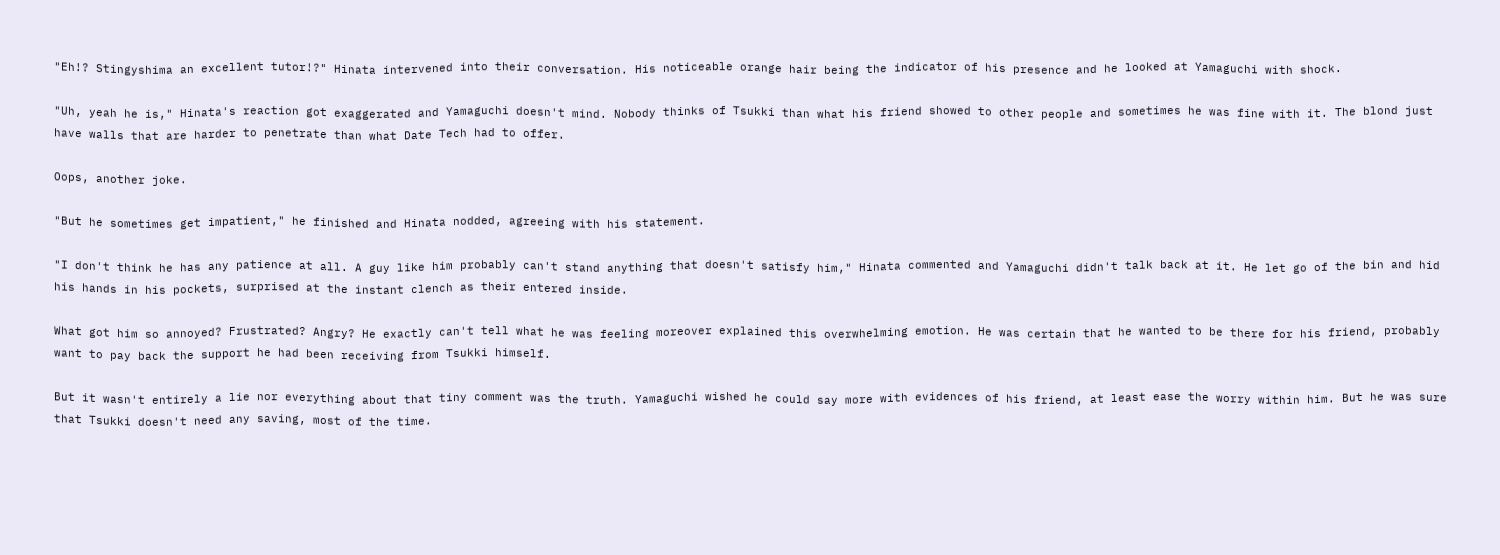"Eh!? Stingyshima an excellent tutor!?" Hinata intervened into their conversation. His noticeable orange hair being the indicator of his presence and he looked at Yamaguchi with shock.

"Uh, yeah he is," Hinata's reaction got exaggerated and Yamaguchi doesn't mind. Nobody thinks of Tsukki than what his friend showed to other people and sometimes he was fine with it. The blond just have walls that are harder to penetrate than what Date Tech had to offer.

Oops, another joke.

"But he sometimes get impatient," he finished and Hinata nodded, agreeing with his statement.

"I don't think he has any patience at all. A guy like him probably can't stand anything that doesn't satisfy him," Hinata commented and Yamaguchi didn't talk back at it. He let go of the bin and hid his hands in his pockets, surprised at the instant clench as their entered inside.

What got him so annoyed? Frustrated? Angry? He exactly can't tell what he was feeling moreover explained this overwhelming emotion. He was certain that he wanted to be there for his friend, probably want to pay back the support he had been receiving from Tsukki himself.

But it wasn't entirely a lie nor everything about that tiny comment was the truth. Yamaguchi wished he could say more with evidences of his friend, at least ease the worry within him. But he was sure that Tsukki doesn't need any saving, most of the time.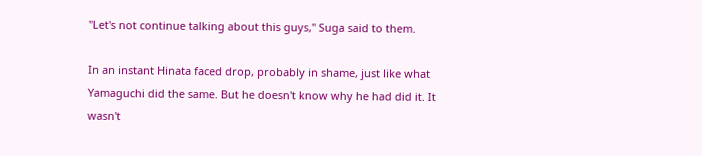"Let's not continue talking about this guys," Suga said to them.

In an instant Hinata faced drop, probably in shame, just like what Yamaguchi did the same. But he doesn't know why he had did it. It wasn't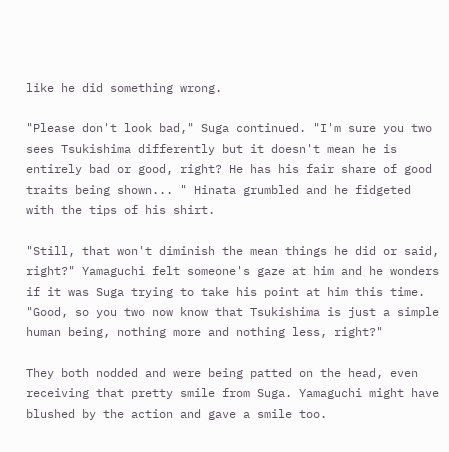like he did something wrong.

"Please don't look bad," Suga continued. "I'm sure you two sees Tsukishima differently but it doesn't mean he is entirely bad or good, right? He has his fair share of good traits being shown... " Hinata grumbled and he fidgeted with the tips of his shirt.

"Still, that won't diminish the mean things he did or said, right?" Yamaguchi felt someone's gaze at him and he wonders if it was Suga trying to take his point at him this time. "Good, so you two now know that Tsukishima is just a simple human being, nothing more and nothing less, right?"

They both nodded and were being patted on the head, even receiving that pretty smile from Suga. Yamaguchi might have blushed by the action and gave a smile too.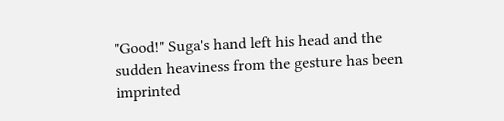"Good!" Suga's hand left his head and the sudden heaviness from the gesture has been imprinted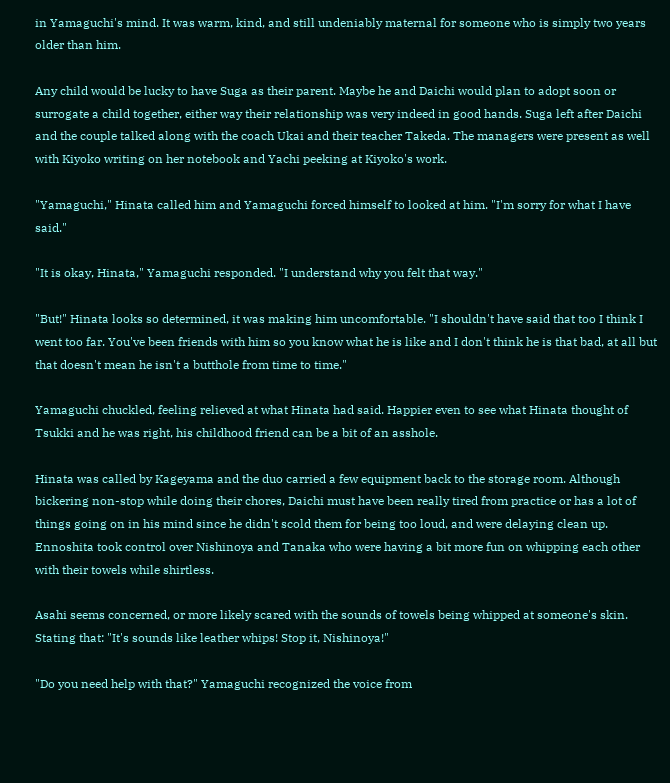in Yamaguchi's mind. It was warm, kind, and still undeniably maternal for someone who is simply two years older than him.

Any child would be lucky to have Suga as their parent. Maybe he and Daichi would plan to adopt soon or surrogate a child together, either way their relationship was very indeed in good hands. Suga left after Daichi and the couple talked along with the coach Ukai and their teacher Takeda. The managers were present as well with Kiyoko writing on her notebook and Yachi peeking at Kiyoko's work.

"Yamaguchi," Hinata called him and Yamaguchi forced himself to looked at him. "I'm sorry for what I have said."

"It is okay, Hinata," Yamaguchi responded. "I understand why you felt that way."

"But!" Hinata looks so determined, it was making him uncomfortable. "I shouldn't have said that too I think I went too far. You've been friends with him so you know what he is like and I don't think he is that bad, at all but that doesn't mean he isn't a butthole from time to time."

Yamaguchi chuckled, feeling relieved at what Hinata had said. Happier even to see what Hinata thought of Tsukki and he was right, his childhood friend can be a bit of an asshole.

Hinata was called by Kageyama and the duo carried a few equipment back to the storage room. Although bickering non-stop while doing their chores, Daichi must have been really tired from practice or has a lot of things going on in his mind since he didn't scold them for being too loud, and were delaying clean up. Ennoshita took control over Nishinoya and Tanaka who were having a bit more fun on whipping each other with their towels while shirtless.

Asahi seems concerned, or more likely scared with the sounds of towels being whipped at someone's skin. Stating that: "It's sounds like leather whips! Stop it, Nishinoya!"

"Do you need help with that?" Yamaguchi recognized the voice from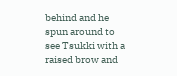behind and he spun around to see Tsukki with a raised brow and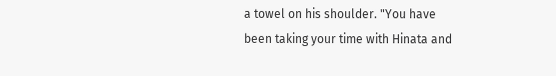a towel on his shoulder. "You have been taking your time with Hinata and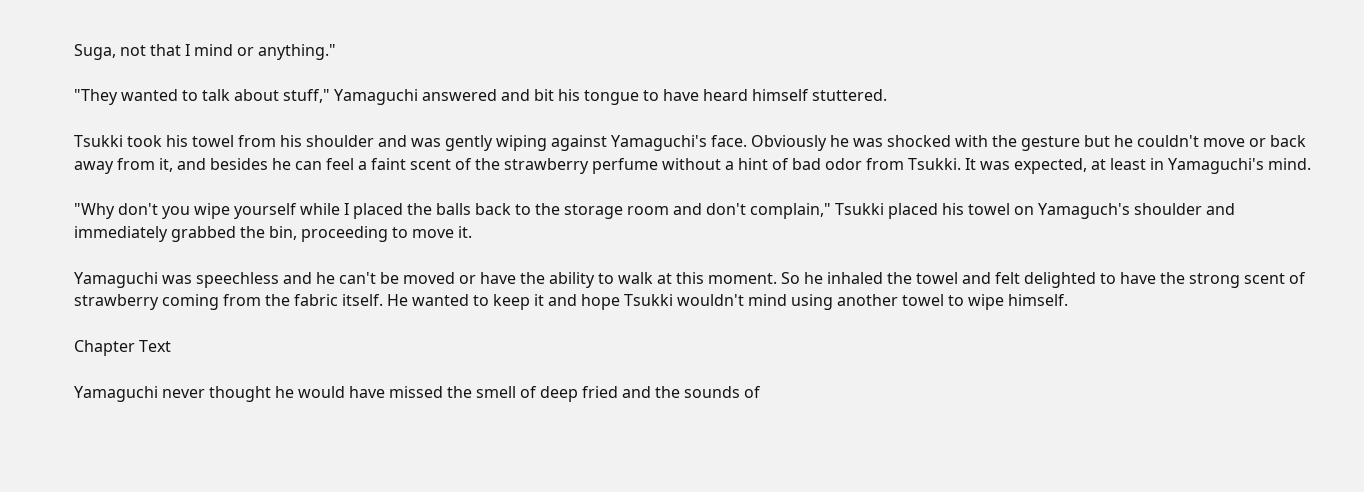Suga, not that I mind or anything."

"They wanted to talk about stuff," Yamaguchi answered and bit his tongue to have heard himself stuttered.

Tsukki took his towel from his shoulder and was gently wiping against Yamaguchi's face. Obviously he was shocked with the gesture but he couldn't move or back away from it, and besides he can feel a faint scent of the strawberry perfume without a hint of bad odor from Tsukki. It was expected, at least in Yamaguchi's mind.

"Why don't you wipe yourself while I placed the balls back to the storage room and don't complain," Tsukki placed his towel on Yamaguch's shoulder and immediately grabbed the bin, proceeding to move it.

Yamaguchi was speechless and he can't be moved or have the ability to walk at this moment. So he inhaled the towel and felt delighted to have the strong scent of strawberry coming from the fabric itself. He wanted to keep it and hope Tsukki wouldn't mind using another towel to wipe himself.

Chapter Text

Yamaguchi never thought he would have missed the smell of deep fried and the sounds of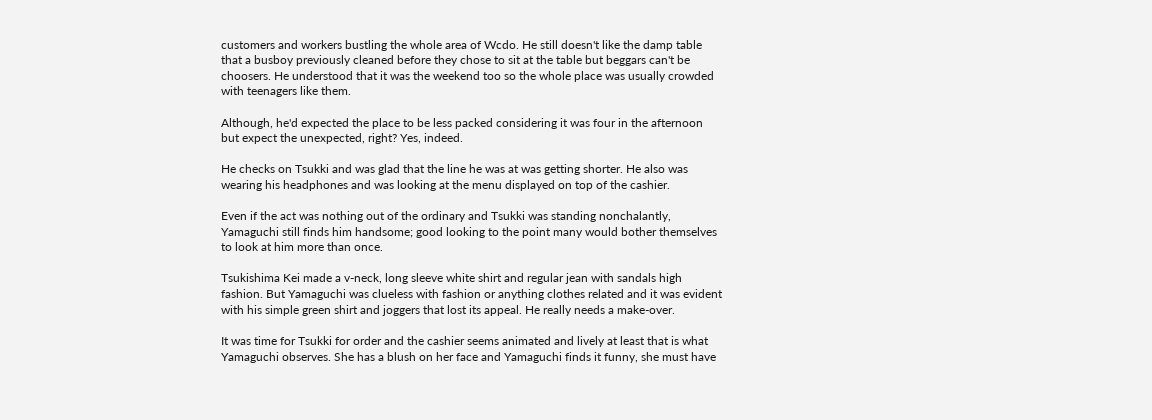customers and workers bustling the whole area of Wcdo. He still doesn't like the damp table that a busboy previously cleaned before they chose to sit at the table but beggars can't be choosers. He understood that it was the weekend too so the whole place was usually crowded with teenagers like them.

Although, he'd expected the place to be less packed considering it was four in the afternoon but expect the unexpected, right? Yes, indeed.

He checks on Tsukki and was glad that the line he was at was getting shorter. He also was wearing his headphones and was looking at the menu displayed on top of the cashier.

Even if the act was nothing out of the ordinary and Tsukki was standing nonchalantly, Yamaguchi still finds him handsome; good looking to the point many would bother themselves to look at him more than once.

Tsukishima Kei made a v-neck, long sleeve white shirt and regular jean with sandals high fashion. But Yamaguchi was clueless with fashion or anything clothes related and it was evident with his simple green shirt and joggers that lost its appeal. He really needs a make-over.

It was time for Tsukki for order and the cashier seems animated and lively at least that is what Yamaguchi observes. She has a blush on her face and Yamaguchi finds it funny, she must have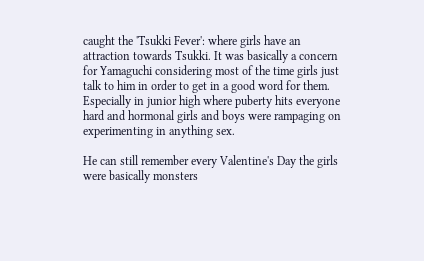caught the 'Tsukki Fever': where girls have an attraction towards Tsukki. It was basically a concern for Yamaguchi considering most of the time girls just talk to him in order to get in a good word for them. Especially in junior high where puberty hits everyone hard and hormonal girls and boys were rampaging on experimenting in anything sex.

He can still remember every Valentine's Day the girls were basically monsters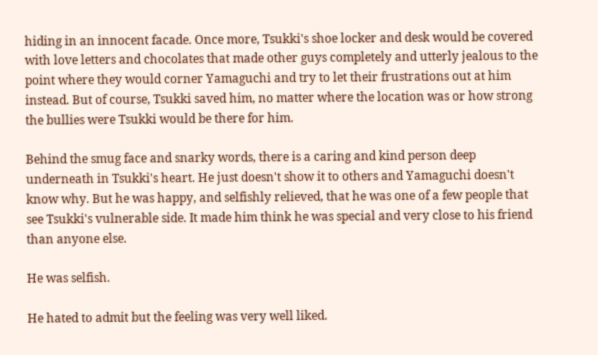hiding in an innocent facade. Once more, Tsukki's shoe locker and desk would be covered with love letters and chocolates that made other guys completely and utterly jealous to the point where they would corner Yamaguchi and try to let their frustrations out at him instead. But of course, Tsukki saved him, no matter where the location was or how strong the bullies were Tsukki would be there for him.

Behind the smug face and snarky words, there is a caring and kind person deep underneath in Tsukki's heart. He just doesn't show it to others and Yamaguchi doesn't know why. But he was happy, and selfishly relieved, that he was one of a few people that see Tsukki's vulnerable side. It made him think he was special and very close to his friend than anyone else.

He was selfish.

He hated to admit but the feeling was very well liked.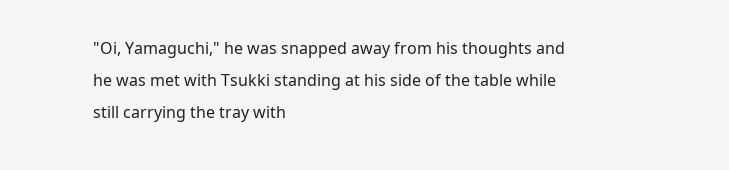"Oi, Yamaguchi," he was snapped away from his thoughts and he was met with Tsukki standing at his side of the table while still carrying the tray with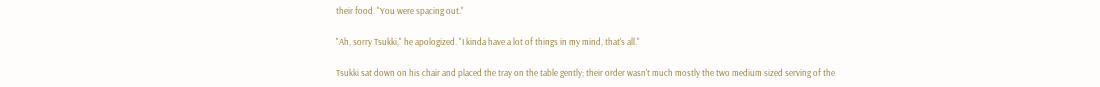their food. "You were spacing out."

"Ah, sorry Tsukki," he apologized. "I kinda have a lot of things in my mind, that's all."

Tsukki sat down on his chair and placed the tray on the table gently; their order wasn't much mostly the two medium sized serving of the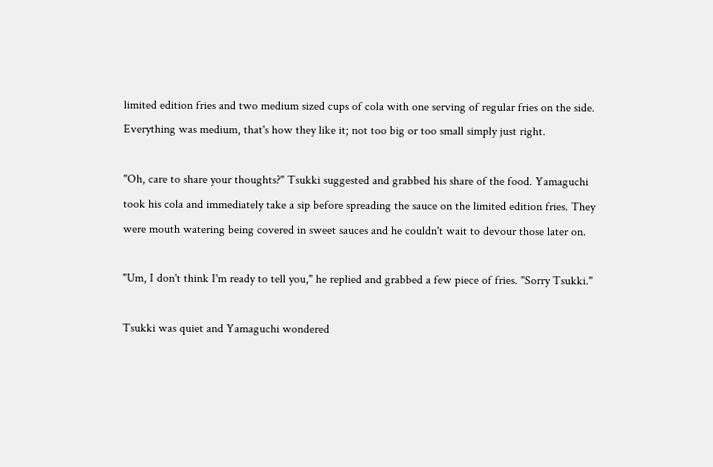limited edition fries and two medium sized cups of cola with one serving of regular fries on the side. Everything was medium, that's how they like it; not too big or too small simply just right.

"Oh, care to share your thoughts?" Tsukki suggested and grabbed his share of the food. Yamaguchi took his cola and immediately take a sip before spreading the sauce on the limited edition fries. They were mouth watering being covered in sweet sauces and he couldn't wait to devour those later on.

"Um, I don't think I'm ready to tell you," he replied and grabbed a few piece of fries. "Sorry Tsukki."

Tsukki was quiet and Yamaguchi wondered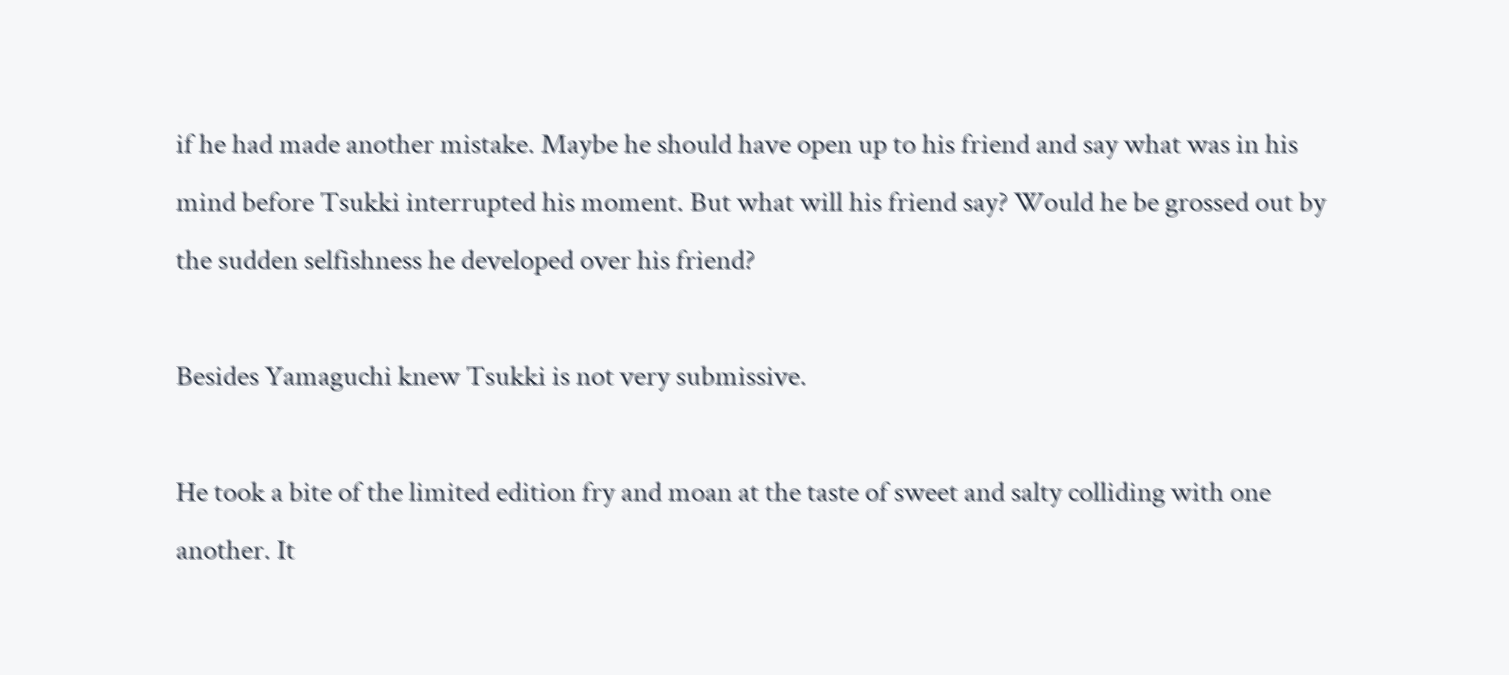if he had made another mistake. Maybe he should have open up to his friend and say what was in his mind before Tsukki interrupted his moment. But what will his friend say? Would he be grossed out by the sudden selfishness he developed over his friend?

Besides Yamaguchi knew Tsukki is not very submissive.

He took a bite of the limited edition fry and moan at the taste of sweet and salty colliding with one another. It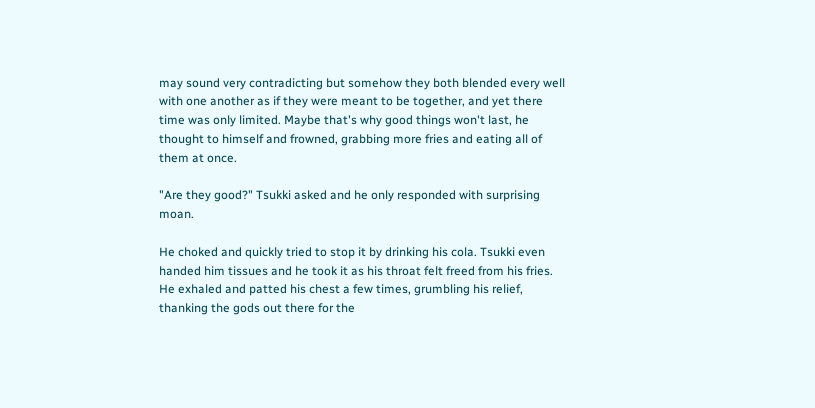may sound very contradicting but somehow they both blended every well with one another as if they were meant to be together, and yet there time was only limited. Maybe that's why good things won't last, he thought to himself and frowned, grabbing more fries and eating all of them at once.

"Are they good?" Tsukki asked and he only responded with surprising moan.

He choked and quickly tried to stop it by drinking his cola. Tsukki even handed him tissues and he took it as his throat felt freed from his fries. He exhaled and patted his chest a few times, grumbling his relief, thanking the gods out there for the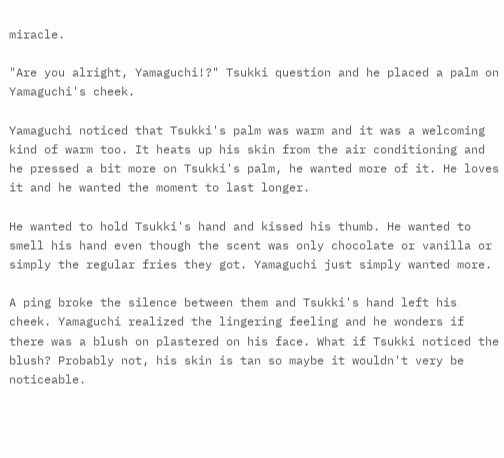miracle.

"Are you alright, Yamaguchi!?" Tsukki question and he placed a palm on Yamaguchi's cheek.

Yamaguchi noticed that Tsukki's palm was warm and it was a welcoming kind of warm too. It heats up his skin from the air conditioning and he pressed a bit more on Tsukki's palm, he wanted more of it. He loves it and he wanted the moment to last longer.

He wanted to hold Tsukki's hand and kissed his thumb. He wanted to smell his hand even though the scent was only chocolate or vanilla or simply the regular fries they got. Yamaguchi just simply wanted more.

A ping broke the silence between them and Tsukki's hand left his cheek. Yamaguchi realized the lingering feeling and he wonders if there was a blush on plastered on his face. What if Tsukki noticed the blush? Probably not, his skin is tan so maybe it wouldn't very be noticeable.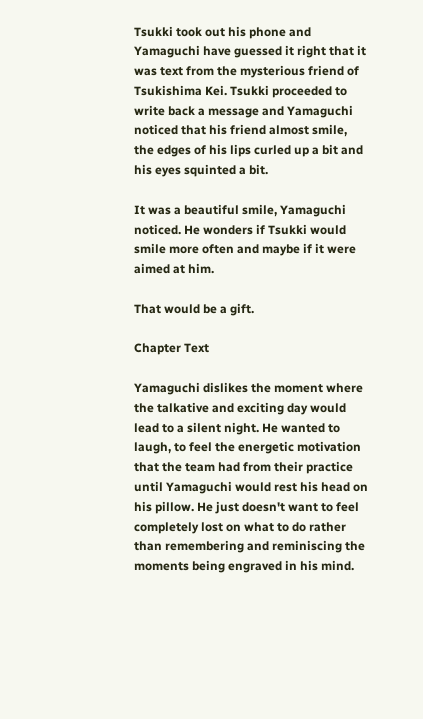Tsukki took out his phone and Yamaguchi have guessed it right that it was text from the mysterious friend of Tsukishima Kei. Tsukki proceeded to write back a message and Yamaguchi noticed that his friend almost smile, the edges of his lips curled up a bit and his eyes squinted a bit.

It was a beautiful smile, Yamaguchi noticed. He wonders if Tsukki would smile more often and maybe if it were aimed at him.

That would be a gift.

Chapter Text

Yamaguchi dislikes the moment where the talkative and exciting day would lead to a silent night. He wanted to laugh, to feel the energetic motivation that the team had from their practice until Yamaguchi would rest his head on his pillow. He just doesn't want to feel completely lost on what to do rather than remembering and reminiscing the moments being engraved in his mind.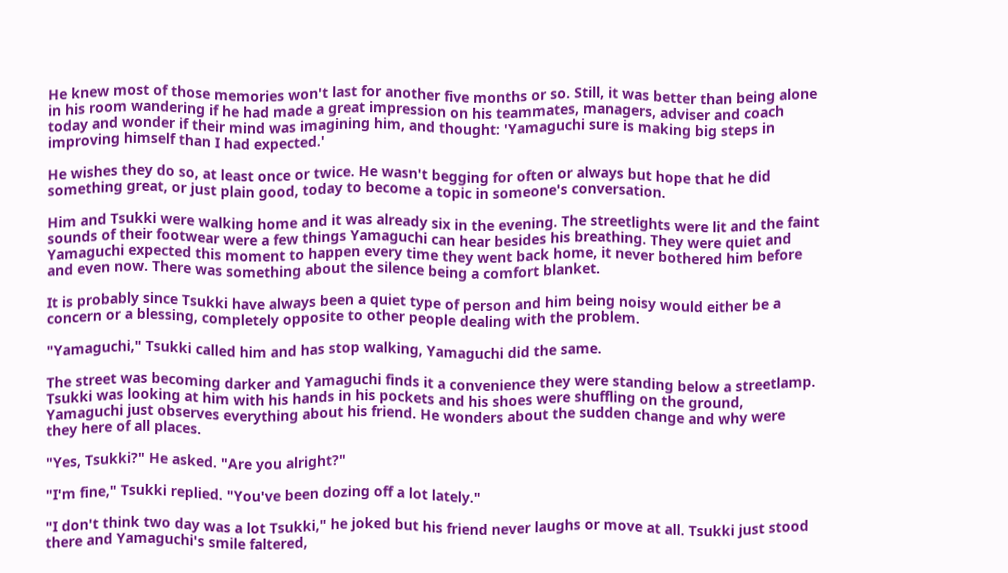He knew most of those memories won't last for another five months or so. Still, it was better than being alone in his room wandering if he had made a great impression on his teammates, managers, adviser and coach today and wonder if their mind was imagining him, and thought: 'Yamaguchi sure is making big steps in improving himself than I had expected.'

He wishes they do so, at least once or twice. He wasn't begging for often or always but hope that he did something great, or just plain good, today to become a topic in someone's conversation.

Him and Tsukki were walking home and it was already six in the evening. The streetlights were lit and the faint sounds of their footwear were a few things Yamaguchi can hear besides his breathing. They were quiet and Yamaguchi expected this moment to happen every time they went back home, it never bothered him before and even now. There was something about the silence being a comfort blanket.

It is probably since Tsukki have always been a quiet type of person and him being noisy would either be a concern or a blessing, completely opposite to other people dealing with the problem.

"Yamaguchi," Tsukki called him and has stop walking, Yamaguchi did the same.

The street was becoming darker and Yamaguchi finds it a convenience they were standing below a streetlamp. Tsukki was looking at him with his hands in his pockets and his shoes were shuffling on the ground, Yamaguchi just observes everything about his friend. He wonders about the sudden change and why were they here of all places.

"Yes, Tsukki?" He asked. "Are you alright?"

"I'm fine," Tsukki replied. "You've been dozing off a lot lately."

"I don't think two day was a lot Tsukki," he joked but his friend never laughs or move at all. Tsukki just stood there and Yamaguchi's smile faltered,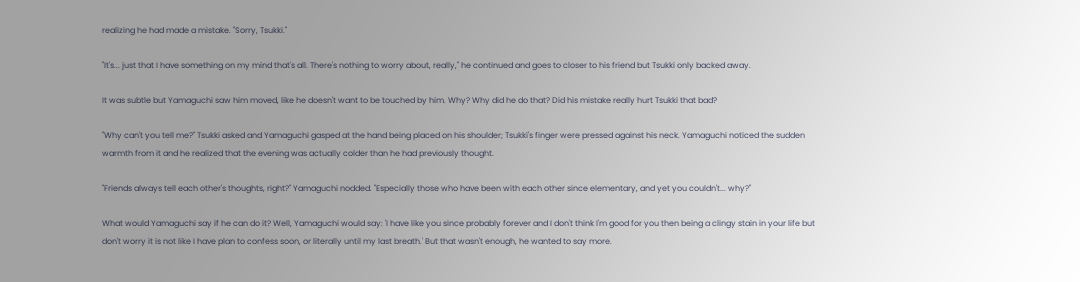realizing he had made a mistake. "Sorry, Tsukki."

"It's... just that I have something on my mind that's all. There's nothing to worry about, really," he continued and goes to closer to his friend but Tsukki only backed away.

It was subtle but Yamaguchi saw him moved, like he doesn't want to be touched by him. Why? Why did he do that? Did his mistake really hurt Tsukki that bad?

"Why can't you tell me?" Tsukki asked and Yamaguchi gasped at the hand being placed on his shoulder; Tsukki's finger were pressed against his neck. Yamaguchi noticed the sudden warmth from it and he realized that the evening was actually colder than he had previously thought.

"Friends always tell each other's thoughts, right?" Yamaguchi nodded. "Especially those who have been with each other since elementary, and yet you couldn't... why?"

What would Yamaguchi say if he can do it? Well, Yamaguchi would say: 'I have like you since probably forever and I don't think I'm good for you then being a clingy stain in your life but don't worry it is not like I have plan to confess soon, or literally until my last breath.' But that wasn't enough, he wanted to say more.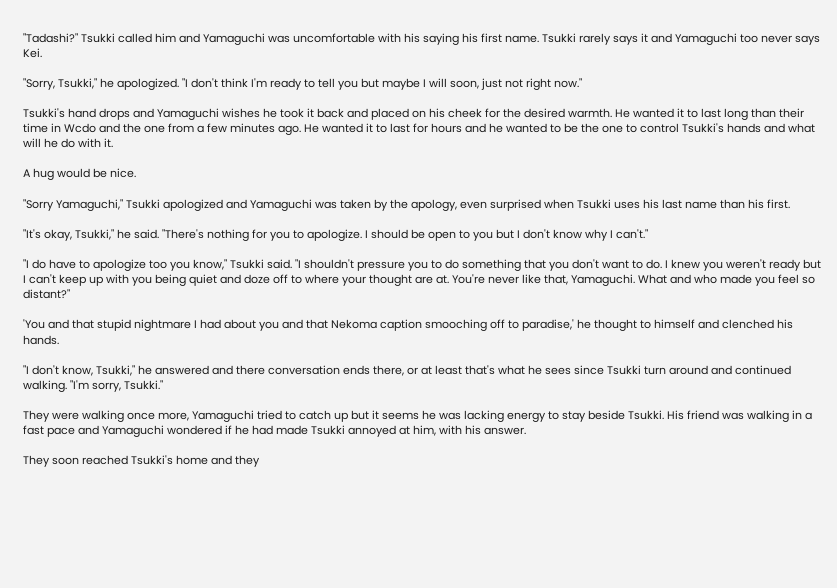"Tadashi?" Tsukki called him and Yamaguchi was uncomfortable with his saying his first name. Tsukki rarely says it and Yamaguchi too never says Kei.

"Sorry, Tsukki," he apologized. "I don't think I'm ready to tell you but maybe I will soon, just not right now."

Tsukki's hand drops and Yamaguchi wishes he took it back and placed on his cheek for the desired warmth. He wanted it to last long than their time in Wcdo and the one from a few minutes ago. He wanted it to last for hours and he wanted to be the one to control Tsukki's hands and what will he do with it.

A hug would be nice.

"Sorry Yamaguchi," Tsukki apologized and Yamaguchi was taken by the apology, even surprised when Tsukki uses his last name than his first.

"It's okay, Tsukki," he said. "There's nothing for you to apologize. I should be open to you but I don't know why I can't."

"I do have to apologize too you know," Tsukki said. "I shouldn't pressure you to do something that you don't want to do. I knew you weren't ready but I can't keep up with you being quiet and doze off to where your thought are at. You're never like that, Yamaguchi. What and who made you feel so distant?"

'You and that stupid nightmare I had about you and that Nekoma caption smooching off to paradise,' he thought to himself and clenched his hands.

"I don't know, Tsukki," he answered and there conversation ends there, or at least that's what he sees since Tsukki turn around and continued walking. "I'm sorry, Tsukki."

They were walking once more, Yamaguchi tried to catch up but it seems he was lacking energy to stay beside Tsukki. His friend was walking in a fast pace and Yamaguchi wondered if he had made Tsukki annoyed at him, with his answer.

They soon reached Tsukki's home and they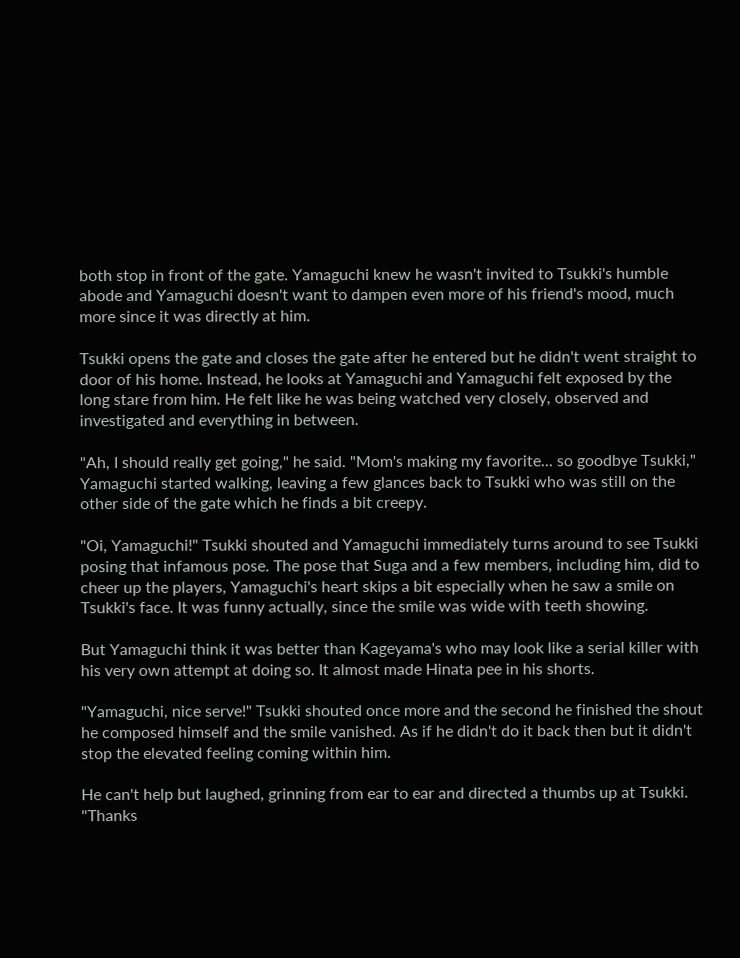both stop in front of the gate. Yamaguchi knew he wasn't invited to Tsukki's humble abode and Yamaguchi doesn't want to dampen even more of his friend's mood, much more since it was directly at him.

Tsukki opens the gate and closes the gate after he entered but he didn't went straight to door of his home. Instead, he looks at Yamaguchi and Yamaguchi felt exposed by the long stare from him. He felt like he was being watched very closely, observed and investigated and everything in between.

"Ah, I should really get going," he said. "Mom's making my favorite... so goodbye Tsukki," Yamaguchi started walking, leaving a few glances back to Tsukki who was still on the other side of the gate which he finds a bit creepy.

"Oi, Yamaguchi!" Tsukki shouted and Yamaguchi immediately turns around to see Tsukki posing that infamous pose. The pose that Suga and a few members, including him, did to cheer up the players, Yamaguchi's heart skips a bit especially when he saw a smile on Tsukki's face. It was funny actually, since the smile was wide with teeth showing.

But Yamaguchi think it was better than Kageyama's who may look like a serial killer with his very own attempt at doing so. It almost made Hinata pee in his shorts.

"Yamaguchi, nice serve!" Tsukki shouted once more and the second he finished the shout he composed himself and the smile vanished. As if he didn't do it back then but it didn't stop the elevated feeling coming within him.

He can't help but laughed, grinning from ear to ear and directed a thumbs up at Tsukki. "Thanks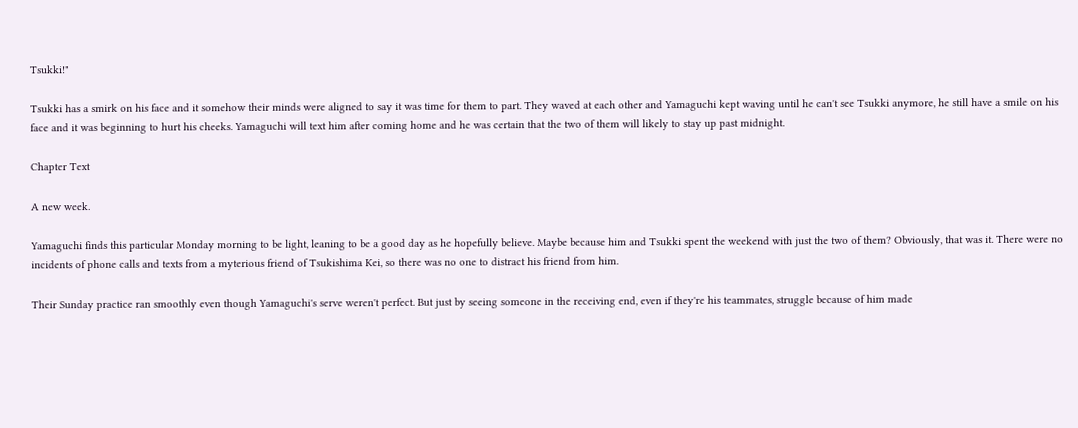Tsukki!"

Tsukki has a smirk on his face and it somehow their minds were aligned to say it was time for them to part. They waved at each other and Yamaguchi kept waving until he can't see Tsukki anymore, he still have a smile on his face and it was beginning to hurt his cheeks. Yamaguchi will text him after coming home and he was certain that the two of them will likely to stay up past midnight.

Chapter Text

A new week.

Yamaguchi finds this particular Monday morning to be light, leaning to be a good day as he hopefully believe. Maybe because him and Tsukki spent the weekend with just the two of them? Obviously, that was it. There were no incidents of phone calls and texts from a myterious friend of Tsukishima Kei, so there was no one to distract his friend from him.

Their Sunday practice ran smoothly even though Yamaguchi's serve weren't perfect. But just by seeing someone in the receiving end, even if they're his teammates, struggle because of him made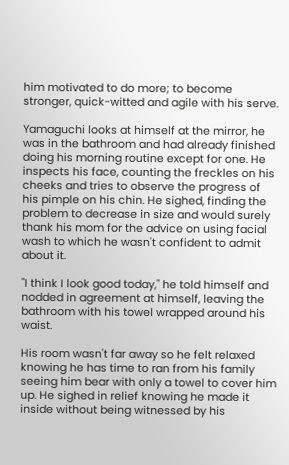him motivated to do more; to become stronger, quick-witted and agile with his serve.

Yamaguchi looks at himself at the mirror, he was in the bathroom and had already finished doing his morning routine except for one. He inspects his face, counting the freckles on his cheeks and tries to observe the progress of his pimple on his chin. He sighed, finding the problem to decrease in size and would surely thank his mom for the advice on using facial wash to which he wasn't confident to admit about it.

"I think I look good today," he told himself and nodded in agreement at himself, leaving the bathroom with his towel wrapped around his waist.

His room wasn't far away so he felt relaxed knowing he has time to ran from his family seeing him bear with only a towel to cover him up. He sighed in relief knowing he made it inside without being witnessed by his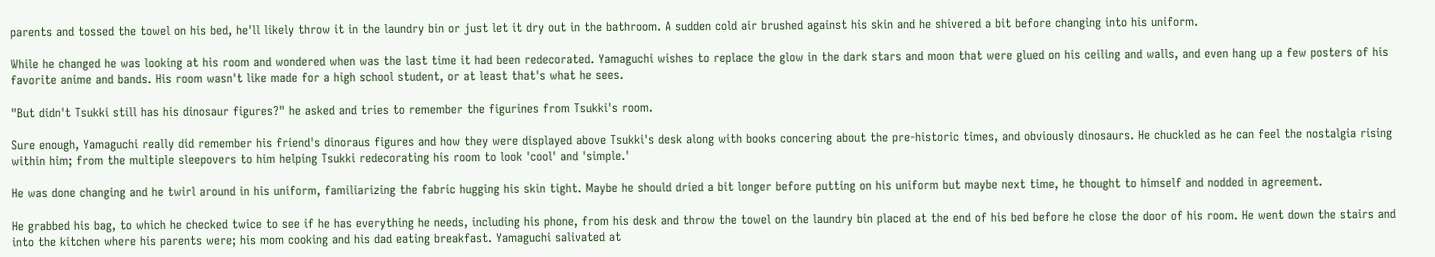parents and tossed the towel on his bed, he'll likely throw it in the laundry bin or just let it dry out in the bathroom. A sudden cold air brushed against his skin and he shivered a bit before changing into his uniform.

While he changed he was looking at his room and wondered when was the last time it had been redecorated. Yamaguchi wishes to replace the glow in the dark stars and moon that were glued on his ceiling and walls, and even hang up a few posters of his favorite anime and bands. His room wasn't like made for a high school student, or at least that's what he sees.

"But didn't Tsukki still has his dinosaur figures?" he asked and tries to remember the figurines from Tsukki's room.

Sure enough, Yamaguchi really did remember his friend's dinoraus figures and how they were displayed above Tsukki's desk along with books concering about the pre-historic times, and obviously dinosaurs. He chuckled as he can feel the nostalgia rising within him; from the multiple sleepovers to him helping Tsukki redecorating his room to look 'cool' and 'simple.'

He was done changing and he twirl around in his uniform, familiarizing the fabric hugging his skin tight. Maybe he should dried a bit longer before putting on his uniform but maybe next time, he thought to himself and nodded in agreement.

He grabbed his bag, to which he checked twice to see if he has everything he needs, including his phone, from his desk and throw the towel on the laundry bin placed at the end of his bed before he close the door of his room. He went down the stairs and into the kitchen where his parents were; his mom cooking and his dad eating breakfast. Yamaguchi salivated at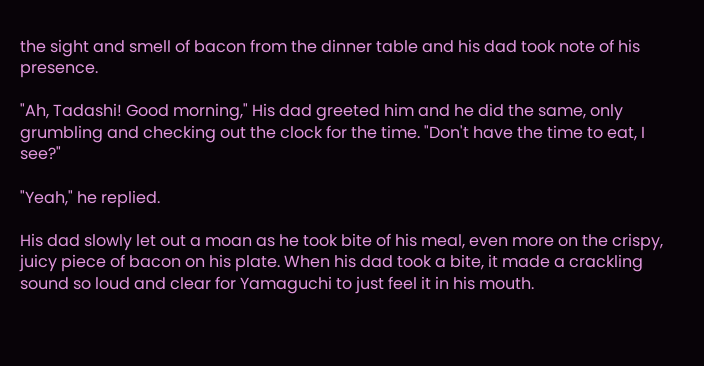the sight and smell of bacon from the dinner table and his dad took note of his presence.

"Ah, Tadashi! Good morning," His dad greeted him and he did the same, only grumbling and checking out the clock for the time. "Don't have the time to eat, I see?"

"Yeah," he replied.

His dad slowly let out a moan as he took bite of his meal, even more on the crispy, juicy piece of bacon on his plate. When his dad took a bite, it made a crackling sound so loud and clear for Yamaguchi to just feel it in his mouth.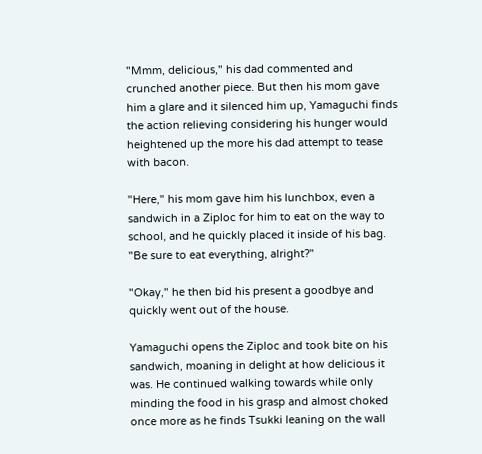"Mmm, delicious," his dad commented and crunched another piece. But then his mom gave him a glare and it silenced him up, Yamaguchi finds the action relieving considering his hunger would heightened up the more his dad attempt to tease with bacon.

"Here," his mom gave him his lunchbox, even a sandwich in a Ziploc for him to eat on the way to school, and he quickly placed it inside of his bag. "Be sure to eat everything, alright?"

"Okay," he then bid his present a goodbye and quickly went out of the house.

Yamaguchi opens the Ziploc and took bite on his sandwich, moaning in delight at how delicious it was. He continued walking towards while only minding the food in his grasp and almost choked once more as he finds Tsukki leaning on the wall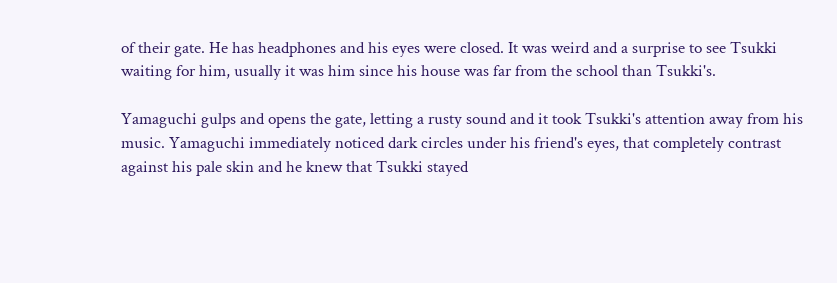of their gate. He has headphones and his eyes were closed. It was weird and a surprise to see Tsukki waiting for him, usually it was him since his house was far from the school than Tsukki's.

Yamaguchi gulps and opens the gate, letting a rusty sound and it took Tsukki's attention away from his music. Yamaguchi immediately noticed dark circles under his friend's eyes, that completely contrast against his pale skin and he knew that Tsukki stayed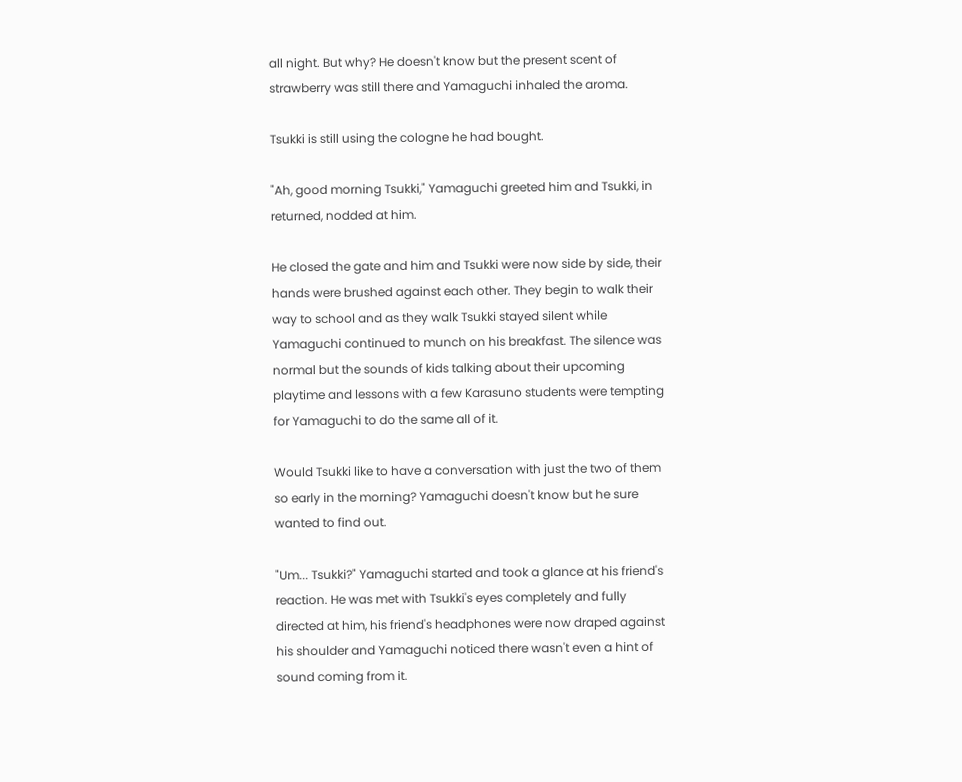all night. But why? He doesn't know but the present scent of strawberry was still there and Yamaguchi inhaled the aroma.

Tsukki is still using the cologne he had bought.

"Ah, good morning Tsukki," Yamaguchi greeted him and Tsukki, in returned, nodded at him.

He closed the gate and him and Tsukki were now side by side, their hands were brushed against each other. They begin to walk their way to school and as they walk Tsukki stayed silent while Yamaguchi continued to munch on his breakfast. The silence was normal but the sounds of kids talking about their upcoming playtime and lessons with a few Karasuno students were tempting for Yamaguchi to do the same all of it.

Would Tsukki like to have a conversation with just the two of them so early in the morning? Yamaguchi doesn't know but he sure wanted to find out.

"Um... Tsukki?" Yamaguchi started and took a glance at his friend's reaction. He was met with Tsukki's eyes completely and fully directed at him, his friend's headphones were now draped against his shoulder and Yamaguchi noticed there wasn't even a hint of sound coming from it.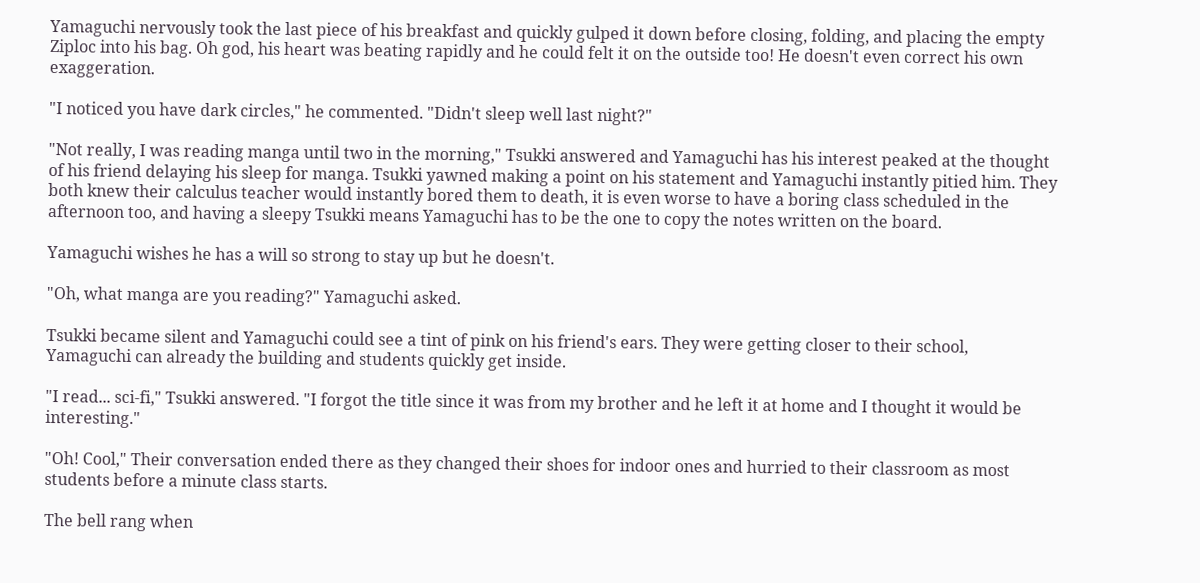Yamaguchi nervously took the last piece of his breakfast and quickly gulped it down before closing, folding, and placing the empty Ziploc into his bag. Oh god, his heart was beating rapidly and he could felt it on the outside too! He doesn't even correct his own exaggeration.

"I noticed you have dark circles," he commented. "Didn't sleep well last night?"

"Not really, I was reading manga until two in the morning," Tsukki answered and Yamaguchi has his interest peaked at the thought of his friend delaying his sleep for manga. Tsukki yawned making a point on his statement and Yamaguchi instantly pitied him. They both knew their calculus teacher would instantly bored them to death, it is even worse to have a boring class scheduled in the afternoon too, and having a sleepy Tsukki means Yamaguchi has to be the one to copy the notes written on the board.

Yamaguchi wishes he has a will so strong to stay up but he doesn't.

"Oh, what manga are you reading?" Yamaguchi asked.

Tsukki became silent and Yamaguchi could see a tint of pink on his friend's ears. They were getting closer to their school, Yamaguchi can already the building and students quickly get inside.

"I read... sci-fi," Tsukki answered. "I forgot the title since it was from my brother and he left it at home and I thought it would be interesting."

"Oh! Cool," Their conversation ended there as they changed their shoes for indoor ones and hurried to their classroom as most students before a minute class starts.

The bell rang when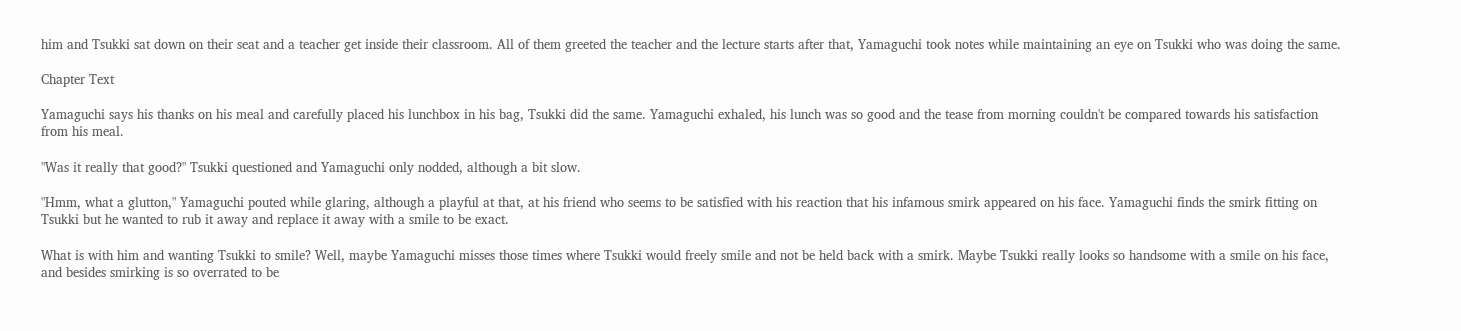him and Tsukki sat down on their seat and a teacher get inside their classroom. All of them greeted the teacher and the lecture starts after that, Yamaguchi took notes while maintaining an eye on Tsukki who was doing the same.

Chapter Text

Yamaguchi says his thanks on his meal and carefully placed his lunchbox in his bag, Tsukki did the same. Yamaguchi exhaled, his lunch was so good and the tease from morning couldn't be compared towards his satisfaction from his meal.

"Was it really that good?" Tsukki questioned and Yamaguchi only nodded, although a bit slow.

"Hmm, what a glutton," Yamaguchi pouted while glaring, although a playful at that, at his friend who seems to be satisfied with his reaction that his infamous smirk appeared on his face. Yamaguchi finds the smirk fitting on Tsukki but he wanted to rub it away and replace it away with a smile to be exact.

What is with him and wanting Tsukki to smile? Well, maybe Yamaguchi misses those times where Tsukki would freely smile and not be held back with a smirk. Maybe Tsukki really looks so handsome with a smile on his face, and besides smirking is so overrated to be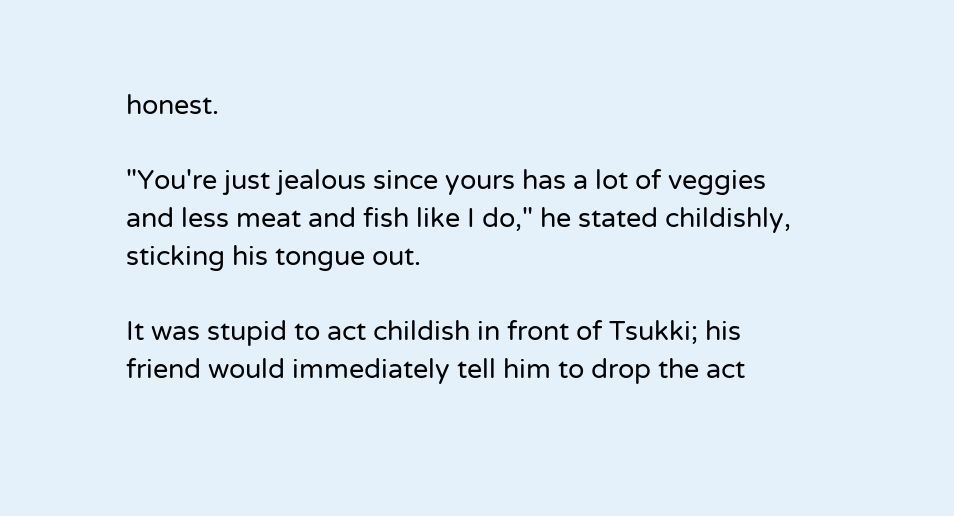honest.

"You're just jealous since yours has a lot of veggies and less meat and fish like I do," he stated childishly, sticking his tongue out.

It was stupid to act childish in front of Tsukki; his friend would immediately tell him to drop the act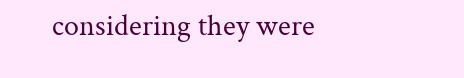considering they were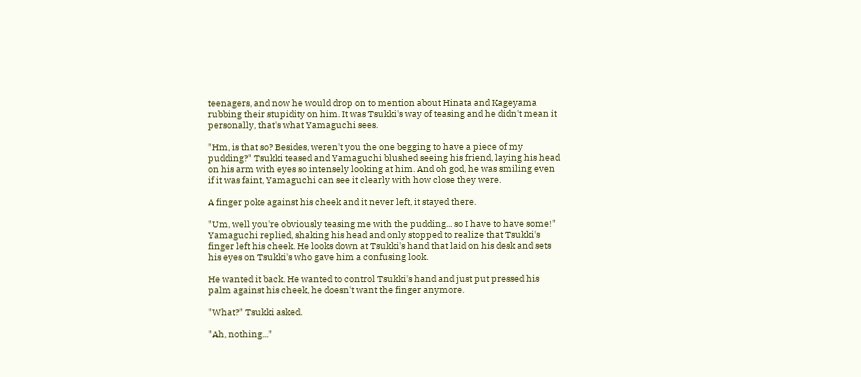teenagers, and now he would drop on to mention about Hinata and Kageyama rubbing their stupidity on him. It was Tsukki's way of teasing and he didn't mean it personally, that's what Yamaguchi sees.

"Hm, is that so? Besides, weren't you the one begging to have a piece of my pudding?" Tsukki teased and Yamaguchi blushed seeing his friend, laying his head on his arm with eyes so intensely looking at him. And oh god, he was smiling even if it was faint, Yamaguchi can see it clearly with how close they were.

A finger poke against his cheek and it never left, it stayed there.

"Um, well you're obviously teasing me with the pudding... so I have to have some!" Yamaguchi replied, shaking his head and only stopped to realize that Tsukki's finger left his cheek. He looks down at Tsukki's hand that laid on his desk and sets his eyes on Tsukki's who gave him a confusing look.

He wanted it back. He wanted to control Tsukki's hand and just put pressed his palm against his cheek, he doesn't want the finger anymore.

"What?" Tsukki asked.

"Ah, nothing..."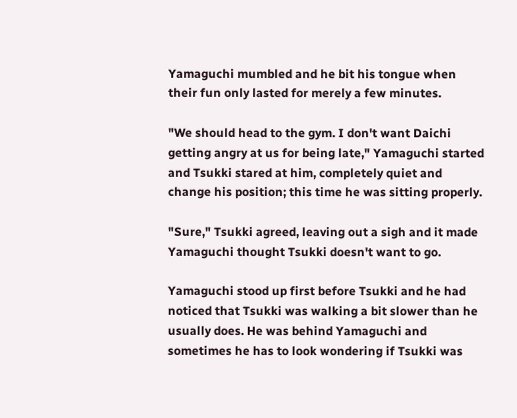Yamaguchi mumbled and he bit his tongue when their fun only lasted for merely a few minutes.

"We should head to the gym. I don't want Daichi getting angry at us for being late," Yamaguchi started and Tsukki stared at him, completely quiet and change his position; this time he was sitting properly.

"Sure," Tsukki agreed, leaving out a sigh and it made Yamaguchi thought Tsukki doesn't want to go.

Yamaguchi stood up first before Tsukki and he had noticed that Tsukki was walking a bit slower than he usually does. He was behind Yamaguchi and sometimes he has to look wondering if Tsukki was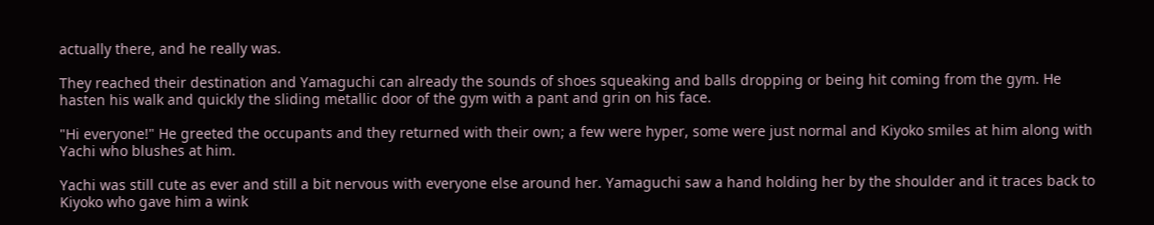actually there, and he really was.

They reached their destination and Yamaguchi can already the sounds of shoes squeaking and balls dropping or being hit coming from the gym. He hasten his walk and quickly the sliding metallic door of the gym with a pant and grin on his face.

"Hi everyone!" He greeted the occupants and they returned with their own; a few were hyper, some were just normal and Kiyoko smiles at him along with Yachi who blushes at him.

Yachi was still cute as ever and still a bit nervous with everyone else around her. Yamaguchi saw a hand holding her by the shoulder and it traces back to Kiyoko who gave him a wink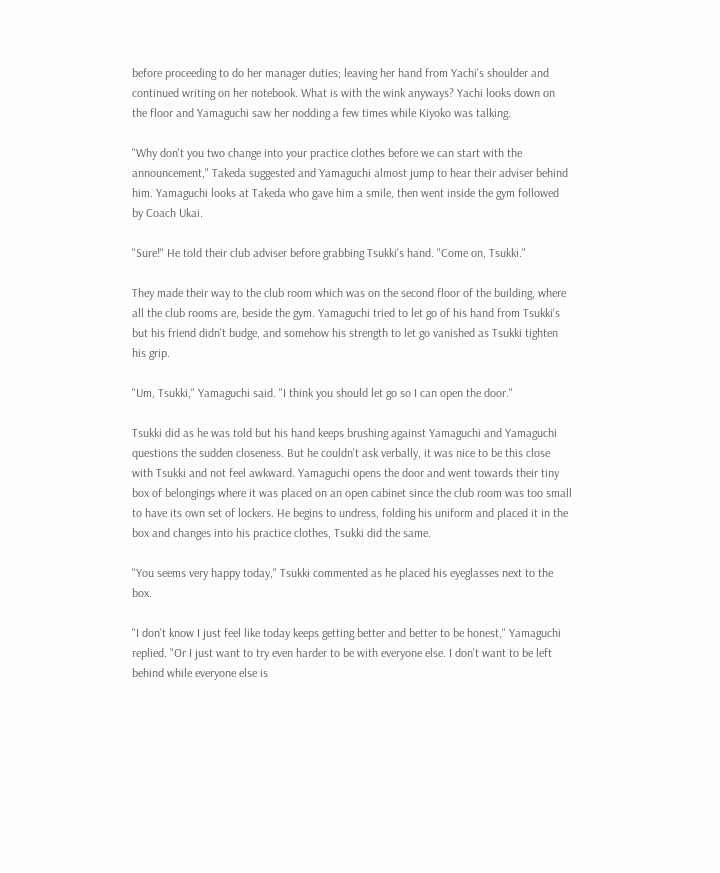before proceeding to do her manager duties; leaving her hand from Yachi's shoulder and continued writing on her notebook. What is with the wink anyways? Yachi looks down on the floor and Yamaguchi saw her nodding a few times while Kiyoko was talking.

"Why don't you two change into your practice clothes before we can start with the announcement," Takeda suggested and Yamaguchi almost jump to hear their adviser behind him. Yamaguchi looks at Takeda who gave him a smile, then went inside the gym followed by Coach Ukai.

"Sure!" He told their club adviser before grabbing Tsukki's hand. "Come on, Tsukki."

They made their way to the club room which was on the second floor of the building, where all the club rooms are, beside the gym. Yamaguchi tried to let go of his hand from Tsukki's but his friend didn't budge, and somehow his strength to let go vanished as Tsukki tighten his grip.

"Um, Tsukki," Yamaguchi said. "I think you should let go so I can open the door."

Tsukki did as he was told but his hand keeps brushing against Yamaguchi and Yamaguchi questions the sudden closeness. But he couldn't ask verbally, it was nice to be this close with Tsukki and not feel awkward. Yamaguchi opens the door and went towards their tiny box of belongings where it was placed on an open cabinet since the club room was too small to have its own set of lockers. He begins to undress, folding his uniform and placed it in the box and changes into his practice clothes, Tsukki did the same.

"You seems very happy today," Tsukki commented as he placed his eyeglasses next to the box.

"I don't know I just feel like today keeps getting better and better to be honest," Yamaguchi replied. "Or I just want to try even harder to be with everyone else. I don't want to be left behind while everyone else is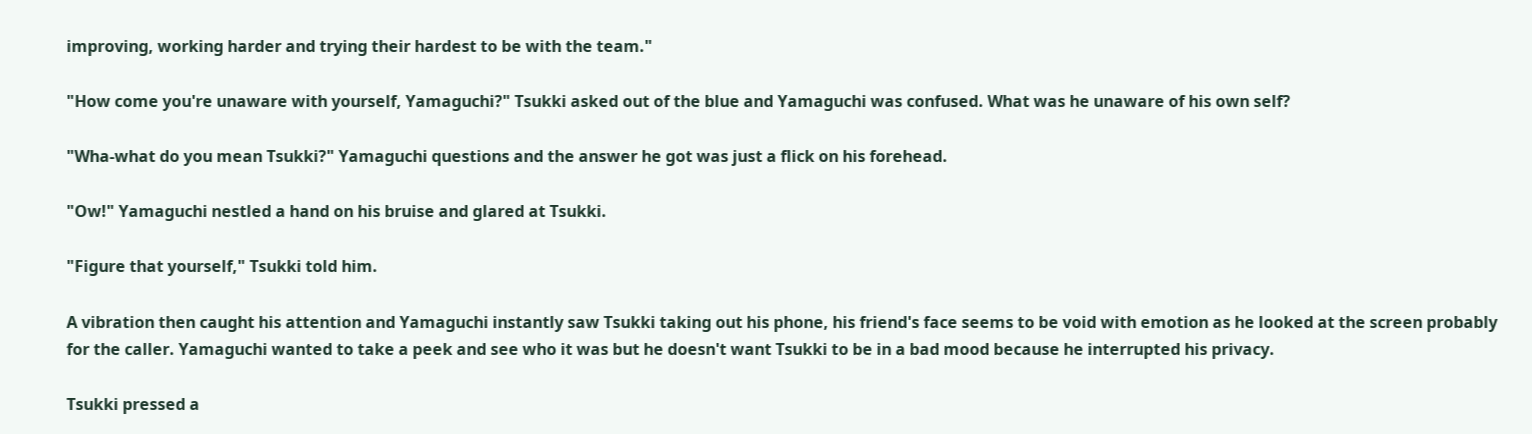improving, working harder and trying their hardest to be with the team."

"How come you're unaware with yourself, Yamaguchi?" Tsukki asked out of the blue and Yamaguchi was confused. What was he unaware of his own self?

"Wha-what do you mean Tsukki?" Yamaguchi questions and the answer he got was just a flick on his forehead.

"Ow!" Yamaguchi nestled a hand on his bruise and glared at Tsukki.

"Figure that yourself," Tsukki told him.

A vibration then caught his attention and Yamaguchi instantly saw Tsukki taking out his phone, his friend's face seems to be void with emotion as he looked at the screen probably for the caller. Yamaguchi wanted to take a peek and see who it was but he doesn't want Tsukki to be in a bad mood because he interrupted his privacy.

Tsukki pressed a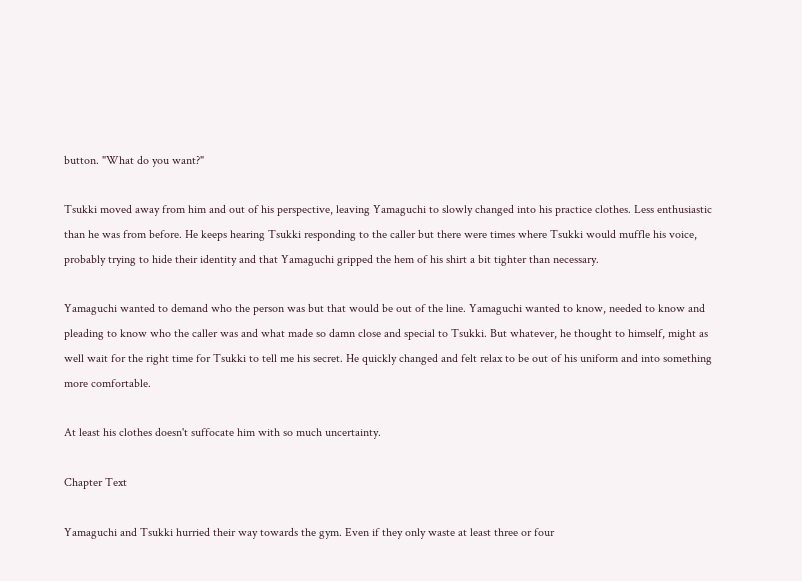button. "What do you want?"

Tsukki moved away from him and out of his perspective, leaving Yamaguchi to slowly changed into his practice clothes. Less enthusiastic than he was from before. He keeps hearing Tsukki responding to the caller but there were times where Tsukki would muffle his voice, probably trying to hide their identity and that Yamaguchi gripped the hem of his shirt a bit tighter than necessary.

Yamaguchi wanted to demand who the person was but that would be out of the line. Yamaguchi wanted to know, needed to know and pleading to know who the caller was and what made so damn close and special to Tsukki. But whatever, he thought to himself, might as well wait for the right time for Tsukki to tell me his secret. He quickly changed and felt relax to be out of his uniform and into something more comfortable.

At least his clothes doesn't suffocate him with so much uncertainty.

Chapter Text

Yamaguchi and Tsukki hurried their way towards the gym. Even if they only waste at least three or four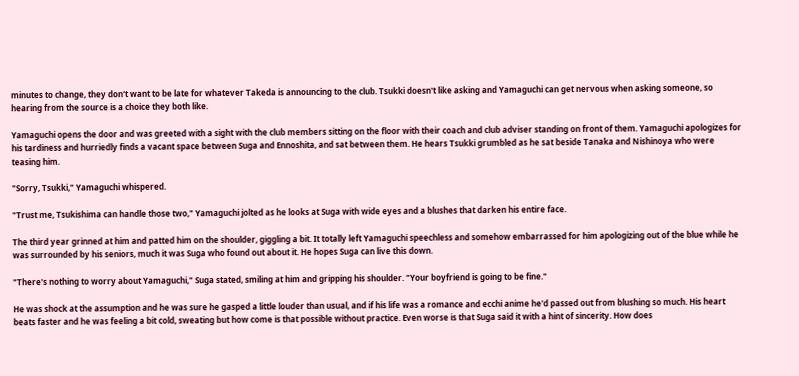minutes to change, they don't want to be late for whatever Takeda is announcing to the club. Tsukki doesn't like asking and Yamaguchi can get nervous when asking someone, so hearing from the source is a choice they both like.

Yamaguchi opens the door and was greeted with a sight with the club members sitting on the floor with their coach and club adviser standing on front of them. Yamaguchi apologizes for his tardiness and hurriedly finds a vacant space between Suga and Ennoshita, and sat between them. He hears Tsukki grumbled as he sat beside Tanaka and Nishinoya who were teasing him.

"Sorry, Tsukki," Yamaguchi whispered.

"Trust me, Tsukishima can handle those two," Yamaguchi jolted as he looks at Suga with wide eyes and a blushes that darken his entire face.

The third year grinned at him and patted him on the shoulder, giggling a bit. It totally left Yamaguchi speechless and somehow embarrassed for him apologizing out of the blue while he was surrounded by his seniors, much it was Suga who found out about it. He hopes Suga can live this down.

"There's nothing to worry about Yamaguchi," Suga stated, smiling at him and gripping his shoulder. "Your boyfriend is going to be fine."

He was shock at the assumption and he was sure he gasped a little louder than usual, and if his life was a romance and ecchi anime he'd passed out from blushing so much. His heart beats faster and he was feeling a bit cold, sweating but how come is that possible without practice. Even worse is that Suga said it with a hint of sincerity. How does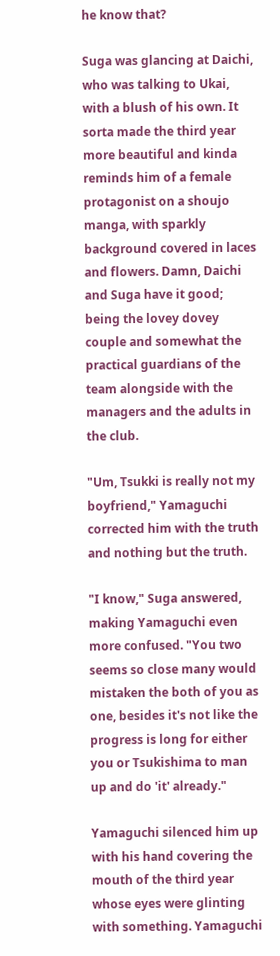he know that?

Suga was glancing at Daichi, who was talking to Ukai, with a blush of his own. It sorta made the third year more beautiful and kinda reminds him of a female protagonist on a shoujo manga, with sparkly background covered in laces and flowers. Damn, Daichi and Suga have it good; being the lovey dovey couple and somewhat the practical guardians of the team alongside with the managers and the adults in the club.

"Um, Tsukki is really not my boyfriend," Yamaguchi corrected him with the truth and nothing but the truth.

"I know," Suga answered, making Yamaguchi even more confused. "You two seems so close many would mistaken the both of you as one, besides it's not like the progress is long for either you or Tsukishima to man up and do 'it' already."

Yamaguchi silenced him up with his hand covering the mouth of the third year whose eyes were glinting with something. Yamaguchi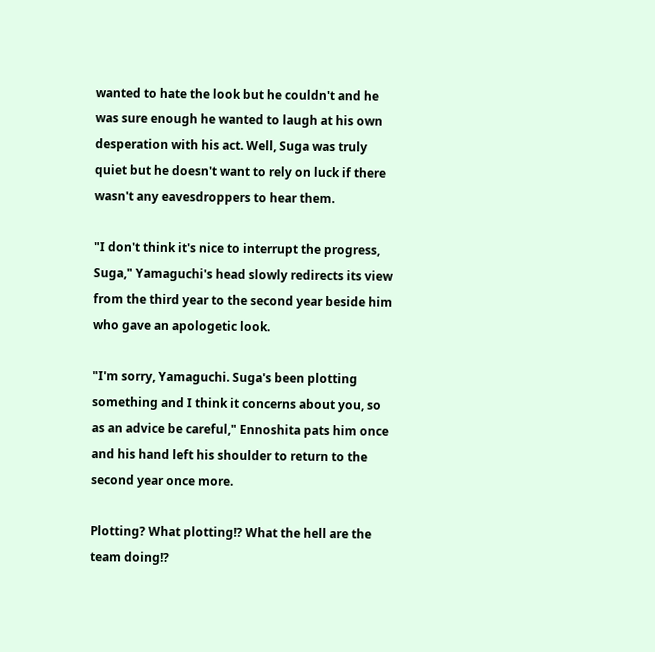wanted to hate the look but he couldn't and he was sure enough he wanted to laugh at his own desperation with his act. Well, Suga was truly quiet but he doesn't want to rely on luck if there wasn't any eavesdroppers to hear them.

"I don't think it's nice to interrupt the progress, Suga," Yamaguchi's head slowly redirects its view from the third year to the second year beside him who gave an apologetic look.

"I'm sorry, Yamaguchi. Suga's been plotting something and I think it concerns about you, so as an advice be careful," Ennoshita pats him once and his hand left his shoulder to return to the second year once more.

Plotting? What plotting!? What the hell are the team doing!?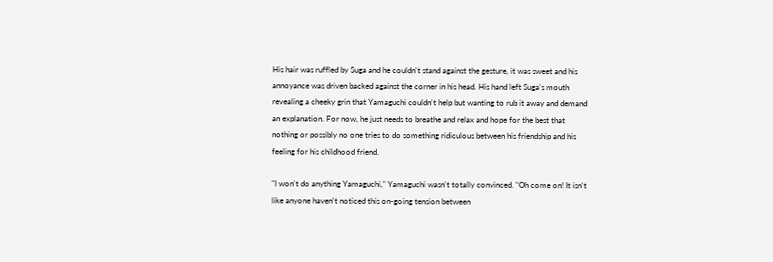His hair was ruffled by Suga and he couldn't stand against the gesture, it was sweet and his annoyance was driven backed against the corner in his head. His hand left Suga's mouth revealing a cheeky grin that Yamaguchi couldn't help but wanting to rub it away and demand an explanation. For now, he just needs to breathe and relax and hope for the best that nothing or possibly no one tries to do something ridiculous between his friendship and his feeling for his childhood friend.

"I won't do anything Yamaguchi," Yamaguchi wasn't totally convinced. "Oh come on! It isn't like anyone haven't noticed this on-going tension between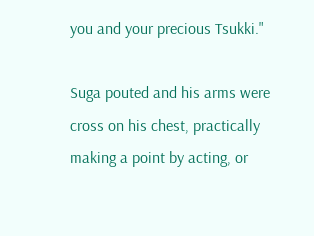you and your precious Tsukki."

Suga pouted and his arms were cross on his chest, practically making a point by acting, or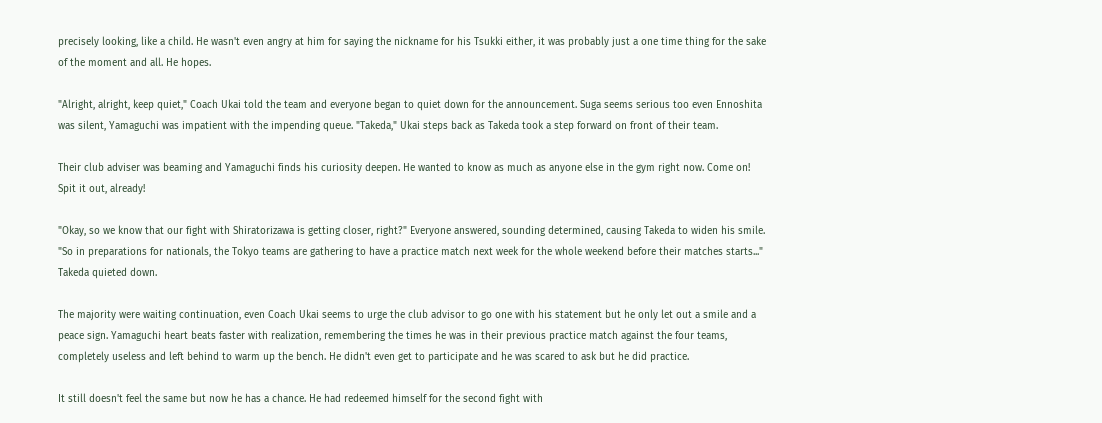precisely looking, like a child. He wasn't even angry at him for saying the nickname for his Tsukki either, it was probably just a one time thing for the sake of the moment and all. He hopes.

"Alright, alright, keep quiet," Coach Ukai told the team and everyone began to quiet down for the announcement. Suga seems serious too even Ennoshita was silent, Yamaguchi was impatient with the impending queue. "Takeda," Ukai steps back as Takeda took a step forward on front of their team.

Their club adviser was beaming and Yamaguchi finds his curiosity deepen. He wanted to know as much as anyone else in the gym right now. Come on! Spit it out, already!

"Okay, so we know that our fight with Shiratorizawa is getting closer, right?" Everyone answered, sounding determined, causing Takeda to widen his smile. "So in preparations for nationals, the Tokyo teams are gathering to have a practice match next week for the whole weekend before their matches starts..." Takeda quieted down.

The majority were waiting continuation, even Coach Ukai seems to urge the club advisor to go one with his statement but he only let out a smile and a peace sign. Yamaguchi heart beats faster with realization, remembering the times he was in their previous practice match against the four teams, completely useless and left behind to warm up the bench. He didn't even get to participate and he was scared to ask but he did practice.

It still doesn't feel the same but now he has a chance. He had redeemed himself for the second fight with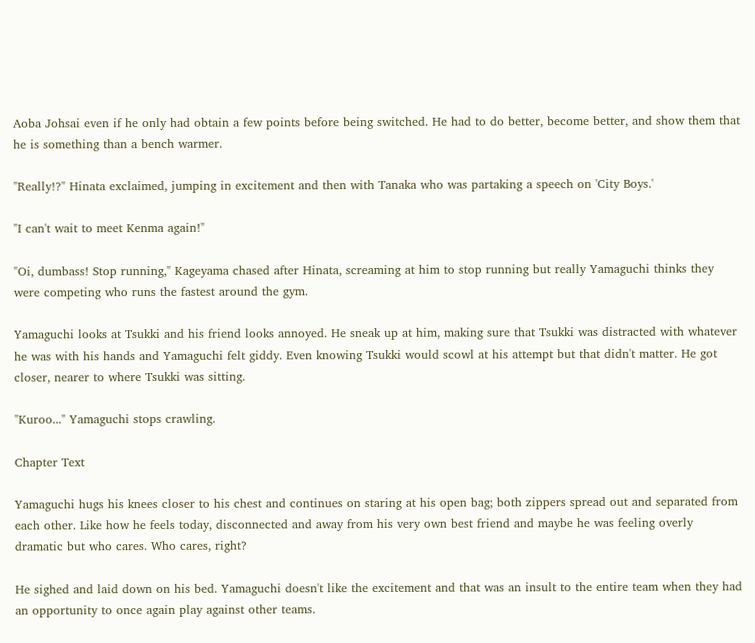Aoba Johsai even if he only had obtain a few points before being switched. He had to do better, become better, and show them that he is something than a bench warmer.

"Really!?" Hinata exclaimed, jumping in excitement and then with Tanaka who was partaking a speech on 'City Boys.'

"I can't wait to meet Kenma again!"

"Oi, dumbass! Stop running," Kageyama chased after Hinata, screaming at him to stop running but really Yamaguchi thinks they were competing who runs the fastest around the gym.

Yamaguchi looks at Tsukki and his friend looks annoyed. He sneak up at him, making sure that Tsukki was distracted with whatever he was with his hands and Yamaguchi felt giddy. Even knowing Tsukki would scowl at his attempt but that didn't matter. He got closer, nearer to where Tsukki was sitting.

"Kuroo..." Yamaguchi stops crawling.

Chapter Text

Yamaguchi hugs his knees closer to his chest and continues on staring at his open bag; both zippers spread out and separated from each other. Like how he feels today, disconnected and away from his very own best friend and maybe he was feeling overly dramatic but who cares. Who cares, right?

He sighed and laid down on his bed. Yamaguchi doesn't like the excitement and that was an insult to the entire team when they had an opportunity to once again play against other teams.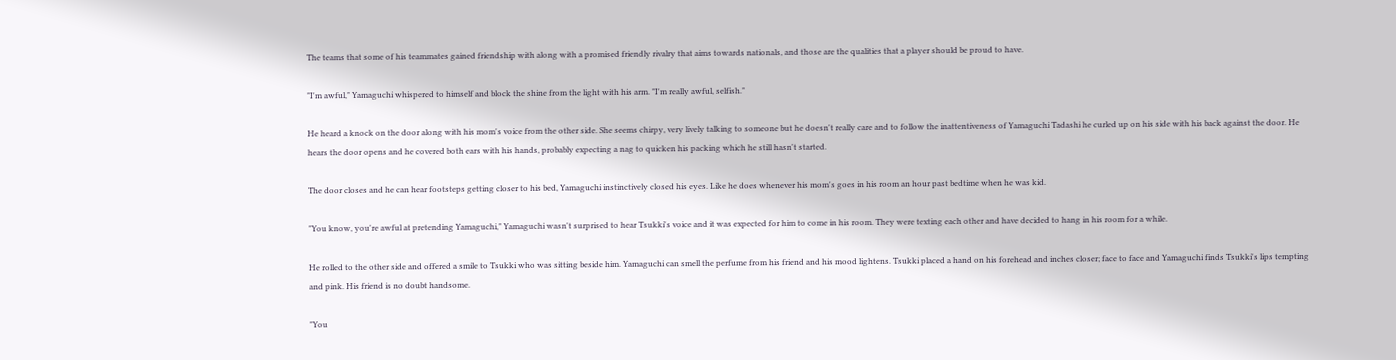The teams that some of his teammates gained friendship with along with a promised friendly rivalry that aims towards nationals, and those are the qualities that a player should be proud to have.

"I'm awful," Yamaguchi whispered to himself and block the shine from the light with his arm. "I'm really awful, selfish."

He heard a knock on the door along with his mom's voice from the other side. She seems chirpy, very lively talking to someone but he doesn't really care and to follow the inattentiveness of Yamaguchi Tadashi he curled up on his side with his back against the door. He hears the door opens and he covered both ears with his hands, probably expecting a nag to quicken his packing which he still hasn't started.

The door closes and he can hear footsteps getting closer to his bed, Yamaguchi instinctively closed his eyes. Like he does whenever his mom's goes in his room an hour past bedtime when he was kid.

"You know, you're awful at pretending Yamaguchi," Yamaguchi wasn't surprised to hear Tsukki's voice and it was expected for him to come in his room. They were texting each other and have decided to hang in his room for a while.

He rolled to the other side and offered a smile to Tsukki who was sitting beside him. Yamaguchi can smell the perfume from his friend and his mood lightens. Tsukki placed a hand on his forehead and inches closer; face to face and Yamaguchi finds Tsukki's lips tempting and pink. His friend is no doubt handsome.

"You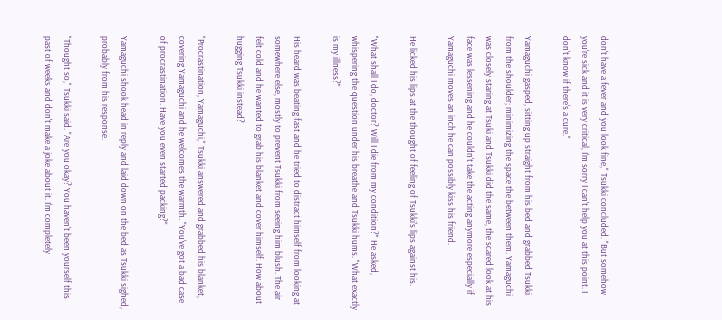don't have a fever and you look fine," Tsukki concluded. "But somehow you're sick and it is very critical, I'm sorry I can't help you at this point. I don't know if there's a cure."

Yamaguchi gasped, sitting up straight from his bed and grabbed Tsukki from the shoulder; minimizing the space the between them. Yamaguchi was closely staring at Tsuki and Tsukki did the same, the scared look at his face was lessening and he couldn't take the acting anymore especially if Yamaguchi moves an inch he can possibly kiss his friend.

He licked his lips at the thought of feeling of Tsukki's lips against his.

"What shall I do, doctor? Will I die from my condition?" He asked, whispering the question under his breathe and Tsukki hums. "What exactly is my illness?"

His heard was beating fast and he tried to distract himself from looking at somewhere else, mostly to prevent Tsukki from seeing him blush. The air felt cold and he wanted to grab his blanket and cover himself. How about hugging Tsukki instead?

"Procrastination, Yamaguchi," Tsukki answered and grabbed his blanket, covering Yamaguchi and he welcomes the warmth. "You've got a bad case of procrastination. Have you even started packing?"

Yamaguchi shook head in reply and laid down on the bed as Tsukki sighed, probably from his response.

"Thought so," Tsukki said. "Are you okay? You haven't been yourself this past of weeks and don't make a joke about it. I'm completely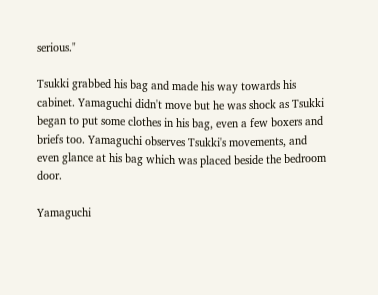serious."

Tsukki grabbed his bag and made his way towards his cabinet. Yamaguchi didn't move but he was shock as Tsukki began to put some clothes in his bag, even a few boxers and briefs too. Yamaguchi observes Tsukki's movements, and even glance at his bag which was placed beside the bedroom door.

Yamaguchi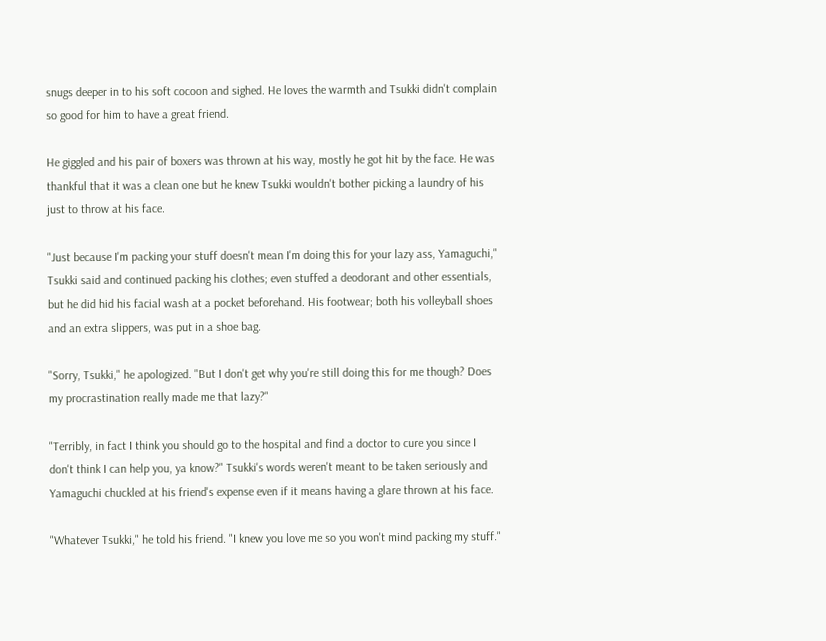snugs deeper in to his soft cocoon and sighed. He loves the warmth and Tsukki didn't complain so good for him to have a great friend.

He giggled and his pair of boxers was thrown at his way, mostly he got hit by the face. He was thankful that it was a clean one but he knew Tsukki wouldn't bother picking a laundry of his just to throw at his face.

"Just because I'm packing your stuff doesn't mean I'm doing this for your lazy ass, Yamaguchi," Tsukki said and continued packing his clothes; even stuffed a deodorant and other essentials, but he did hid his facial wash at a pocket beforehand. His footwear; both his volleyball shoes and an extra slippers, was put in a shoe bag.

"Sorry, Tsukki," he apologized. "But I don't get why you're still doing this for me though? Does my procrastination really made me that lazy?"

"Terribly, in fact I think you should go to the hospital and find a doctor to cure you since I don't think I can help you, ya know?" Tsukki's words weren't meant to be taken seriously and Yamaguchi chuckled at his friend's expense even if it means having a glare thrown at his face.

"Whatever Tsukki," he told his friend. "I knew you love me so you won't mind packing my stuff."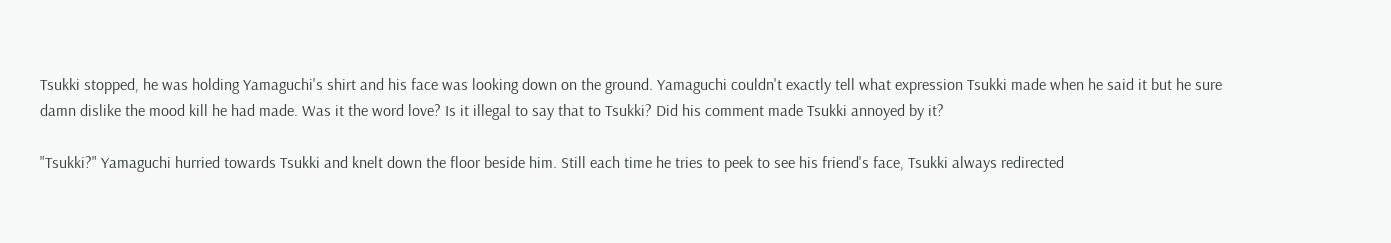Tsukki stopped, he was holding Yamaguchi's shirt and his face was looking down on the ground. Yamaguchi couldn't exactly tell what expression Tsukki made when he said it but he sure damn dislike the mood kill he had made. Was it the word love? Is it illegal to say that to Tsukki? Did his comment made Tsukki annoyed by it?

"Tsukki?" Yamaguchi hurried towards Tsukki and knelt down the floor beside him. Still each time he tries to peek to see his friend's face, Tsukki always redirected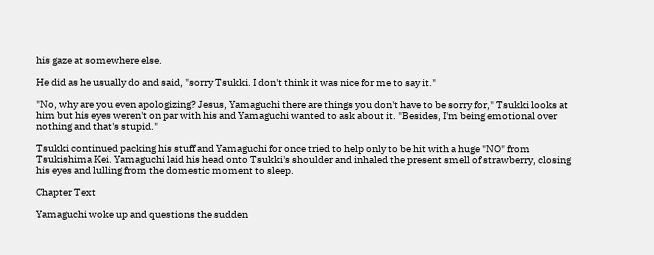his gaze at somewhere else.

He did as he usually do and said, "sorry Tsukki. I don't think it was nice for me to say it."

"No, why are you even apologizing? Jesus, Yamaguchi there are things you don't have to be sorry for," Tsukki looks at him but his eyes weren't on par with his and Yamaguchi wanted to ask about it. "Besides, I'm being emotional over nothing and that's stupid."

Tsukki continued packing his stuff and Yamaguchi for once tried to help only to be hit with a huge "NO" from Tsukishima Kei. Yamaguchi laid his head onto Tsukki's shoulder and inhaled the present smell of strawberry, closing his eyes and lulling from the domestic moment to sleep.

Chapter Text

Yamaguchi woke up and questions the sudden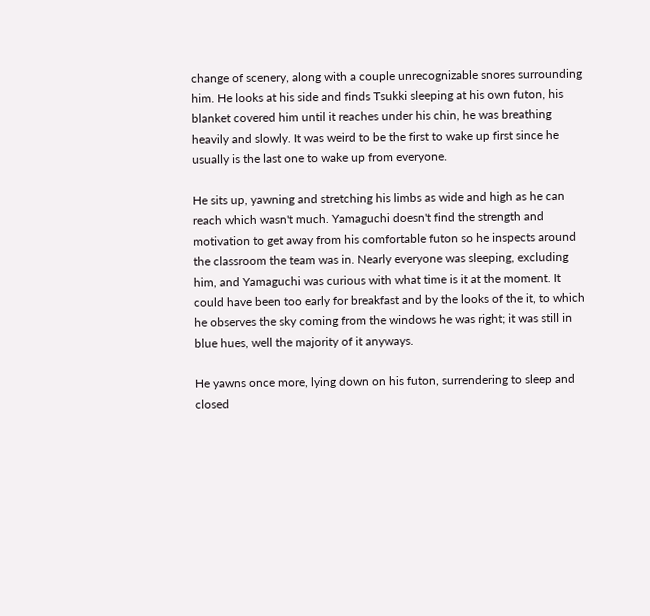change of scenery, along with a couple unrecognizable snores surrounding him. He looks at his side and finds Tsukki sleeping at his own futon, his blanket covered him until it reaches under his chin, he was breathing heavily and slowly. It was weird to be the first to wake up first since he usually is the last one to wake up from everyone.

He sits up, yawning and stretching his limbs as wide and high as he can reach which wasn't much. Yamaguchi doesn't find the strength and motivation to get away from his comfortable futon so he inspects around the classroom the team was in. Nearly everyone was sleeping, excluding him, and Yamaguchi was curious with what time is it at the moment. It could have been too early for breakfast and by the looks of the it, to which he observes the sky coming from the windows he was right; it was still in blue hues, well the majority of it anyways.

He yawns once more, lying down on his futon, surrendering to sleep and closed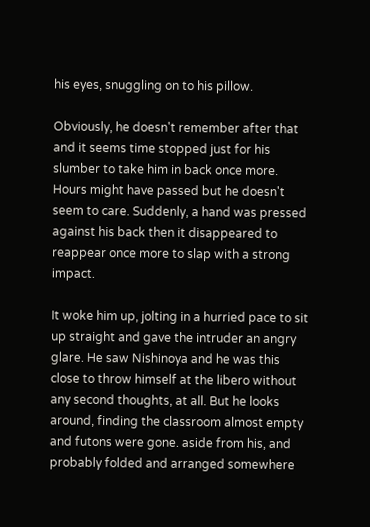his eyes, snuggling on to his pillow.

Obviously, he doesn't remember after that and it seems time stopped just for his slumber to take him in back once more. Hours might have passed but he doesn't seem to care. Suddenly, a hand was pressed against his back then it disappeared to reappear once more to slap with a strong impact.

It woke him up, jolting in a hurried pace to sit up straight and gave the intruder an angry glare. He saw Nishinoya and he was this close to throw himself at the libero without any second thoughts, at all. But he looks around, finding the classroom almost empty and futons were gone. aside from his, and probably folded and arranged somewhere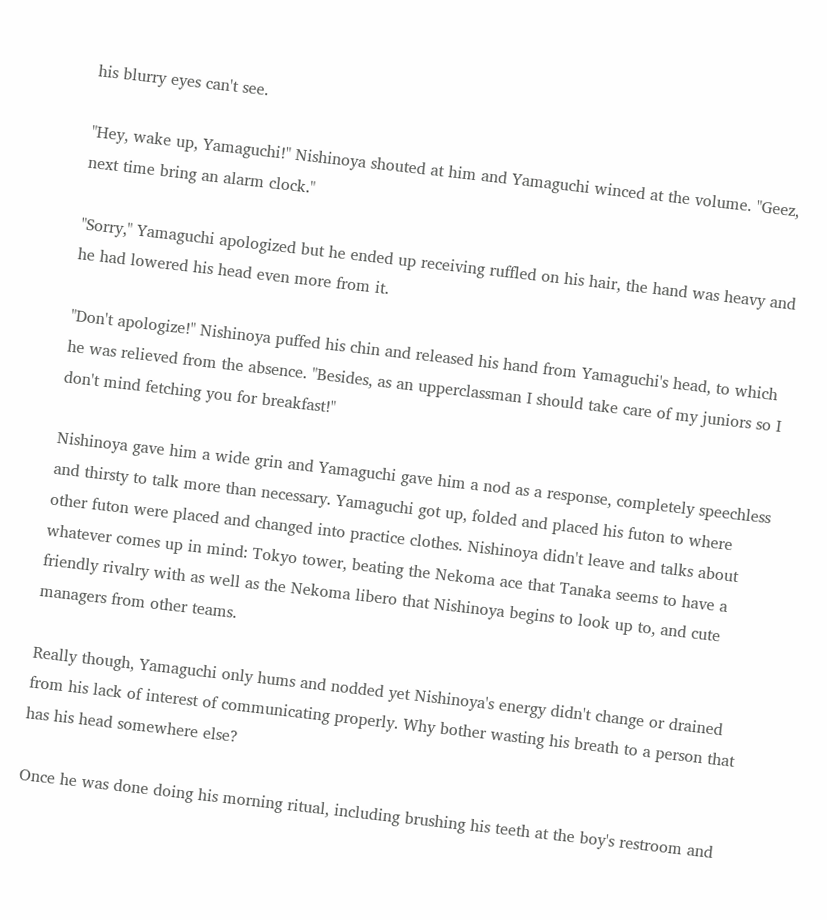his blurry eyes can't see.

"Hey, wake up, Yamaguchi!" Nishinoya shouted at him and Yamaguchi winced at the volume. "Geez, next time bring an alarm clock."

"Sorry," Yamaguchi apologized but he ended up receiving ruffled on his hair, the hand was heavy and he had lowered his head even more from it.

"Don't apologize!" Nishinoya puffed his chin and released his hand from Yamaguchi's head, to which he was relieved from the absence. "Besides, as an upperclassman I should take care of my juniors so I don't mind fetching you for breakfast!"

Nishinoya gave him a wide grin and Yamaguchi gave him a nod as a response, completely speechless and thirsty to talk more than necessary. Yamaguchi got up, folded and placed his futon to where other futon were placed and changed into practice clothes. Nishinoya didn't leave and talks about whatever comes up in mind: Tokyo tower, beating the Nekoma ace that Tanaka seems to have a friendly rivalry with as well as the Nekoma libero that Nishinoya begins to look up to, and cute managers from other teams.

Really though, Yamaguchi only hums and nodded yet Nishinoya's energy didn't change or drained from his lack of interest of communicating properly. Why bother wasting his breath to a person that has his head somewhere else?

Once he was done doing his morning ritual, including brushing his teeth at the boy's restroom and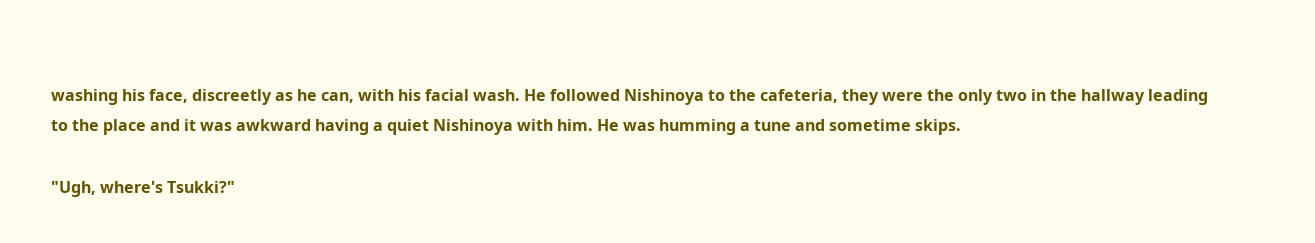washing his face, discreetly as he can, with his facial wash. He followed Nishinoya to the cafeteria, they were the only two in the hallway leading to the place and it was awkward having a quiet Nishinoya with him. He was humming a tune and sometime skips.

"Ugh, where's Tsukki?"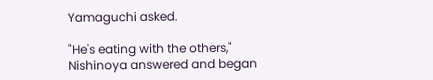Yamaguchi asked.

"He's eating with the others," Nishinoya answered and began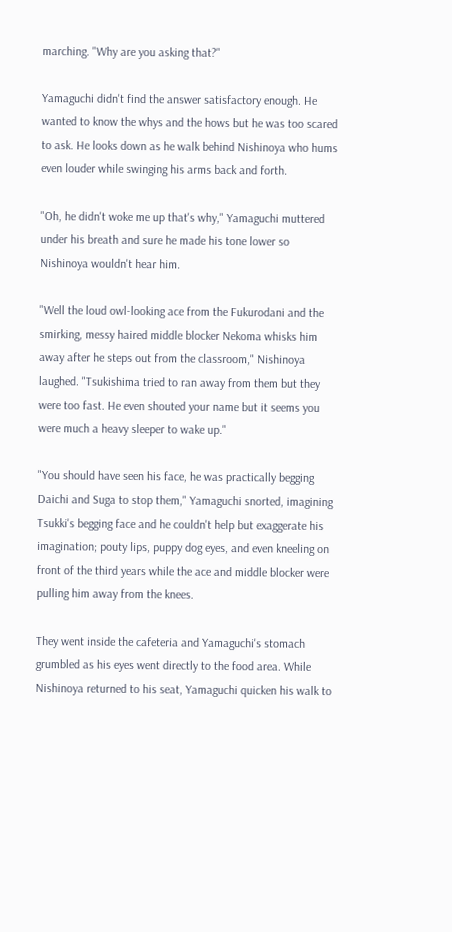marching. "Why are you asking that?"

Yamaguchi didn't find the answer satisfactory enough. He wanted to know the whys and the hows but he was too scared to ask. He looks down as he walk behind Nishinoya who hums even louder while swinging his arms back and forth.

"Oh, he didn't woke me up that's why," Yamaguchi muttered under his breath and sure he made his tone lower so Nishinoya wouldn't hear him.

"Well the loud owl-looking ace from the Fukurodani and the smirking, messy haired middle blocker Nekoma whisks him away after he steps out from the classroom," Nishinoya laughed. "Tsukishima tried to ran away from them but they were too fast. He even shouted your name but it seems you were much a heavy sleeper to wake up."

"You should have seen his face, he was practically begging Daichi and Suga to stop them," Yamaguchi snorted, imagining Tsukki's begging face and he couldn't help but exaggerate his imagination; pouty lips, puppy dog eyes, and even kneeling on front of the third years while the ace and middle blocker were pulling him away from the knees.

They went inside the cafeteria and Yamaguchi's stomach grumbled as his eyes went directly to the food area. While Nishinoya returned to his seat, Yamaguchi quicken his walk to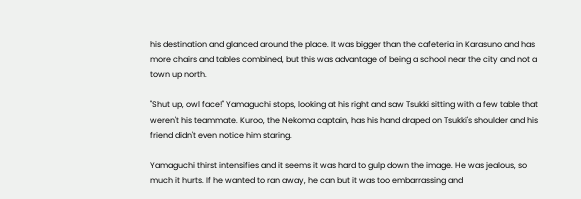his destination and glanced around the place. It was bigger than the cafeteria in Karasuno and has more chairs and tables combined, but this was advantage of being a school near the city and not a town up north.

"Shut up, owl face!" Yamaguchi stops, looking at his right and saw Tsukki sitting with a few table that weren't his teammate. Kuroo, the Nekoma captain, has his hand draped on Tsukki's shoulder and his friend didn't even notice him staring.

Yamaguchi thirst intensifies and it seems it was hard to gulp down the image. He was jealous, so much it hurts. If he wanted to ran away, he can but it was too embarrassing and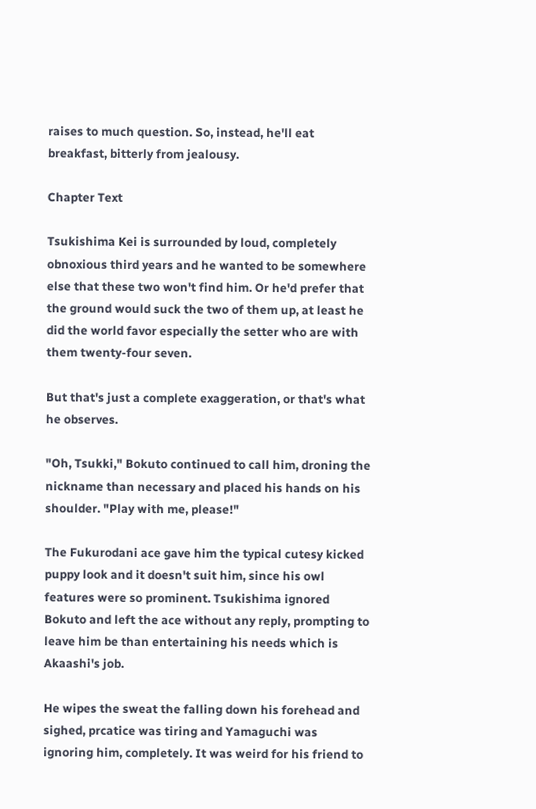raises to much question. So, instead, he'll eat breakfast, bitterly from jealousy.

Chapter Text

Tsukishima Kei is surrounded by loud, completely obnoxious third years and he wanted to be somewhere else that these two won't find him. Or he'd prefer that the ground would suck the two of them up, at least he did the world favor especially the setter who are with them twenty-four seven.

But that's just a complete exaggeration, or that's what he observes.

"Oh, Tsukki," Bokuto continued to call him, droning the nickname than necessary and placed his hands on his shoulder. "Play with me, please!"

The Fukurodani ace gave him the typical cutesy kicked puppy look and it doesn't suit him, since his owl features were so prominent. Tsukishima ignored Bokuto and left the ace without any reply, prompting to leave him be than entertaining his needs which is Akaashi's job.

He wipes the sweat the falling down his forehead and sighed, prcatice was tiring and Yamaguchi was ignoring him, completely. It was weird for his friend to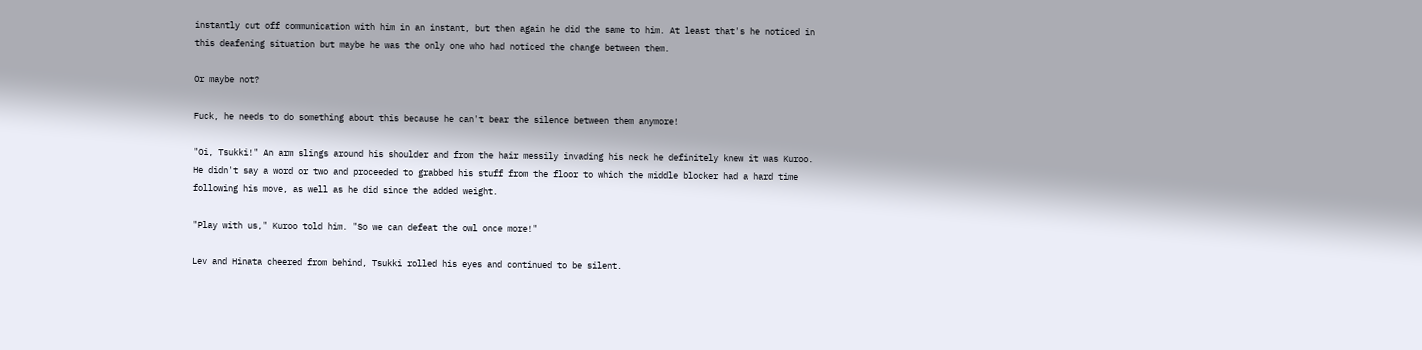instantly cut off communication with him in an instant, but then again he did the same to him. At least that's he noticed in this deafening situation but maybe he was the only one who had noticed the change between them.

Or maybe not?

Fuck, he needs to do something about this because he can't bear the silence between them anymore!

"Oi, Tsukki!" An arm slings around his shoulder and from the hair messily invading his neck he definitely knew it was Kuroo. He didn't say a word or two and proceeded to grabbed his stuff from the floor to which the middle blocker had a hard time following his move, as well as he did since the added weight.

"Play with us," Kuroo told him. "So we can defeat the owl once more!"

Lev and Hinata cheered from behind, Tsukki rolled his eyes and continued to be silent.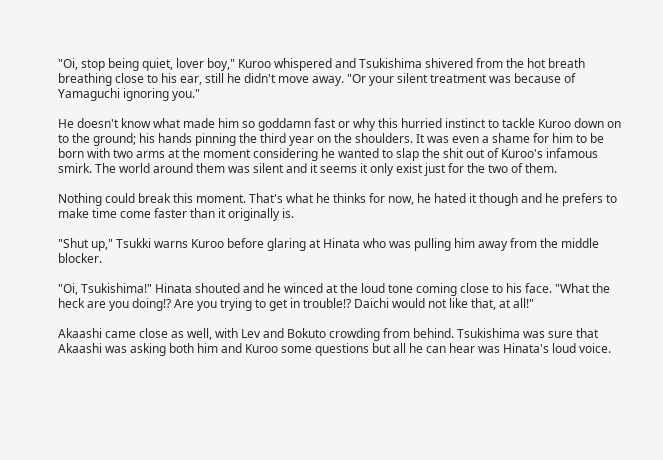"Oi, stop being quiet, lover boy," Kuroo whispered and Tsukishima shivered from the hot breath breathing close to his ear, still he didn't move away. "Or your silent treatment was because of Yamaguchi ignoring you."

He doesn't know what made him so goddamn fast or why this hurried instinct to tackle Kuroo down on to the ground; his hands pinning the third year on the shoulders. It was even a shame for him to be born with two arms at the moment considering he wanted to slap the shit out of Kuroo's infamous smirk. The world around them was silent and it seems it only exist just for the two of them.

Nothing could break this moment. That's what he thinks for now, he hated it though and he prefers to make time come faster than it originally is.

"Shut up," Tsukki warns Kuroo before glaring at Hinata who was pulling him away from the middle blocker.

"Oi, Tsukishima!" Hinata shouted and he winced at the loud tone coming close to his face. "What the heck are you doing!? Are you trying to get in trouble!? Daichi would not like that, at all!"

Akaashi came close as well, with Lev and Bokuto crowding from behind. Tsukishima was sure that Akaashi was asking both him and Kuroo some questions but all he can hear was Hinata's loud voice.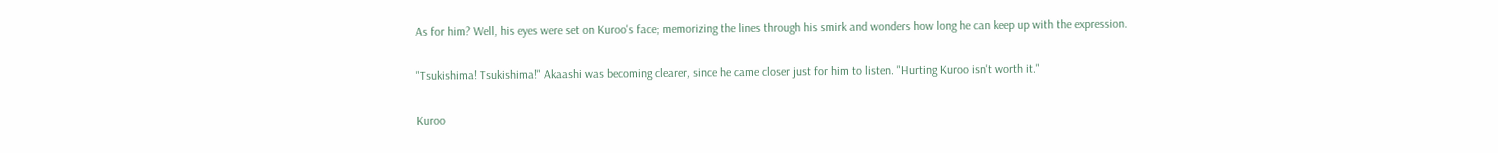As for him? Well, his eyes were set on Kuroo's face; memorizing the lines through his smirk and wonders how long he can keep up with the expression.

"Tsukishima! Tsukishima!" Akaashi was becoming clearer, since he came closer just for him to listen. "Hurting Kuroo isn't worth it."

Kuroo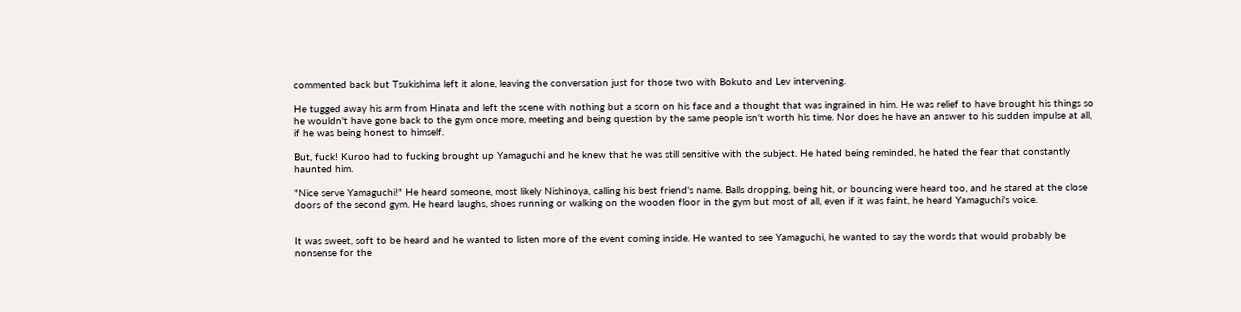commented back but Tsukishima left it alone, leaving the conversation just for those two with Bokuto and Lev intervening.

He tugged away his arm from Hinata and left the scene with nothing but a scorn on his face and a thought that was ingrained in him. He was relief to have brought his things so he wouldn't have gone back to the gym once more, meeting and being question by the same people isn't worth his time. Nor does he have an answer to his sudden impulse at all, if he was being honest to himself.

But, fuck! Kuroo had to fucking brought up Yamaguchi and he knew that he was still sensitive with the subject. He hated being reminded, he hated the fear that constantly haunted him.

"Nice serve Yamaguchi!" He heard someone, most likely Nishinoya, calling his best friend's name. Balls dropping, being hit, or bouncing were heard too, and he stared at the close doors of the second gym. He heard laughs, shoes running or walking on the wooden floor in the gym but most of all, even if it was faint, he heard Yamaguchi's voice.


It was sweet, soft to be heard and he wanted to listen more of the event coming inside. He wanted to see Yamaguchi, he wanted to say the words that would probably be nonsense for the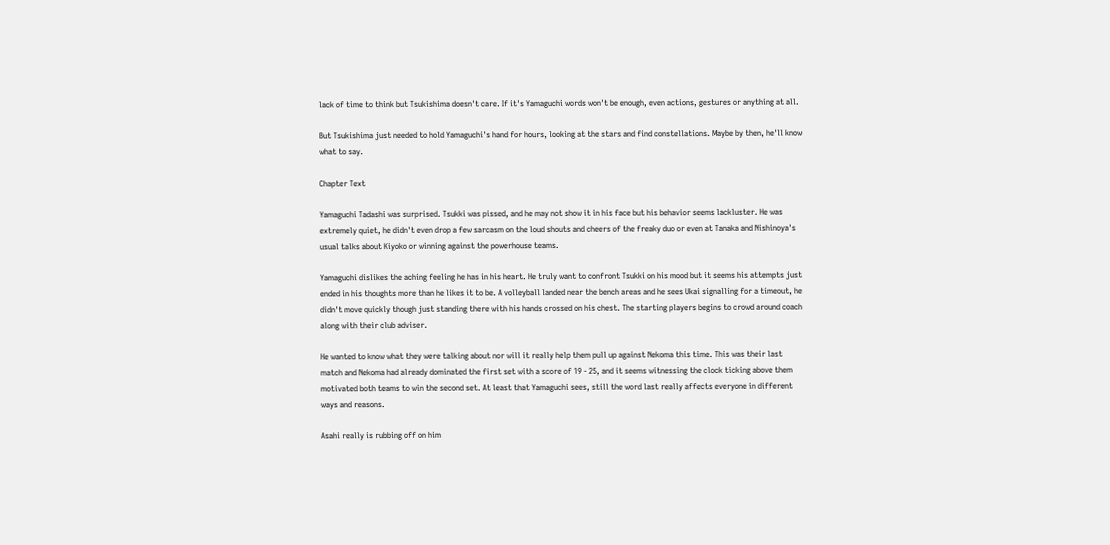lack of time to think but Tsukishima doesn't care. If it's Yamaguchi words won't be enough, even actions, gestures or anything at all.

But Tsukishima just needed to hold Yamaguchi's hand for hours, looking at the stars and find constellations. Maybe by then, he'll know what to say.

Chapter Text

Yamaguchi Tadashi was surprised. Tsukki was pissed, and he may not show it in his face but his behavior seems lackluster. He was extremely quiet, he didn't even drop a few sarcasm on the loud shouts and cheers of the freaky duo or even at Tanaka and Nishinoya's usual talks about Kiyoko or winning against the powerhouse teams.

Yamaguchi dislikes the aching feeling he has in his heart. He truly want to confront Tsukki on his mood but it seems his attempts just ended in his thoughts more than he likes it to be. A volleyball landed near the bench areas and he sees Ukai signalling for a timeout, he didn't move quickly though just standing there with his hands crossed on his chest. The starting players begins to crowd around coach along with their club adviser.

He wanted to know what they were talking about nor will it really help them pull up against Nekoma this time. This was their last match and Nekoma had already dominated the first set with a score of 19 - 25, and it seems witnessing the clock ticking above them motivated both teams to win the second set. At least that Yamaguchi sees, still the word last really affects everyone in different ways and reasons.

Asahi really is rubbing off on him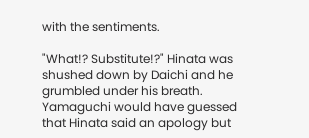with the sentiments.

"What!? Substitute!?" Hinata was shushed down by Daichi and he grumbled under his breath. Yamaguchi would have guessed that Hinata said an apology but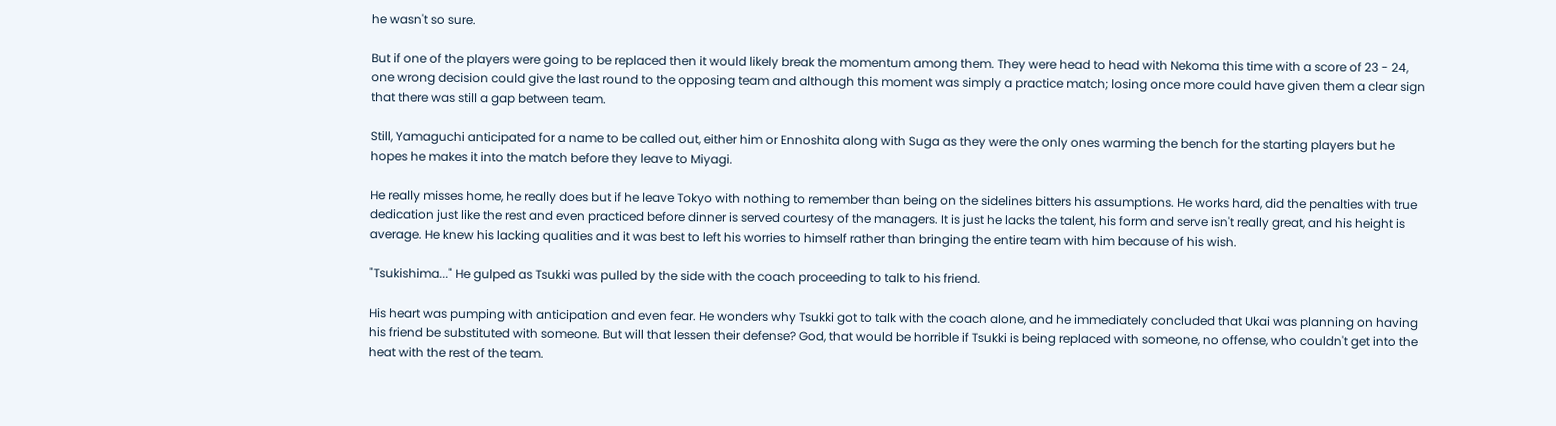he wasn't so sure.

But if one of the players were going to be replaced then it would likely break the momentum among them. They were head to head with Nekoma this time with a score of 23 - 24, one wrong decision could give the last round to the opposing team and although this moment was simply a practice match; losing once more could have given them a clear sign that there was still a gap between team.

Still, Yamaguchi anticipated for a name to be called out, either him or Ennoshita along with Suga as they were the only ones warming the bench for the starting players but he hopes he makes it into the match before they leave to Miyagi.

He really misses home, he really does but if he leave Tokyo with nothing to remember than being on the sidelines bitters his assumptions. He works hard, did the penalties with true dedication just like the rest and even practiced before dinner is served courtesy of the managers. It is just he lacks the talent, his form and serve isn't really great, and his height is average. He knew his lacking qualities and it was best to left his worries to himself rather than bringing the entire team with him because of his wish.

"Tsukishima..." He gulped as Tsukki was pulled by the side with the coach proceeding to talk to his friend.

His heart was pumping with anticipation and even fear. He wonders why Tsukki got to talk with the coach alone, and he immediately concluded that Ukai was planning on having his friend be substituted with someone. But will that lessen their defense? God, that would be horrible if Tsukki is being replaced with someone, no offense, who couldn't get into the heat with the rest of the team.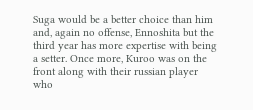Suga would be a better choice than him and, again no offense, Ennoshita but the third year has more expertise with being a setter. Once more, Kuroo was on the front along with their russian player who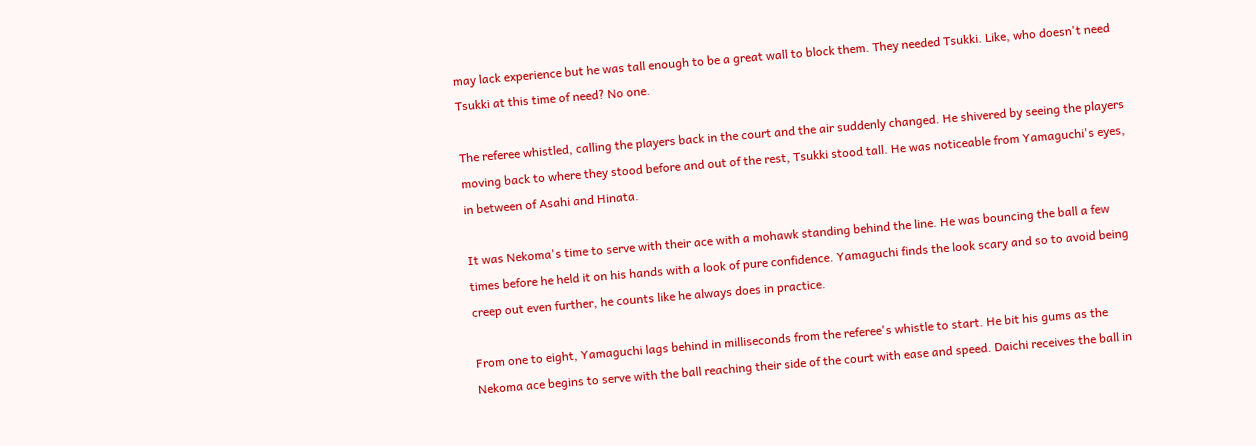may lack experience but he was tall enough to be a great wall to block them. They needed Tsukki. Like, who doesn't need Tsukki at this time of need? No one.

The referee whistled, calling the players back in the court and the air suddenly changed. He shivered by seeing the players moving back to where they stood before and out of the rest, Tsukki stood tall. He was noticeable from Yamaguchi's eyes, in between of Asahi and Hinata.

It was Nekoma's time to serve with their ace with a mohawk standing behind the line. He was bouncing the ball a few times before he held it on his hands with a look of pure confidence. Yamaguchi finds the look scary and so to avoid being creep out even further, he counts like he always does in practice.

From one to eight, Yamaguchi lags behind in milliseconds from the referee's whistle to start. He bit his gums as the Nekoma ace begins to serve with the ball reaching their side of the court with ease and speed. Daichi receives the ball in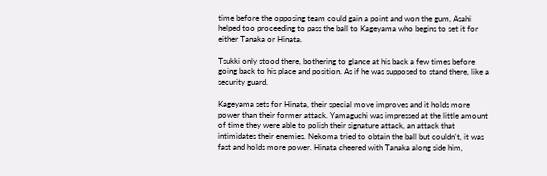time before the opposing team could gain a point and won the gum, Asahi helped too proceeding to pass the ball to Kageyama who begins to set it for either Tanaka or Hinata.

Tsukki only stood there, bothering to glance at his back a few times before going back to his place and position. As if he was supposed to stand there, like a security guard.

Kageyama sets for Hinata, their special move improves and it holds more power than their former attack. Yamaguchi was impressed at the little amount of time they were able to polish their signature attack, an attack that intimidates their enemies. Nekoma tried to obtain the ball but couldn't, it was fast and holds more power. Hinata cheered with Tanaka along side him,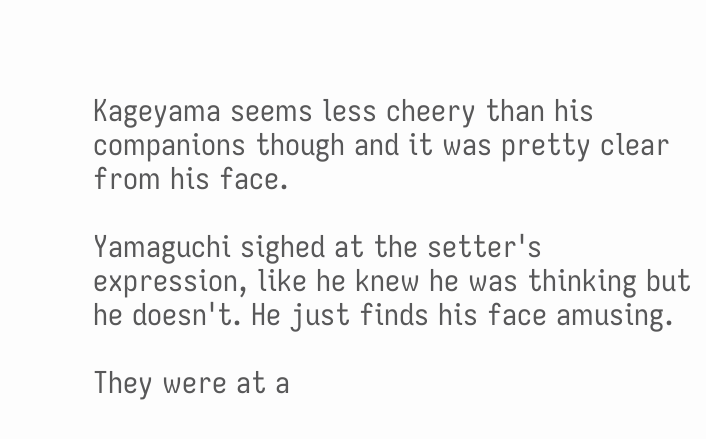Kageyama seems less cheery than his companions though and it was pretty clear from his face.

Yamaguchi sighed at the setter's expression, like he knew he was thinking but he doesn't. He just finds his face amusing.

They were at a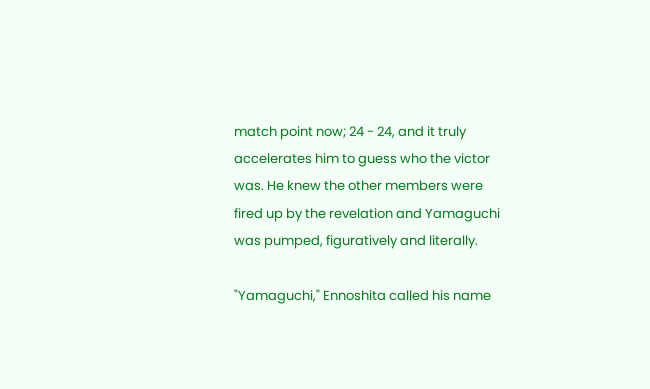match point now; 24 - 24, and it truly accelerates him to guess who the victor was. He knew the other members were fired up by the revelation and Yamaguchi was pumped, figuratively and literally.

"Yamaguchi," Ennoshita called his name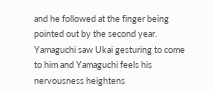and he followed at the finger being pointed out by the second year. Yamaguchi saw Ukai gesturing to come to him and Yamaguchi feels his nervousness heightens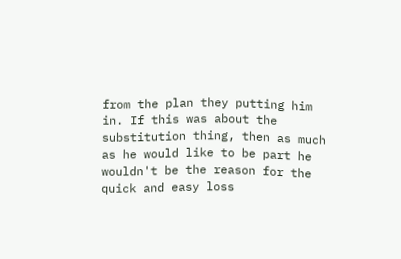from the plan they putting him in. If this was about the substitution thing, then as much as he would like to be part he wouldn't be the reason for the quick and easy loss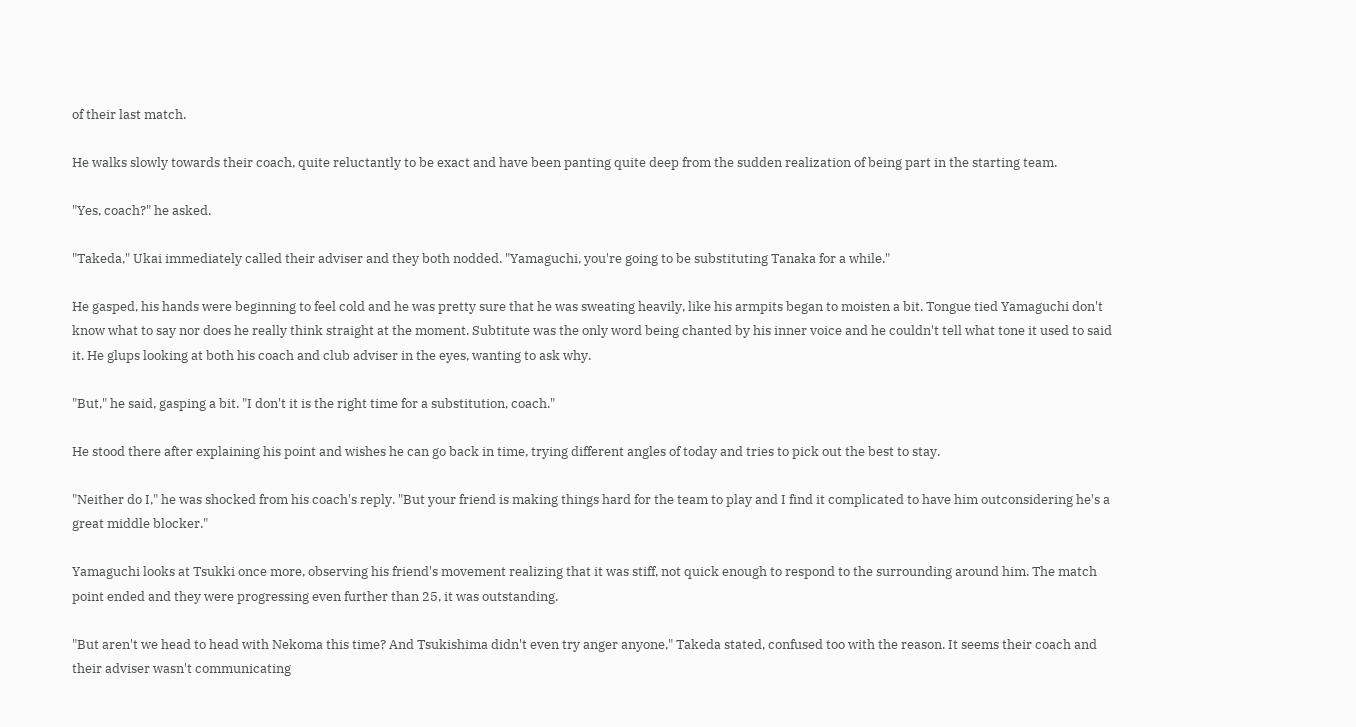of their last match.

He walks slowly towards their coach, quite reluctantly to be exact and have been panting quite deep from the sudden realization of being part in the starting team.

"Yes, coach?" he asked.

"Takeda," Ukai immediately called their adviser and they both nodded. "Yamaguchi, you're going to be substituting Tanaka for a while."

He gasped, his hands were beginning to feel cold and he was pretty sure that he was sweating heavily, like his armpits began to moisten a bit. Tongue tied Yamaguchi don't know what to say nor does he really think straight at the moment. Subtitute was the only word being chanted by his inner voice and he couldn't tell what tone it used to said it. He glups looking at both his coach and club adviser in the eyes, wanting to ask why.

"But," he said, gasping a bit. "I don't it is the right time for a substitution, coach."

He stood there after explaining his point and wishes he can go back in time, trying different angles of today and tries to pick out the best to stay.

"Neither do I," he was shocked from his coach's reply. "But your friend is making things hard for the team to play and I find it complicated to have him outconsidering he's a great middle blocker."

Yamaguchi looks at Tsukki once more, observing his friend's movement realizing that it was stiff, not quick enough to respond to the surrounding around him. The match point ended and they were progressing even further than 25, it was outstanding.

"But aren't we head to head with Nekoma this time? And Tsukishima didn't even try anger anyone," Takeda stated, confused too with the reason. It seems their coach and their adviser wasn't communicating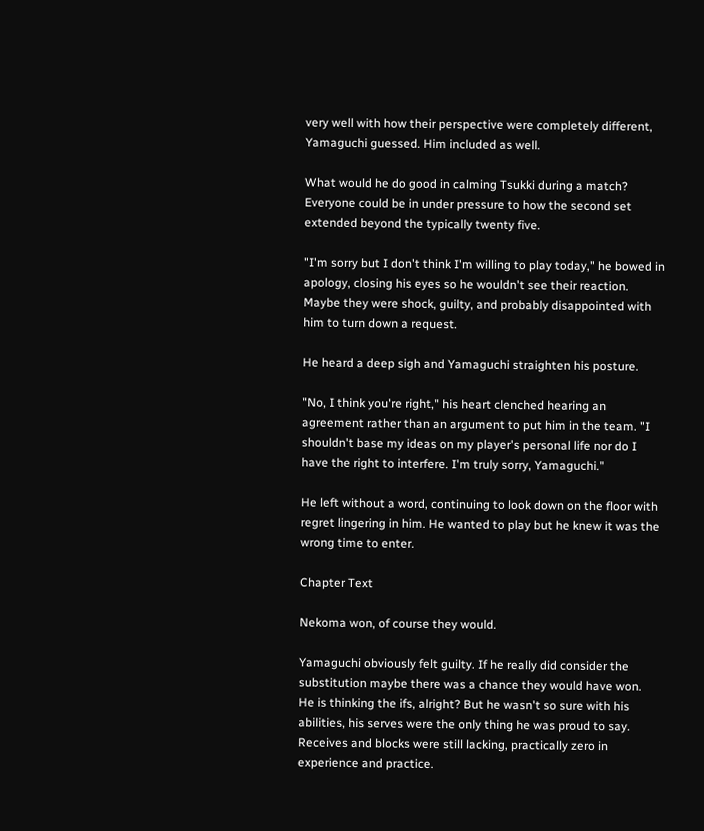very well with how their perspective were completely different, Yamaguchi guessed. Him included as well.

What would he do good in calming Tsukki during a match? Everyone could be in under pressure to how the second set extended beyond the typically twenty five.

"I'm sorry but I don't think I'm willing to play today," he bowed in apology, closing his eyes so he wouldn't see their reaction. Maybe they were shock, guilty, and probably disappointed with him to turn down a request.

He heard a deep sigh and Yamaguchi straighten his posture.

"No, I think you're right," his heart clenched hearing an agreement rather than an argument to put him in the team. "I shouldn't base my ideas on my player's personal life nor do I have the right to interfere. I'm truly sorry, Yamaguchi."

He left without a word, continuing to look down on the floor with regret lingering in him. He wanted to play but he knew it was the wrong time to enter.

Chapter Text

Nekoma won, of course they would.

Yamaguchi obviously felt guilty. If he really did consider the substitution maybe there was a chance they would have won. He is thinking the ifs, alright? But he wasn't so sure with his abilities, his serves were the only thing he was proud to say. Receives and blocks were still lacking, practically zero in experience and practice.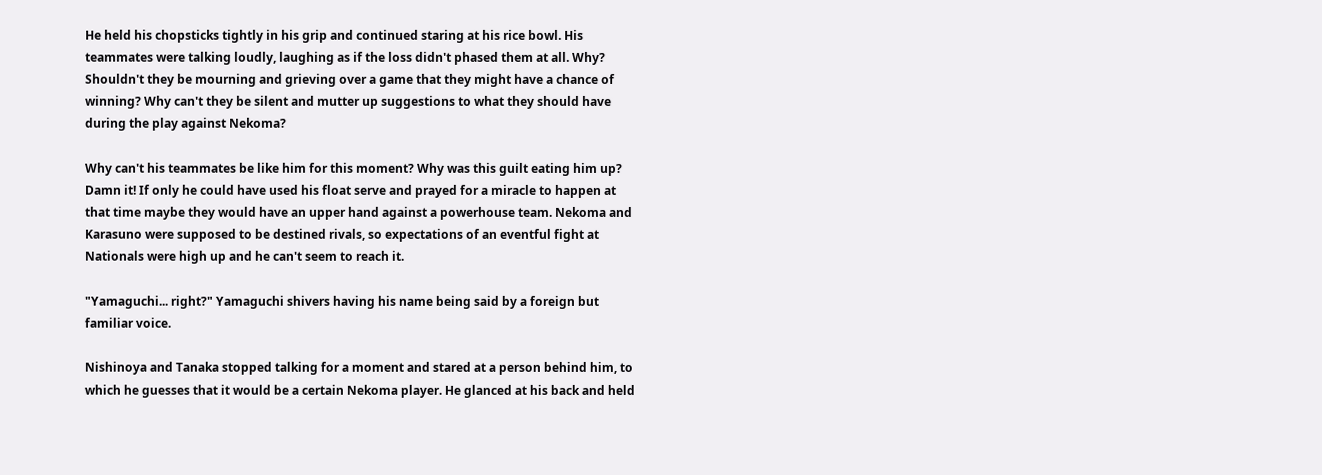He held his chopsticks tightly in his grip and continued staring at his rice bowl. His teammates were talking loudly, laughing as if the loss didn't phased them at all. Why? Shouldn't they be mourning and grieving over a game that they might have a chance of winning? Why can't they be silent and mutter up suggestions to what they should have during the play against Nekoma?

Why can't his teammates be like him for this moment? Why was this guilt eating him up? Damn it! If only he could have used his float serve and prayed for a miracle to happen at that time maybe they would have an upper hand against a powerhouse team. Nekoma and Karasuno were supposed to be destined rivals, so expectations of an eventful fight at Nationals were high up and he can't seem to reach it.

"Yamaguchi... right?" Yamaguchi shivers having his name being said by a foreign but familiar voice.

Nishinoya and Tanaka stopped talking for a moment and stared at a person behind him, to which he guesses that it would be a certain Nekoma player. He glanced at his back and held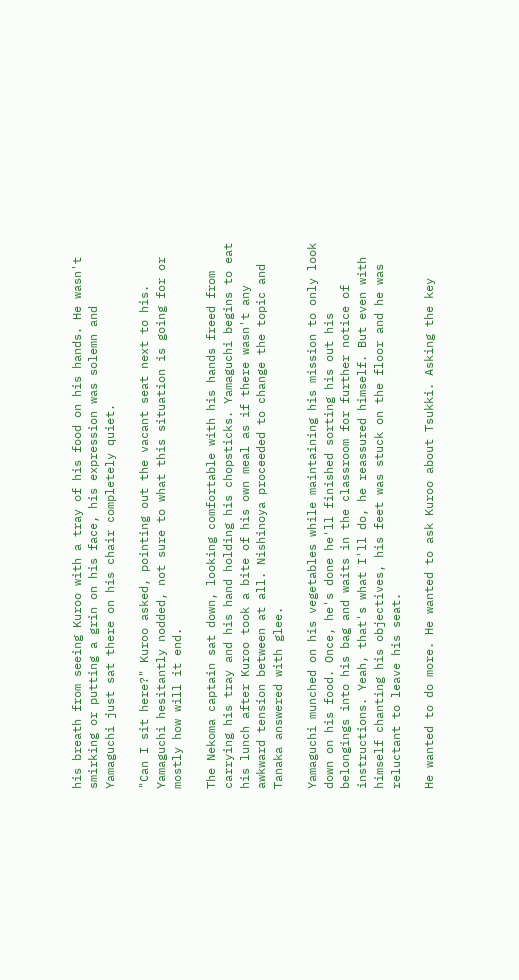his breath from seeing Kuroo with a tray of his food on his hands. He wasn't smirking or putting a grin on his face, his expression was solemn and Yamaguchi just sat there on his chair completely quiet.

"Can I sit here?" Kuroo asked, pointing out the vacant seat next to his. Yamaguchi hesitantly nodded, not sure to what this situation is going for or mostly how will it end.

The Nekoma captain sat down, looking comfortable with his hands freed from carrying his tray and his hand holding his chopsticks. Yamaguchi begins to eat his lunch after Kuroo took a bite of his own meal as if there wasn't any awkward tension between at all. Nishinoya proceeded to change the topic and Tanaka answered with glee.

Yamaguchi munched on his vegetables while maintaining his mission to only look down on his food. Once, he's done he'll finished sorting his out his belongings into his bag and waits in the classroom for further notice of instructions. Yeah, that's what I'll do, he reassured himself. But even with himself chanting his objectives, his feet was stuck on the floor and he was reluctant to leave his seat.

He wanted to do more. He wanted to ask Kuroo about Tsukki. Asking the key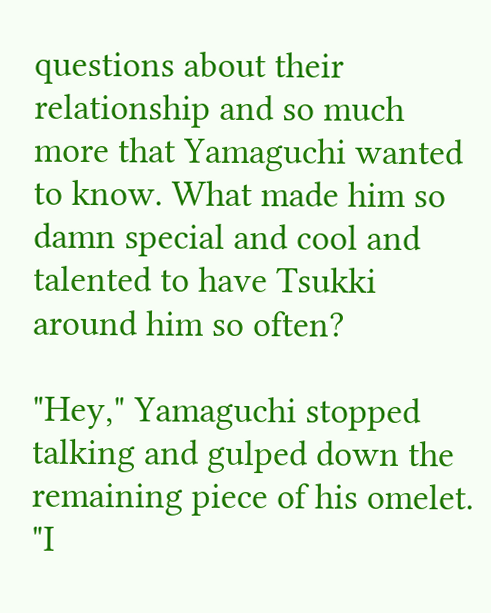questions about their relationship and so much more that Yamaguchi wanted to know. What made him so damn special and cool and talented to have Tsukki around him so often?

"Hey," Yamaguchi stopped talking and gulped down the remaining piece of his omelet. "I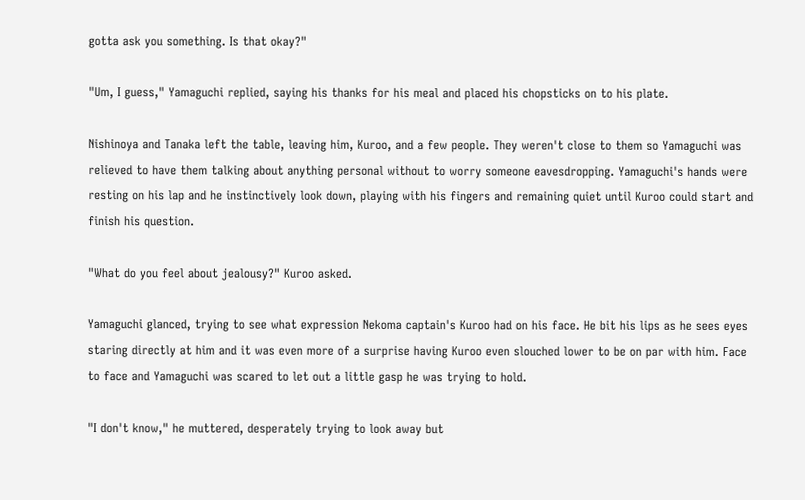gotta ask you something. Is that okay?"

"Um, I guess," Yamaguchi replied, saying his thanks for his meal and placed his chopsticks on to his plate.

Nishinoya and Tanaka left the table, leaving him, Kuroo, and a few people. They weren't close to them so Yamaguchi was relieved to have them talking about anything personal without to worry someone eavesdropping. Yamaguchi's hands were resting on his lap and he instinctively look down, playing with his fingers and remaining quiet until Kuroo could start and finish his question.

"What do you feel about jealousy?" Kuroo asked.

Yamaguchi glanced, trying to see what expression Nekoma captain's Kuroo had on his face. He bit his lips as he sees eyes staring directly at him and it was even more of a surprise having Kuroo even slouched lower to be on par with him. Face to face and Yamaguchi was scared to let out a little gasp he was trying to hold.

"I don't know," he muttered, desperately trying to look away but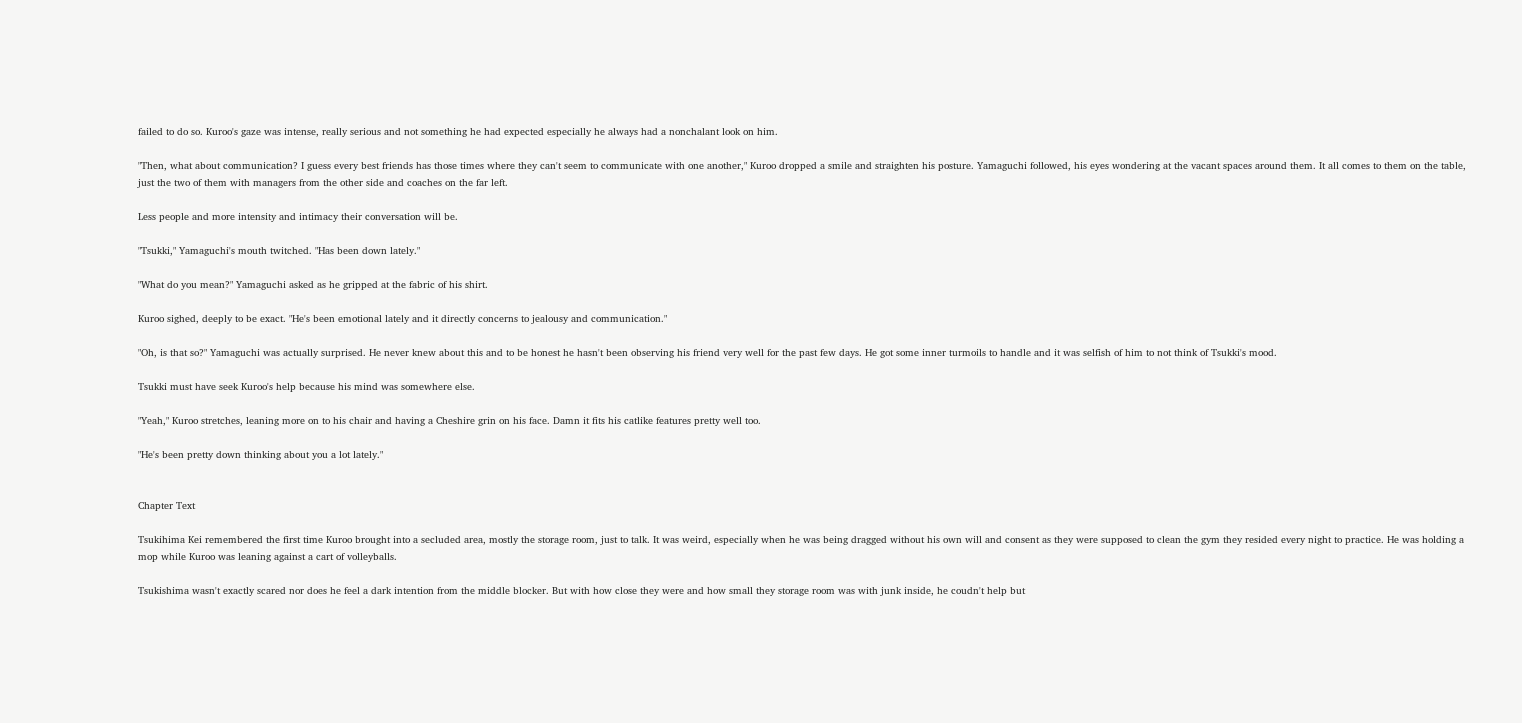failed to do so. Kuroo's gaze was intense, really serious and not something he had expected especially he always had a nonchalant look on him.

"Then, what about communication? I guess every best friends has those times where they can't seem to communicate with one another," Kuroo dropped a smile and straighten his posture. Yamaguchi followed, his eyes wondering at the vacant spaces around them. It all comes to them on the table, just the two of them with managers from the other side and coaches on the far left.

Less people and more intensity and intimacy their conversation will be.

"Tsukki," Yamaguchi's mouth twitched. "Has been down lately."

"What do you mean?" Yamaguchi asked as he gripped at the fabric of his shirt.

Kuroo sighed, deeply to be exact. "He's been emotional lately and it directly concerns to jealousy and communication."

"Oh, is that so?" Yamaguchi was actually surprised. He never knew about this and to be honest he hasn't been observing his friend very well for the past few days. He got some inner turmoils to handle and it was selfish of him to not think of Tsukki's mood.

Tsukki must have seek Kuroo's help because his mind was somewhere else.

"Yeah," Kuroo stretches, leaning more on to his chair and having a Cheshire grin on his face. Damn it fits his catlike features pretty well too.

"He's been pretty down thinking about you a lot lately."


Chapter Text

Tsukihima Kei remembered the first time Kuroo brought into a secluded area, mostly the storage room, just to talk. It was weird, especially when he was being dragged without his own will and consent as they were supposed to clean the gym they resided every night to practice. He was holding a mop while Kuroo was leaning against a cart of volleyballs.

Tsukishima wasn't exactly scared nor does he feel a dark intention from the middle blocker. But with how close they were and how small they storage room was with junk inside, he coudn't help but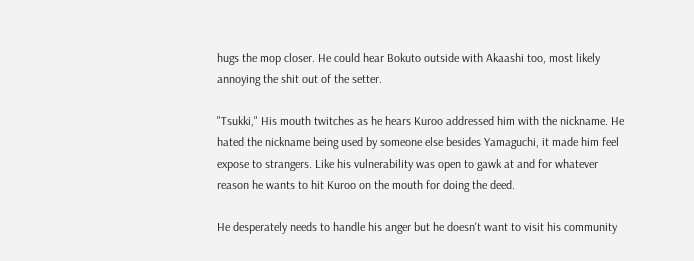hugs the mop closer. He could hear Bokuto outside with Akaashi too, most likely annoying the shit out of the setter.

"Tsukki," His mouth twitches as he hears Kuroo addressed him with the nickname. He hated the nickname being used by someone else besides Yamaguchi, it made him feel expose to strangers. Like his vulnerability was open to gawk at and for whatever reason he wants to hit Kuroo on the mouth for doing the deed.

He desperately needs to handle his anger but he doesn't want to visit his community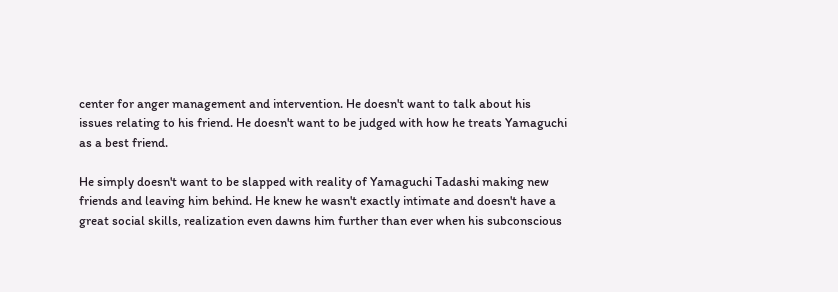center for anger management and intervention. He doesn't want to talk about his issues relating to his friend. He doesn't want to be judged with how he treats Yamaguchi as a best friend.

He simply doesn't want to be slapped with reality of Yamaguchi Tadashi making new friends and leaving him behind. He knew he wasn't exactly intimate and doesn't have a great social skills, realization even dawns him further than ever when his subconscious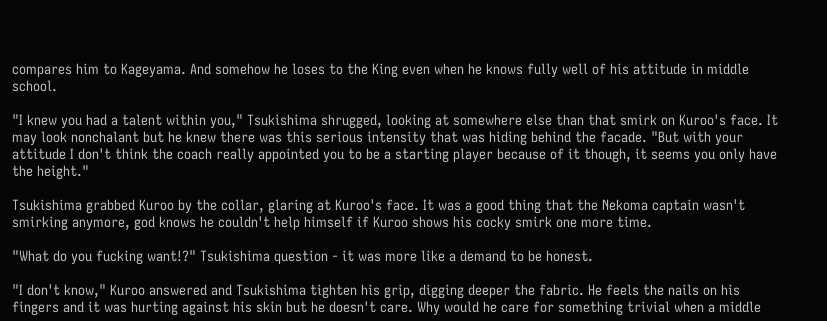compares him to Kageyama. And somehow he loses to the King even when he knows fully well of his attitude in middle school.

"I knew you had a talent within you," Tsukishima shrugged, looking at somewhere else than that smirk on Kuroo's face. It may look nonchalant but he knew there was this serious intensity that was hiding behind the facade. "But with your attitude I don't think the coach really appointed you to be a starting player because of it though, it seems you only have the height."

Tsukishima grabbed Kuroo by the collar, glaring at Kuroo's face. It was a good thing that the Nekoma captain wasn't smirking anymore, god knows he couldn't help himself if Kuroo shows his cocky smirk one more time.

"What do you fucking want!?" Tsukishima question - it was more like a demand to be honest.

"I don't know," Kuroo answered and Tsukishima tighten his grip, digging deeper the fabric. He feels the nails on his fingers and it was hurting against his skin but he doesn't care. Why would he care for something trivial when a middle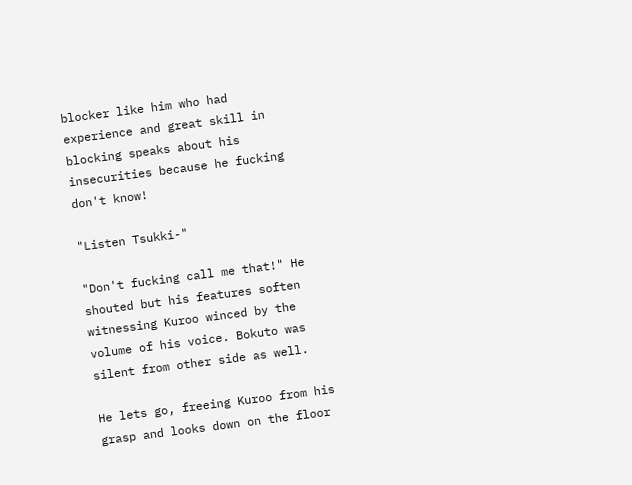blocker like him who had experience and great skill in blocking speaks about his insecurities because he fucking don't know!

"Listen Tsukki-"

"Don't fucking call me that!" He shouted but his features soften witnessing Kuroo winced by the volume of his voice. Bokuto was silent from other side as well.

He lets go, freeing Kuroo from his grasp and looks down on the floor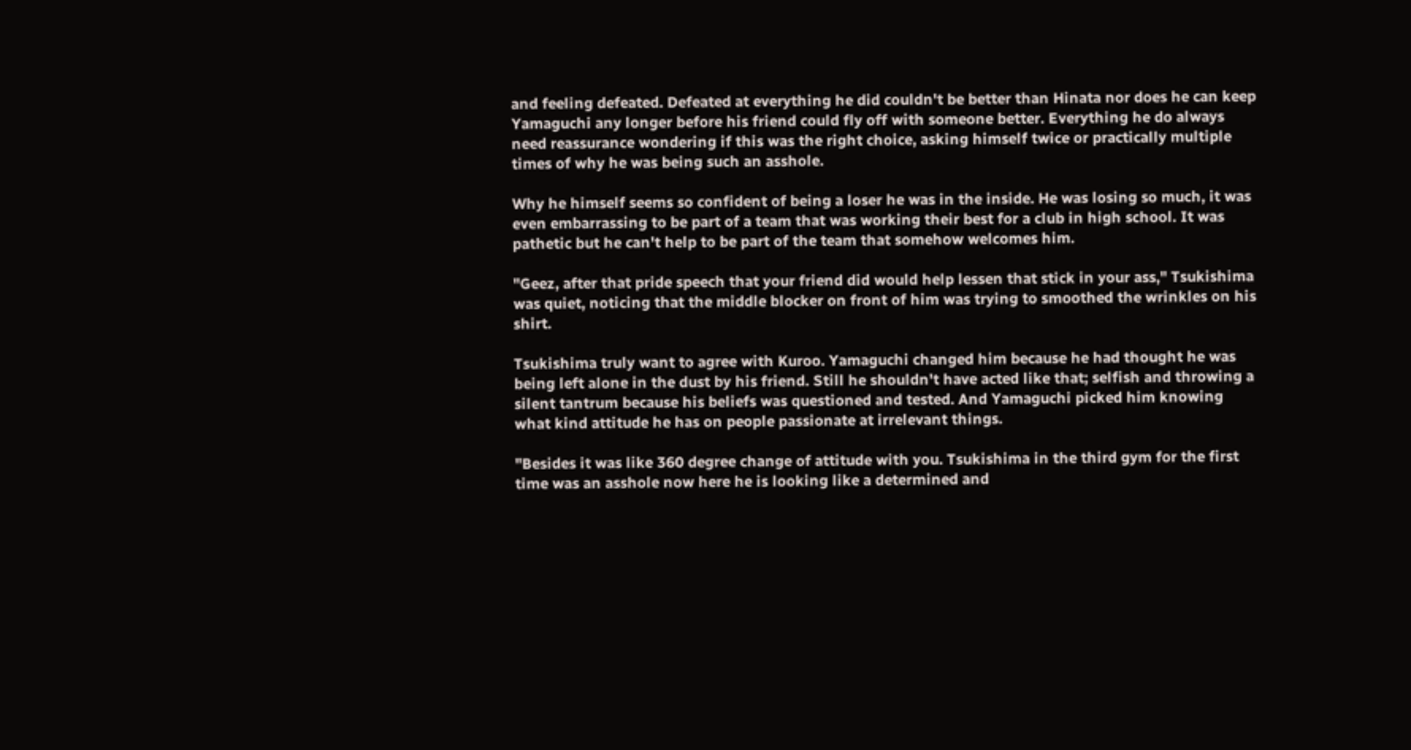and feeling defeated. Defeated at everything he did couldn't be better than Hinata nor does he can keep Yamaguchi any longer before his friend could fly off with someone better. Everything he do always need reassurance wondering if this was the right choice, asking himself twice or practically multiple times of why he was being such an asshole.

Why he himself seems so confident of being a loser he was in the inside. He was losing so much, it was even embarrassing to be part of a team that was working their best for a club in high school. It was pathetic but he can't help to be part of the team that somehow welcomes him.

"Geez, after that pride speech that your friend did would help lessen that stick in your ass," Tsukishima was quiet, noticing that the middle blocker on front of him was trying to smoothed the wrinkles on his shirt.

Tsukishima truly want to agree with Kuroo. Yamaguchi changed him because he had thought he was being left alone in the dust by his friend. Still he shouldn't have acted like that; selfish and throwing a silent tantrum because his beliefs was questioned and tested. And Yamaguchi picked him knowing what kind attitude he has on people passionate at irrelevant things.

"Besides it was like 360 degree change of attitude with you. Tsukishima in the third gym for the first time was an asshole now here he is looking like a determined and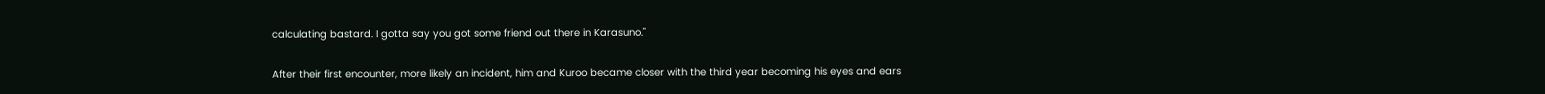calculating bastard. I gotta say you got some friend out there in Karasuno."

After their first encounter, more likely an incident, him and Kuroo became closer with the third year becoming his eyes and ears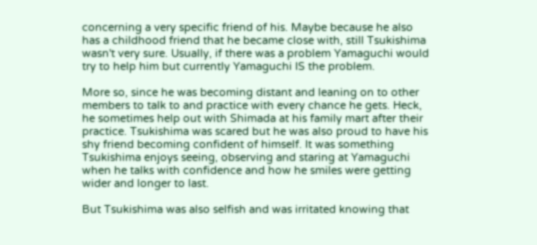concerning a very specific friend of his. Maybe because he also has a childhood friend that he became close with, still Tsukishima wasn't very sure. Usually, if there was a problem Yamaguchi would try to help him but currently Yamaguchi IS the problem.

More so, since he was becoming distant and leaning on to other members to talk to and practice with every chance he gets. Heck, he sometimes help out with Shimada at his family mart after their practice. Tsukishima was scared but he was also proud to have his shy friend becoming confident of himself. It was something Tsukishima enjoys seeing, observing and staring at Yamaguchi when he talks with confidence and how he smiles were getting wider and longer to last.

But Tsukishima was also selfish and was irritated knowing that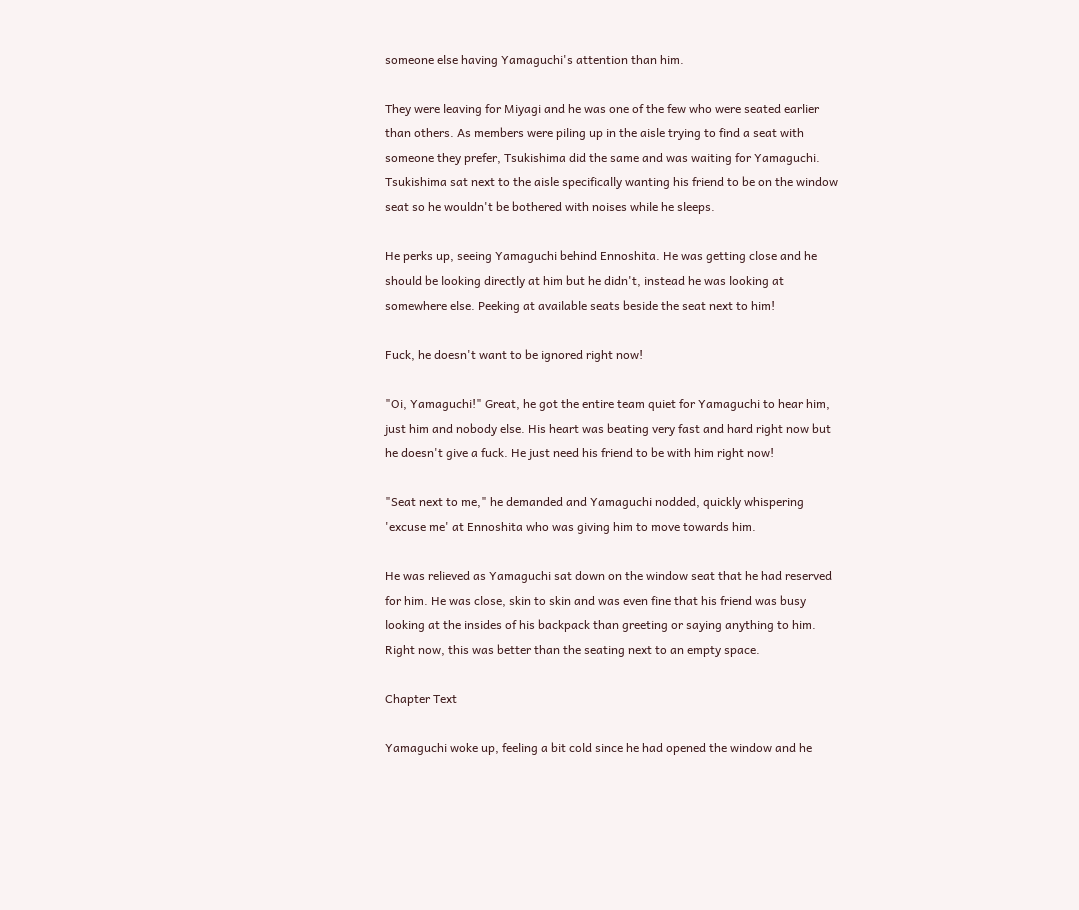someone else having Yamaguchi's attention than him.

They were leaving for Miyagi and he was one of the few who were seated earlier than others. As members were piling up in the aisle trying to find a seat with someone they prefer, Tsukishima did the same and was waiting for Yamaguchi. Tsukishima sat next to the aisle specifically wanting his friend to be on the window seat so he wouldn't be bothered with noises while he sleeps.

He perks up, seeing Yamaguchi behind Ennoshita. He was getting close and he should be looking directly at him but he didn't, instead he was looking at somewhere else. Peeking at available seats beside the seat next to him!

Fuck, he doesn't want to be ignored right now!

"Oi, Yamaguchi!" Great, he got the entire team quiet for Yamaguchi to hear him, just him and nobody else. His heart was beating very fast and hard right now but he doesn't give a fuck. He just need his friend to be with him right now!

"Seat next to me," he demanded and Yamaguchi nodded, quickly whispering 'excuse me' at Ennoshita who was giving him to move towards him.

He was relieved as Yamaguchi sat down on the window seat that he had reserved for him. He was close, skin to skin and was even fine that his friend was busy looking at the insides of his backpack than greeting or saying anything to him. Right now, this was better than the seating next to an empty space.

Chapter Text

Yamaguchi woke up, feeling a bit cold since he had opened the window and he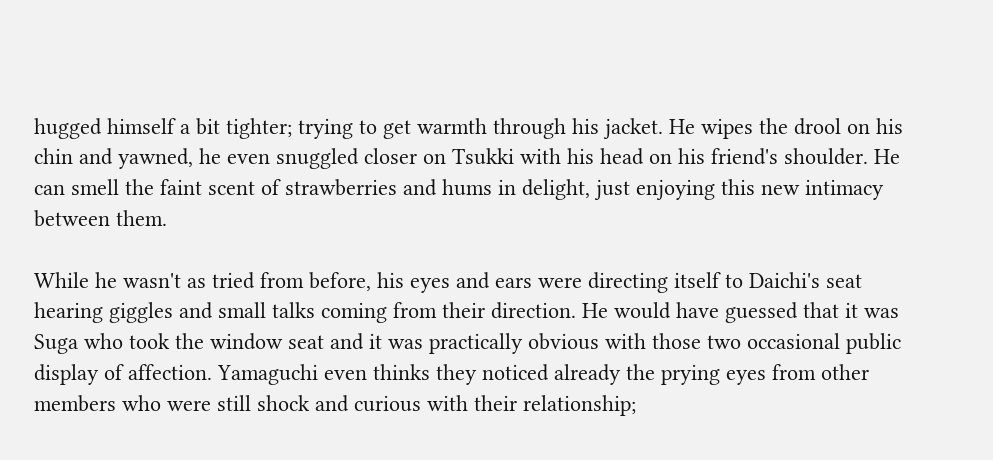hugged himself a bit tighter; trying to get warmth through his jacket. He wipes the drool on his chin and yawned, he even snuggled closer on Tsukki with his head on his friend's shoulder. He can smell the faint scent of strawberries and hums in delight, just enjoying this new intimacy between them.

While he wasn't as tried from before, his eyes and ears were directing itself to Daichi's seat hearing giggles and small talks coming from their direction. He would have guessed that it was Suga who took the window seat and it was practically obvious with those two occasional public display of affection. Yamaguchi even thinks they noticed already the prying eyes from other members who were still shock and curious with their relationship;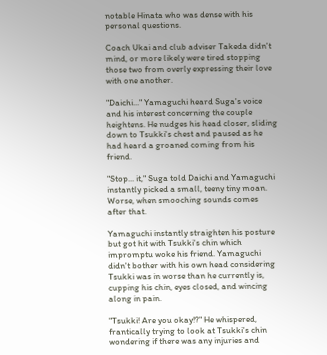notable Hinata who was dense with his personal questions.

Coach Ukai and club adviser Takeda didn't mind, or more likely were tired stopping those two from overly expressing their love with one another.

"Daichi..." Yamaguchi heard Suga's voice and his interest concerning the couple heightens. He nudges his head closer, sliding down to Tsukki's chest and paused as he had heard a groaned coming from his friend.

"Stop... it," Suga told Daichi and Yamaguchi instantly picked a small, teeny tiny moan. Worse, when smooching sounds comes after that.

Yamaguchi instantly straighten his posture but got hit with Tsukki's chin which impromptu woke his friend. Yamaguchi didn't bother with his own head considering Tsukki was in worse than he currently is, cupping his chin, eyes closed, and wincing along in pain.

"Tsukki! Are you okay!?" He whispered, frantically trying to look at Tsukki's chin wondering if there was any injuries and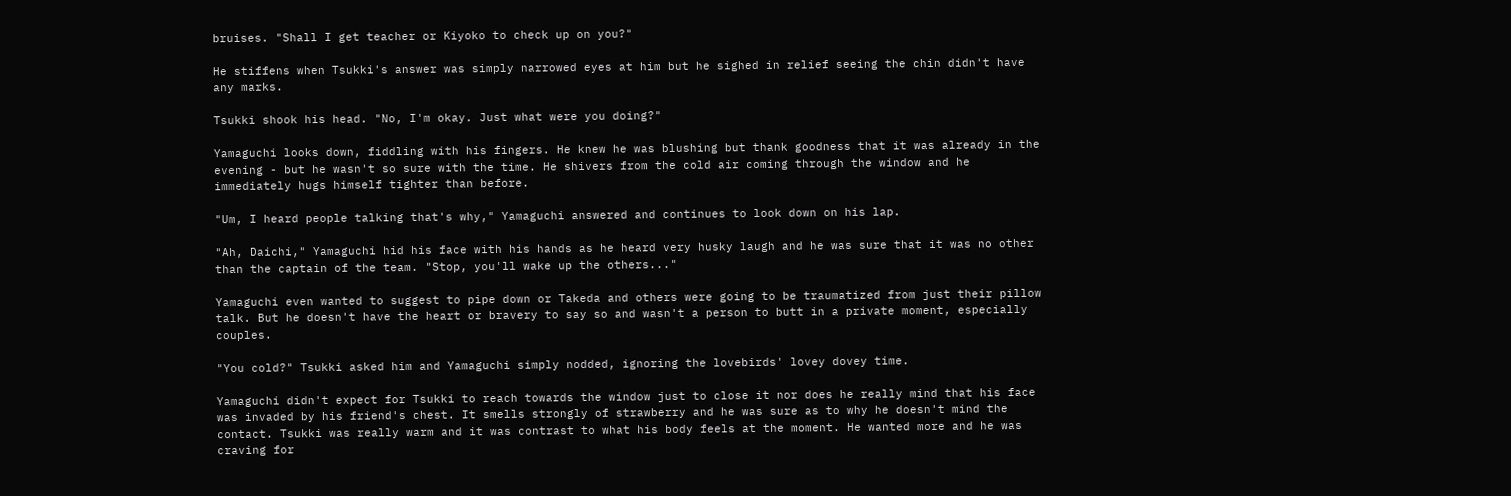bruises. "Shall I get teacher or Kiyoko to check up on you?"

He stiffens when Tsukki's answer was simply narrowed eyes at him but he sighed in relief seeing the chin didn't have any marks.

Tsukki shook his head. "No, I'm okay. Just what were you doing?"

Yamaguchi looks down, fiddling with his fingers. He knew he was blushing but thank goodness that it was already in the evening - but he wasn't so sure with the time. He shivers from the cold air coming through the window and he immediately hugs himself tighter than before.

"Um, I heard people talking that's why," Yamaguchi answered and continues to look down on his lap.

"Ah, Daichi," Yamaguchi hid his face with his hands as he heard very husky laugh and he was sure that it was no other than the captain of the team. "Stop, you'll wake up the others..."

Yamaguchi even wanted to suggest to pipe down or Takeda and others were going to be traumatized from just their pillow talk. But he doesn't have the heart or bravery to say so and wasn't a person to butt in a private moment, especially couples.

"You cold?" Tsukki asked him and Yamaguchi simply nodded, ignoring the lovebirds' lovey dovey time.

Yamaguchi didn't expect for Tsukki to reach towards the window just to close it nor does he really mind that his face was invaded by his friend's chest. It smells strongly of strawberry and he was sure as to why he doesn't mind the contact. Tsukki was really warm and it was contrast to what his body feels at the moment. He wanted more and he was craving for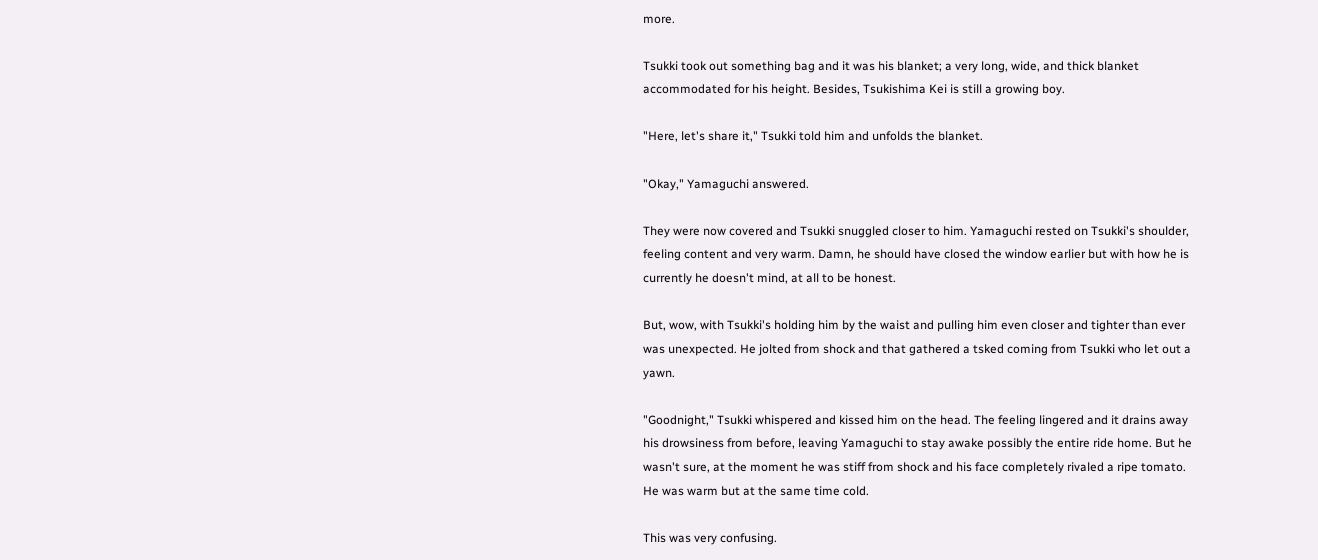more.

Tsukki took out something bag and it was his blanket; a very long, wide, and thick blanket accommodated for his height. Besides, Tsukishima Kei is still a growing boy.

"Here, let's share it," Tsukki told him and unfolds the blanket.

"Okay," Yamaguchi answered.

They were now covered and Tsukki snuggled closer to him. Yamaguchi rested on Tsukki's shoulder, feeling content and very warm. Damn, he should have closed the window earlier but with how he is currently he doesn't mind, at all to be honest.

But, wow, with Tsukki's holding him by the waist and pulling him even closer and tighter than ever was unexpected. He jolted from shock and that gathered a tsked coming from Tsukki who let out a yawn.

"Goodnight," Tsukki whispered and kissed him on the head. The feeling lingered and it drains away his drowsiness from before, leaving Yamaguchi to stay awake possibly the entire ride home. But he wasn't sure, at the moment he was stiff from shock and his face completely rivaled a ripe tomato. He was warm but at the same time cold.

This was very confusing.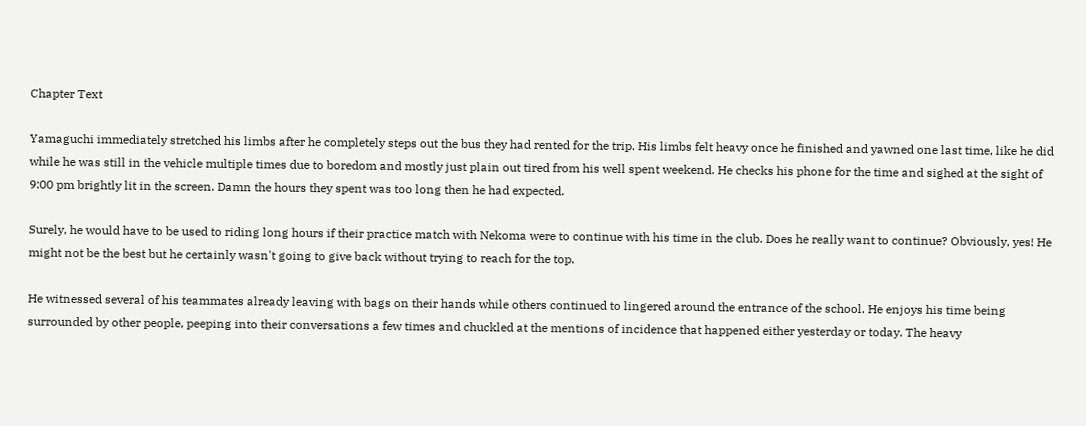Chapter Text

Yamaguchi immediately stretched his limbs after he completely steps out the bus they had rented for the trip. His limbs felt heavy once he finished and yawned one last time, like he did while he was still in the vehicle multiple times due to boredom and mostly just plain out tired from his well spent weekend. He checks his phone for the time and sighed at the sight of 9:00 pm brightly lit in the screen. Damn the hours they spent was too long then he had expected.

Surely, he would have to be used to riding long hours if their practice match with Nekoma were to continue with his time in the club. Does he really want to continue? Obviously, yes! He might not be the best but he certainly wasn't going to give back without trying to reach for the top.

He witnessed several of his teammates already leaving with bags on their hands while others continued to lingered around the entrance of the school. He enjoys his time being surrounded by other people, peeping into their conversations a few times and chuckled at the mentions of incidence that happened either yesterday or today. The heavy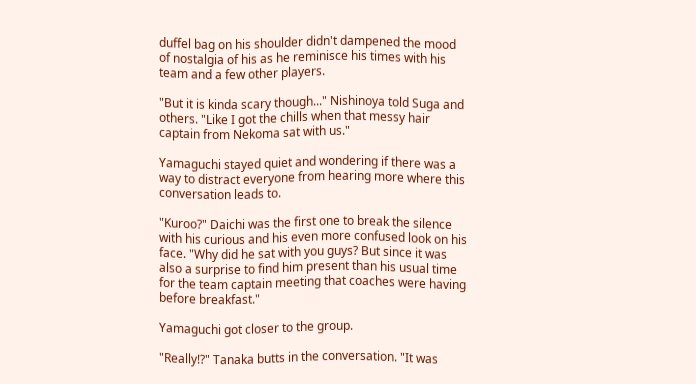duffel bag on his shoulder didn't dampened the mood of nostalgia of his as he reminisce his times with his team and a few other players.

"But it is kinda scary though..." Nishinoya told Suga and others. "Like I got the chills when that messy hair captain from Nekoma sat with us."

Yamaguchi stayed quiet and wondering if there was a way to distract everyone from hearing more where this conversation leads to.

"Kuroo?" Daichi was the first one to break the silence with his curious and his even more confused look on his face. "Why did he sat with you guys? But since it was also a surprise to find him present than his usual time for the team captain meeting that coaches were having before breakfast."

Yamaguchi got closer to the group.

"Really!?" Tanaka butts in the conversation. "It was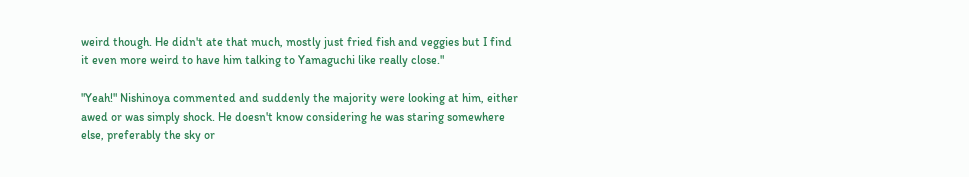weird though. He didn't ate that much, mostly just fried fish and veggies but I find it even more weird to have him talking to Yamaguchi like really close."

"Yeah!" Nishinoya commented and suddenly the majority were looking at him, either awed or was simply shock. He doesn't know considering he was staring somewhere else, preferably the sky or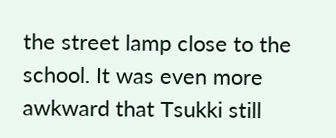the street lamp close to the school. It was even more awkward that Tsukki still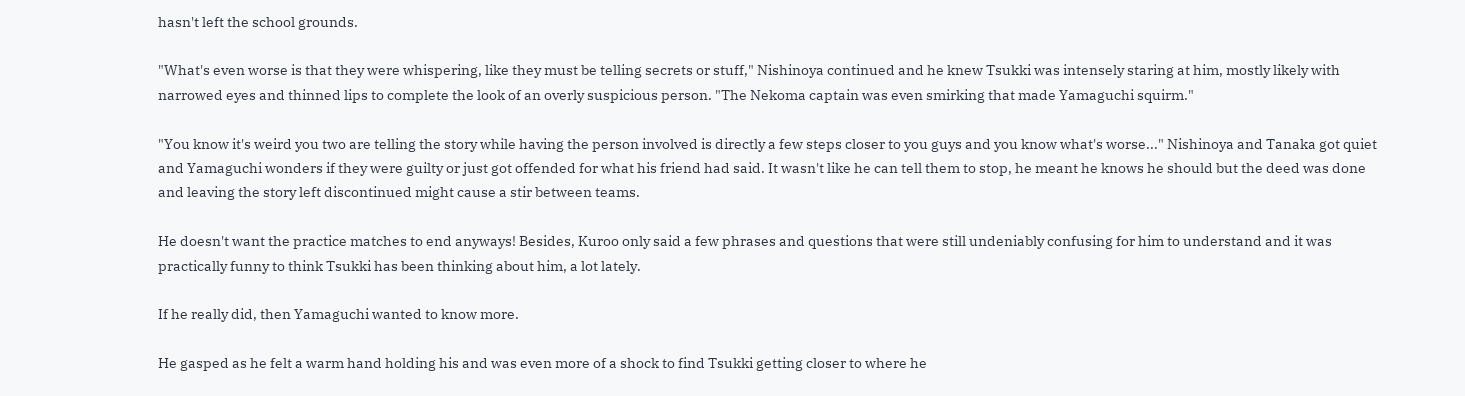hasn't left the school grounds.

"What's even worse is that they were whispering, like they must be telling secrets or stuff," Nishinoya continued and he knew Tsukki was intensely staring at him, mostly likely with narrowed eyes and thinned lips to complete the look of an overly suspicious person. "The Nekoma captain was even smirking that made Yamaguchi squirm."

"You know it's weird you two are telling the story while having the person involved is directly a few steps closer to you guys and you know what's worse..." Nishinoya and Tanaka got quiet and Yamaguchi wonders if they were guilty or just got offended for what his friend had said. It wasn't like he can tell them to stop, he meant he knows he should but the deed was done and leaving the story left discontinued might cause a stir between teams.

He doesn't want the practice matches to end anyways! Besides, Kuroo only said a few phrases and questions that were still undeniably confusing for him to understand and it was practically funny to think Tsukki has been thinking about him, a lot lately.

If he really did, then Yamaguchi wanted to know more.

He gasped as he felt a warm hand holding his and was even more of a shock to find Tsukki getting closer to where he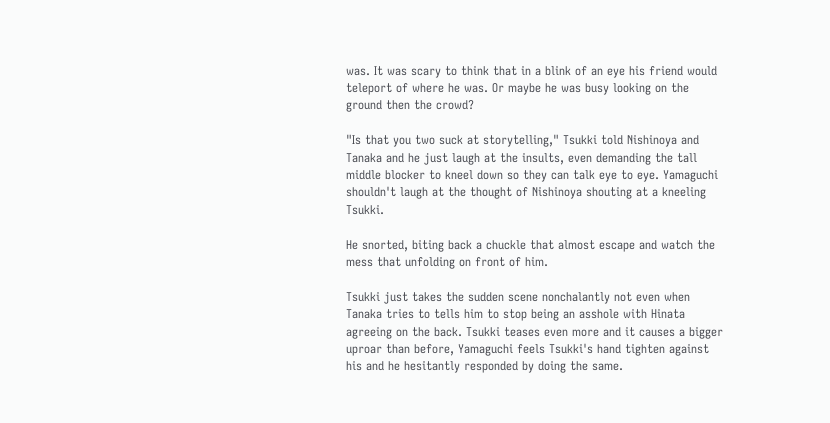was. It was scary to think that in a blink of an eye his friend would teleport of where he was. Or maybe he was busy looking on the ground then the crowd?

"Is that you two suck at storytelling," Tsukki told Nishinoya and Tanaka and he just laugh at the insults, even demanding the tall middle blocker to kneel down so they can talk eye to eye. Yamaguchi shouldn't laugh at the thought of Nishinoya shouting at a kneeling Tsukki.

He snorted, biting back a chuckle that almost escape and watch the mess that unfolding on front of him.

Tsukki just takes the sudden scene nonchalantly not even when Tanaka tries to tells him to stop being an asshole with Hinata agreeing on the back. Tsukki teases even more and it causes a bigger uproar than before, Yamaguchi feels Tsukki's hand tighten against his and he hesitantly responded by doing the same.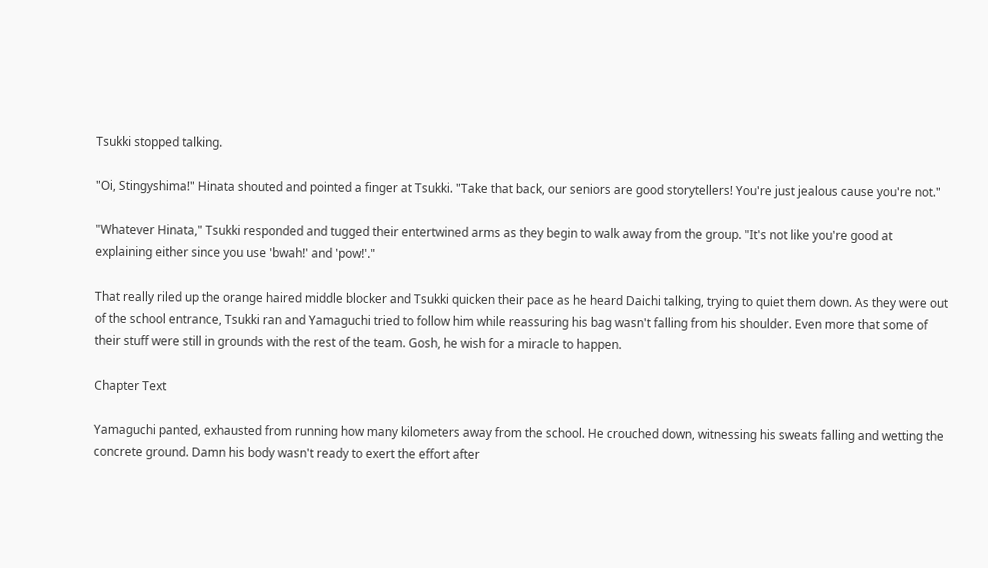Tsukki stopped talking.

"Oi, Stingyshima!" Hinata shouted and pointed a finger at Tsukki. "Take that back, our seniors are good storytellers! You're just jealous cause you're not."

"Whatever Hinata," Tsukki responded and tugged their entertwined arms as they begin to walk away from the group. "It's not like you're good at explaining either since you use 'bwah!' and 'pow!'."

That really riled up the orange haired middle blocker and Tsukki quicken their pace as he heard Daichi talking, trying to quiet them down. As they were out of the school entrance, Tsukki ran and Yamaguchi tried to follow him while reassuring his bag wasn't falling from his shoulder. Even more that some of their stuff were still in grounds with the rest of the team. Gosh, he wish for a miracle to happen.

Chapter Text

Yamaguchi panted, exhausted from running how many kilometers away from the school. He crouched down, witnessing his sweats falling and wetting the concrete ground. Damn his body wasn't ready to exert the effort after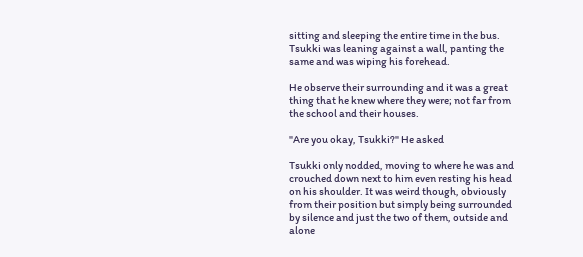sitting and sleeping the entire time in the bus. Tsukki was leaning against a wall, panting the same and was wiping his forehead.

He observe their surrounding and it was a great thing that he knew where they were; not far from the school and their houses.

"Are you okay, Tsukki?" He asked

Tsukki only nodded, moving to where he was and crouched down next to him even resting his head on his shoulder. It was weird though, obviously from their position but simply being surrounded by silence and just the two of them, outside and alone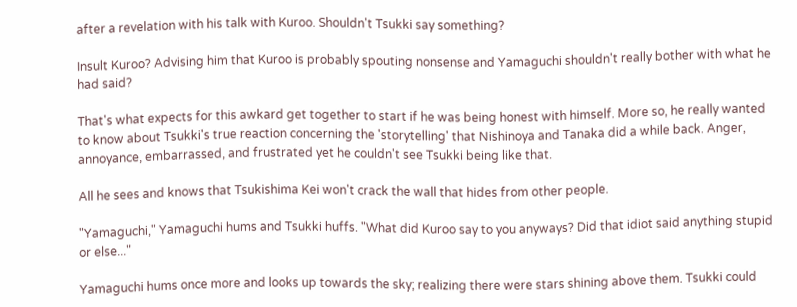after a revelation with his talk with Kuroo. Shouldn't Tsukki say something?

Insult Kuroo? Advising him that Kuroo is probably spouting nonsense and Yamaguchi shouldn't really bother with what he had said?

That's what expects for this awkard get together to start if he was being honest with himself. More so, he really wanted to know about Tsukki's true reaction concerning the 'storytelling' that Nishinoya and Tanaka did a while back. Anger, annoyance, embarrassed, and frustrated yet he couldn't see Tsukki being like that.

All he sees and knows that Tsukishima Kei won't crack the wall that hides from other people.

"Yamaguchi," Yamaguchi hums and Tsukki huffs. "What did Kuroo say to you anyways? Did that idiot said anything stupid or else..."

Yamaguchi hums once more and looks up towards the sky; realizing there were stars shining above them. Tsukki could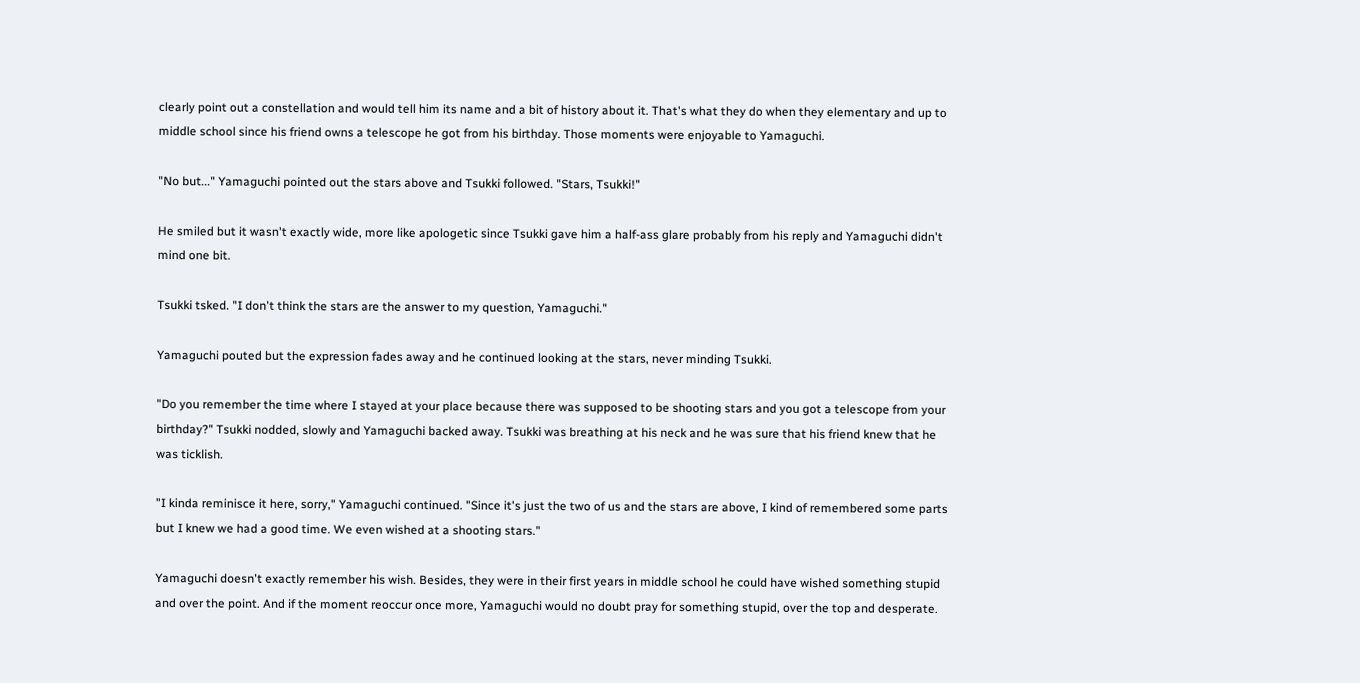clearly point out a constellation and would tell him its name and a bit of history about it. That's what they do when they elementary and up to middle school since his friend owns a telescope he got from his birthday. Those moments were enjoyable to Yamaguchi.

"No but..." Yamaguchi pointed out the stars above and Tsukki followed. "Stars, Tsukki!"

He smiled but it wasn't exactly wide, more like apologetic since Tsukki gave him a half-ass glare probably from his reply and Yamaguchi didn't mind one bit.

Tsukki tsked. "I don't think the stars are the answer to my question, Yamaguchi."

Yamaguchi pouted but the expression fades away and he continued looking at the stars, never minding Tsukki.

"Do you remember the time where I stayed at your place because there was supposed to be shooting stars and you got a telescope from your birthday?" Tsukki nodded, slowly and Yamaguchi backed away. Tsukki was breathing at his neck and he was sure that his friend knew that he was ticklish.

"I kinda reminisce it here, sorry," Yamaguchi continued. "Since it's just the two of us and the stars are above, I kind of remembered some parts but I knew we had a good time. We even wished at a shooting stars."

Yamaguchi doesn't exactly remember his wish. Besides, they were in their first years in middle school he could have wished something stupid and over the point. And if the moment reoccur once more, Yamaguchi would no doubt pray for something stupid, over the top and desperate.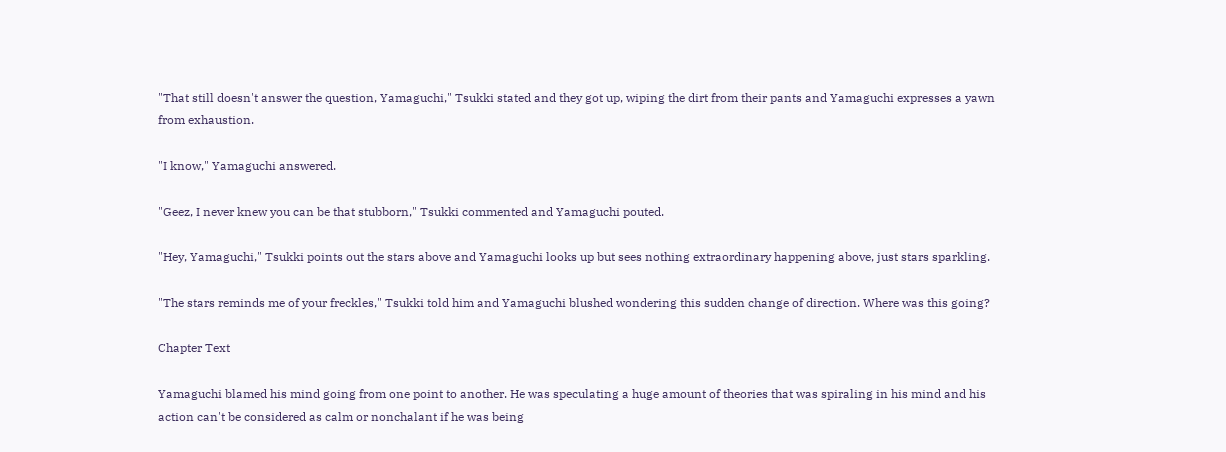"That still doesn't answer the question, Yamaguchi," Tsukki stated and they got up, wiping the dirt from their pants and Yamaguchi expresses a yawn from exhaustion.

"I know," Yamaguchi answered.

"Geez, I never knew you can be that stubborn," Tsukki commented and Yamaguchi pouted.

"Hey, Yamaguchi," Tsukki points out the stars above and Yamaguchi looks up but sees nothing extraordinary happening above, just stars sparkling.

"The stars reminds me of your freckles," Tsukki told him and Yamaguchi blushed wondering this sudden change of direction. Where was this going?

Chapter Text

Yamaguchi blamed his mind going from one point to another. He was speculating a huge amount of theories that was spiraling in his mind and his action can't be considered as calm or nonchalant if he was being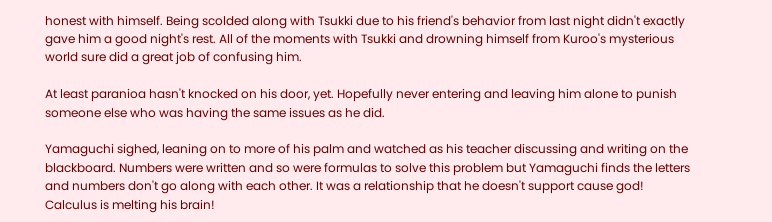honest with himself. Being scolded along with Tsukki due to his friend's behavior from last night didn't exactly gave him a good night's rest. All of the moments with Tsukki and drowning himself from Kuroo's mysterious world sure did a great job of confusing him.

At least paranioa hasn't knocked on his door, yet. Hopefully never entering and leaving him alone to punish someone else who was having the same issues as he did.

Yamaguchi sighed, leaning on to more of his palm and watched as his teacher discussing and writing on the blackboard. Numbers were written and so were formulas to solve this problem but Yamaguchi finds the letters and numbers don't go along with each other. It was a relationship that he doesn't support cause god! Calculus is melting his brain!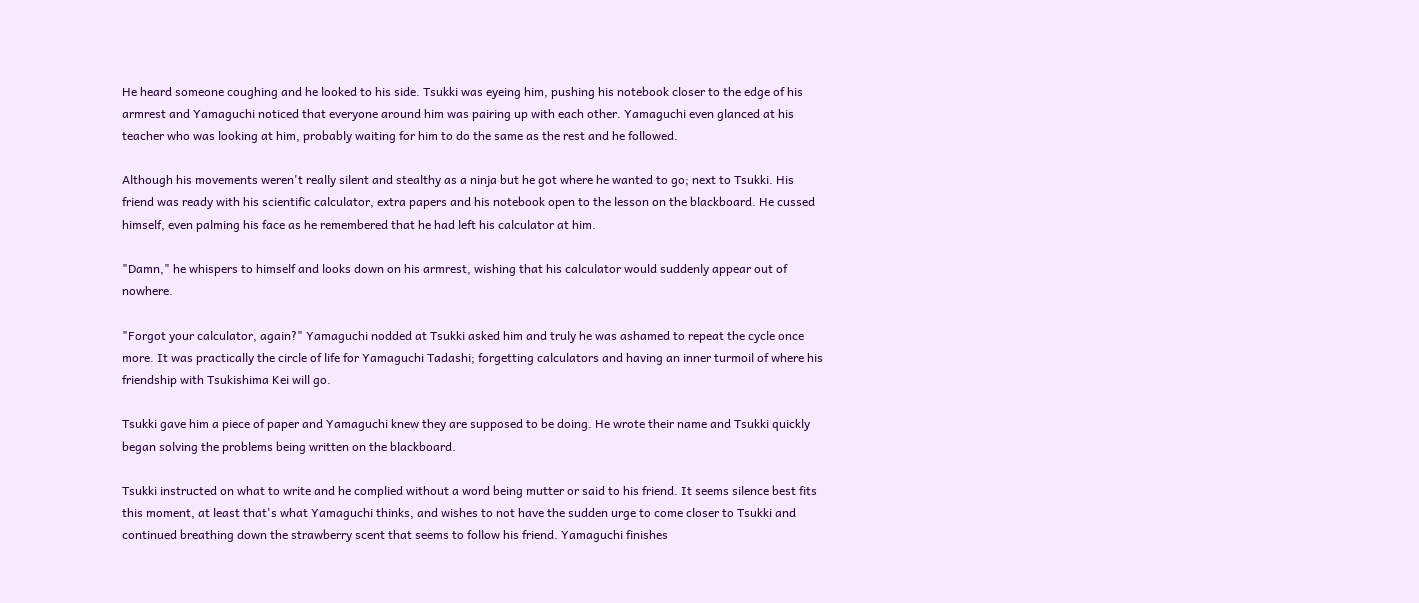He heard someone coughing and he looked to his side. Tsukki was eyeing him, pushing his notebook closer to the edge of his armrest and Yamaguchi noticed that everyone around him was pairing up with each other. Yamaguchi even glanced at his teacher who was looking at him, probably waiting for him to do the same as the rest and he followed.

Although his movements weren't really silent and stealthy as a ninja but he got where he wanted to go; next to Tsukki. His friend was ready with his scientific calculator, extra papers and his notebook open to the lesson on the blackboard. He cussed himself, even palming his face as he remembered that he had left his calculator at him.

"Damn," he whispers to himself and looks down on his armrest, wishing that his calculator would suddenly appear out of nowhere.

"Forgot your calculator, again?" Yamaguchi nodded at Tsukki asked him and truly he was ashamed to repeat the cycle once more. It was practically the circle of life for Yamaguchi Tadashi; forgetting calculators and having an inner turmoil of where his friendship with Tsukishima Kei will go.

Tsukki gave him a piece of paper and Yamaguchi knew they are supposed to be doing. He wrote their name and Tsukki quickly began solving the problems being written on the blackboard.

Tsukki instructed on what to write and he complied without a word being mutter or said to his friend. It seems silence best fits this moment, at least that's what Yamaguchi thinks, and wishes to not have the sudden urge to come closer to Tsukki and continued breathing down the strawberry scent that seems to follow his friend. Yamaguchi finishes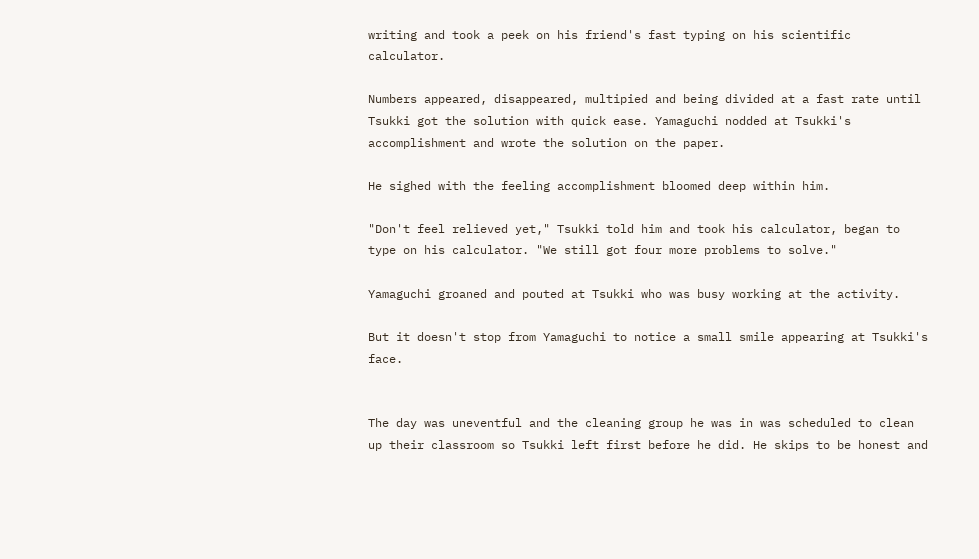writing and took a peek on his friend's fast typing on his scientific calculator.

Numbers appeared, disappeared, multipied and being divided at a fast rate until Tsukki got the solution with quick ease. Yamaguchi nodded at Tsukki's accomplishment and wrote the solution on the paper.

He sighed with the feeling accomplishment bloomed deep within him.

"Don't feel relieved yet," Tsukki told him and took his calculator, began to type on his calculator. "We still got four more problems to solve."

Yamaguchi groaned and pouted at Tsukki who was busy working at the activity.

But it doesn't stop from Yamaguchi to notice a small smile appearing at Tsukki's face.


The day was uneventful and the cleaning group he was in was scheduled to clean up their classroom so Tsukki left first before he did. He skips to be honest and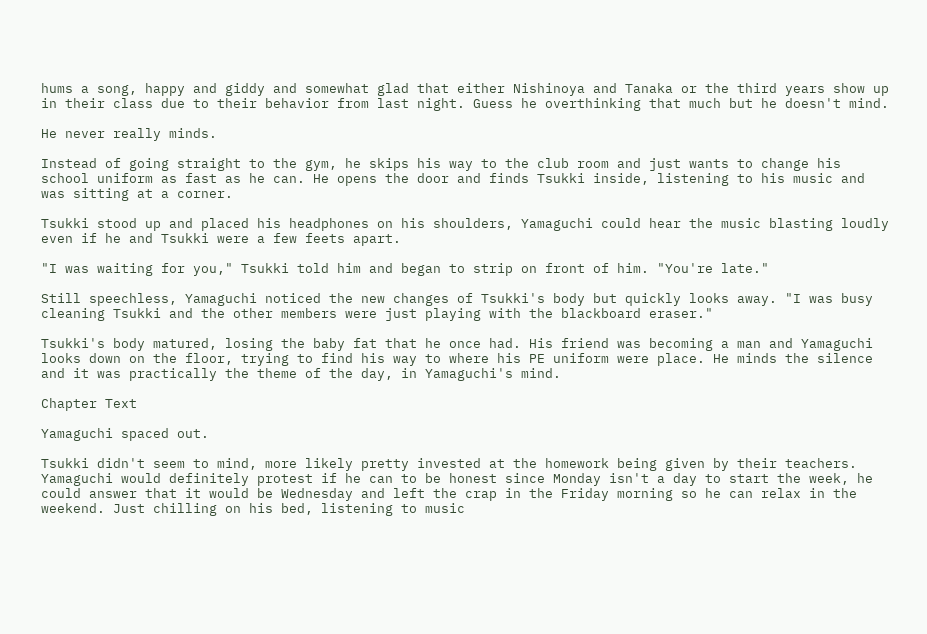hums a song, happy and giddy and somewhat glad that either Nishinoya and Tanaka or the third years show up in their class due to their behavior from last night. Guess he overthinking that much but he doesn't mind.

He never really minds.

Instead of going straight to the gym, he skips his way to the club room and just wants to change his school uniform as fast as he can. He opens the door and finds Tsukki inside, listening to his music and was sitting at a corner.

Tsukki stood up and placed his headphones on his shoulders, Yamaguchi could hear the music blasting loudly even if he and Tsukki were a few feets apart.

"I was waiting for you," Tsukki told him and began to strip on front of him. "You're late."

Still speechless, Yamaguchi noticed the new changes of Tsukki's body but quickly looks away. "I was busy cleaning Tsukki and the other members were just playing with the blackboard eraser."

Tsukki's body matured, losing the baby fat that he once had. His friend was becoming a man and Yamaguchi looks down on the floor, trying to find his way to where his PE uniform were place. He minds the silence and it was practically the theme of the day, in Yamaguchi's mind.

Chapter Text

Yamaguchi spaced out.

Tsukki didn't seem to mind, more likely pretty invested at the homework being given by their teachers. Yamaguchi would definitely protest if he can to be honest since Monday isn't a day to start the week, he could answer that it would be Wednesday and left the crap in the Friday morning so he can relax in the weekend. Just chilling on his bed, listening to music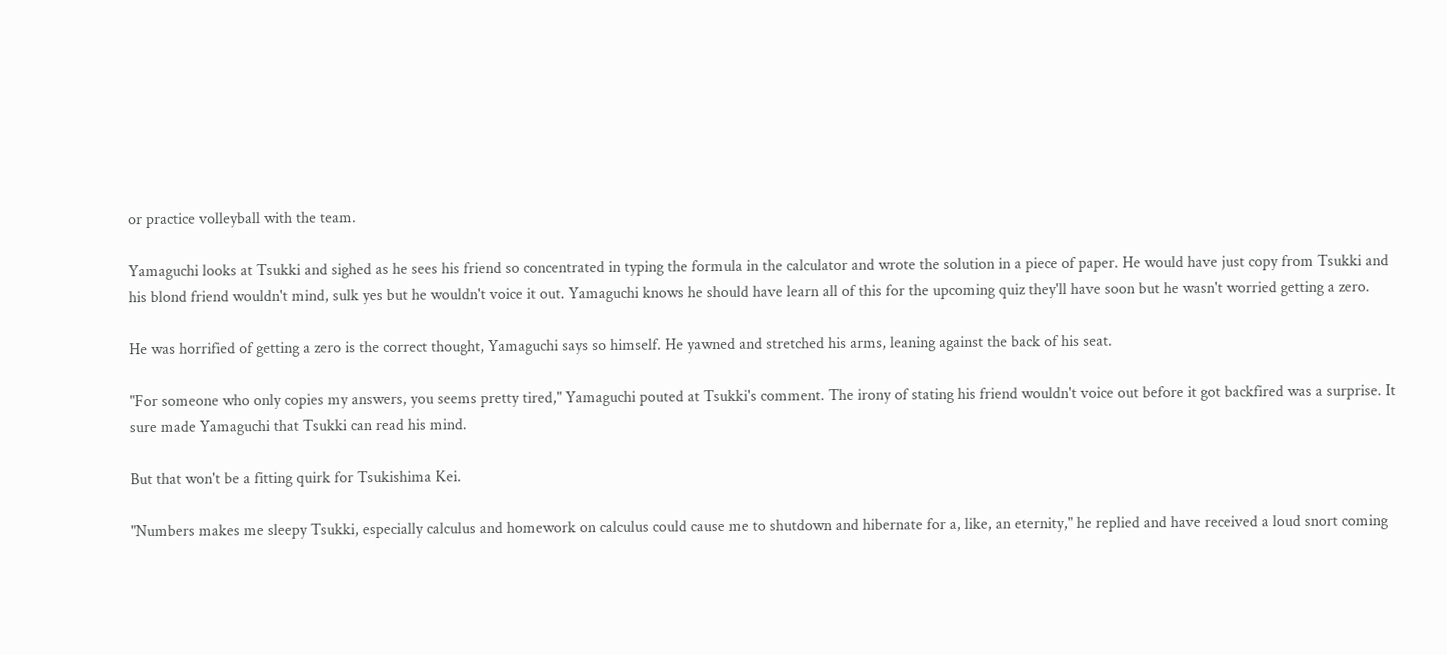or practice volleyball with the team.

Yamaguchi looks at Tsukki and sighed as he sees his friend so concentrated in typing the formula in the calculator and wrote the solution in a piece of paper. He would have just copy from Tsukki and his blond friend wouldn't mind, sulk yes but he wouldn't voice it out. Yamaguchi knows he should have learn all of this for the upcoming quiz they'll have soon but he wasn't worried getting a zero.

He was horrified of getting a zero is the correct thought, Yamaguchi says so himself. He yawned and stretched his arms, leaning against the back of his seat.

"For someone who only copies my answers, you seems pretty tired," Yamaguchi pouted at Tsukki's comment. The irony of stating his friend wouldn't voice out before it got backfired was a surprise. It sure made Yamaguchi that Tsukki can read his mind.

But that won't be a fitting quirk for Tsukishima Kei.

"Numbers makes me sleepy Tsukki, especially calculus and homework on calculus could cause me to shutdown and hibernate for a, like, an eternity," he replied and have received a loud snort coming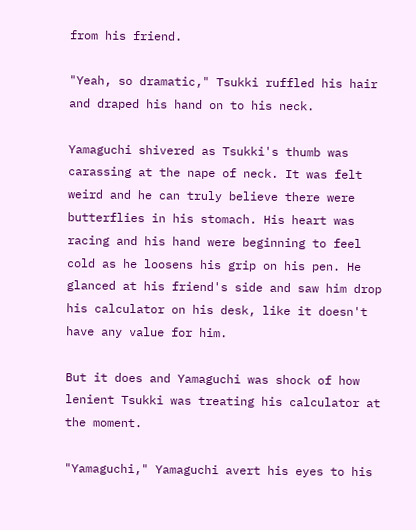from his friend.

"Yeah, so dramatic," Tsukki ruffled his hair and draped his hand on to his neck.

Yamaguchi shivered as Tsukki's thumb was carassing at the nape of neck. It was felt weird and he can truly believe there were butterflies in his stomach. His heart was racing and his hand were beginning to feel cold as he loosens his grip on his pen. He glanced at his friend's side and saw him drop his calculator on his desk, like it doesn't have any value for him.

But it does and Yamaguchi was shock of how lenient Tsukki was treating his calculator at the moment.

"Yamaguchi," Yamaguchi avert his eyes to his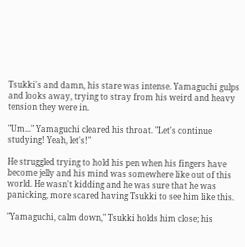Tsukki's and damn, his stare was intense. Yamaguchi gulps and looks away, trying to stray from his weird and heavy tension they were in.

"Um..." Yamaguchi cleared his throat. "Let's continue studying! Yeah, let's!"

He struggled trying to hold his pen when his fingers have become jelly and his mind was somewhere like out of this world. He wasn't kidding and he was sure that he was panicking, more scared having Tsukki to see him like this.

"Yamaguchi, calm down," Tsukki holds him close; his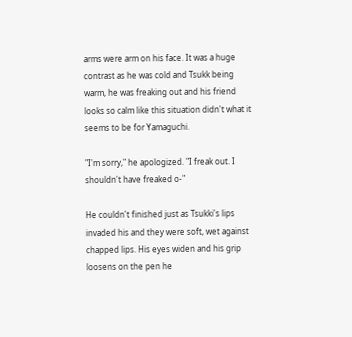arms were arm on his face. It was a huge contrast as he was cold and Tsukk being warm, he was freaking out and his friend looks so calm like this situation didn't what it seems to be for Yamaguchi.

"I'm sorry," he apologized. "I freak out. I shouldn't have freaked o-"

He couldn't finished just as Tsukki's lips invaded his and they were soft, wet against chapped lips. His eyes widen and his grip loosens on the pen he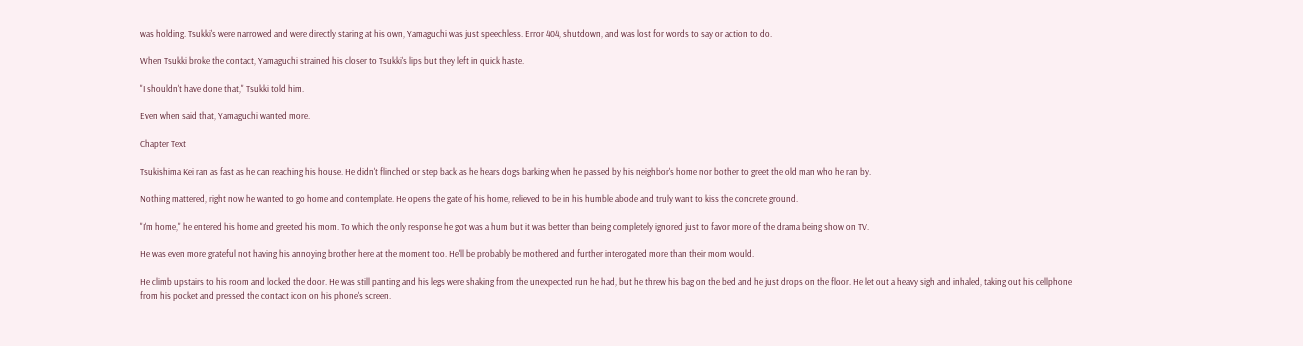was holding. Tsukki's were narrowed and were directly staring at his own, Yamaguchi was just speechless. Error 404, shutdown, and was lost for words to say or action to do.

When Tsukki broke the contact, Yamaguchi strained his closer to Tsukki's lips but they left in quick haste.

"I shouldn't have done that," Tsukki told him.

Even when said that, Yamaguchi wanted more.

Chapter Text

Tsukishima Kei ran as fast as he can reaching his house. He didn't flinched or step back as he hears dogs barking when he passed by his neighbor's home nor bother to greet the old man who he ran by.

Nothing mattered, right now he wanted to go home and contemplate. He opens the gate of his home, relieved to be in his humble abode and truly want to kiss the concrete ground.

"I'm home," he entered his home and greeted his mom. To which the only response he got was a hum but it was better than being completely ignored just to favor more of the drama being show on TV.

He was even more grateful not having his annoying brother here at the moment too. He'll be probably be mothered and further interogated more than their mom would.

He climb upstairs to his room and locked the door. He was still panting and his legs were shaking from the unexpected run he had, but he threw his bag on the bed and he just drops on the floor. He let out a heavy sigh and inhaled, taking out his cellphone from his pocket and pressed the contact icon on his phone's screen.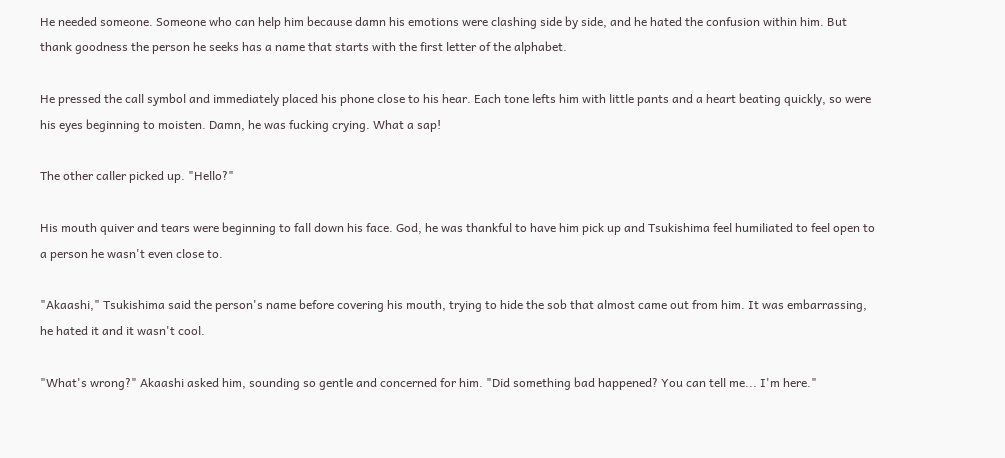He needed someone. Someone who can help him because damn his emotions were clashing side by side, and he hated the confusion within him. But thank goodness the person he seeks has a name that starts with the first letter of the alphabet.

He pressed the call symbol and immediately placed his phone close to his hear. Each tone lefts him with little pants and a heart beating quickly, so were his eyes beginning to moisten. Damn, he was fucking crying. What a sap!

The other caller picked up. "Hello?"

His mouth quiver and tears were beginning to fall down his face. God, he was thankful to have him pick up and Tsukishima feel humiliated to feel open to a person he wasn't even close to.

"Akaashi," Tsukishima said the person's name before covering his mouth, trying to hide the sob that almost came out from him. It was embarrassing, he hated it and it wasn't cool.

"What's wrong?" Akaashi asked him, sounding so gentle and concerned for him. "Did something bad happened? You can tell me... I'm here."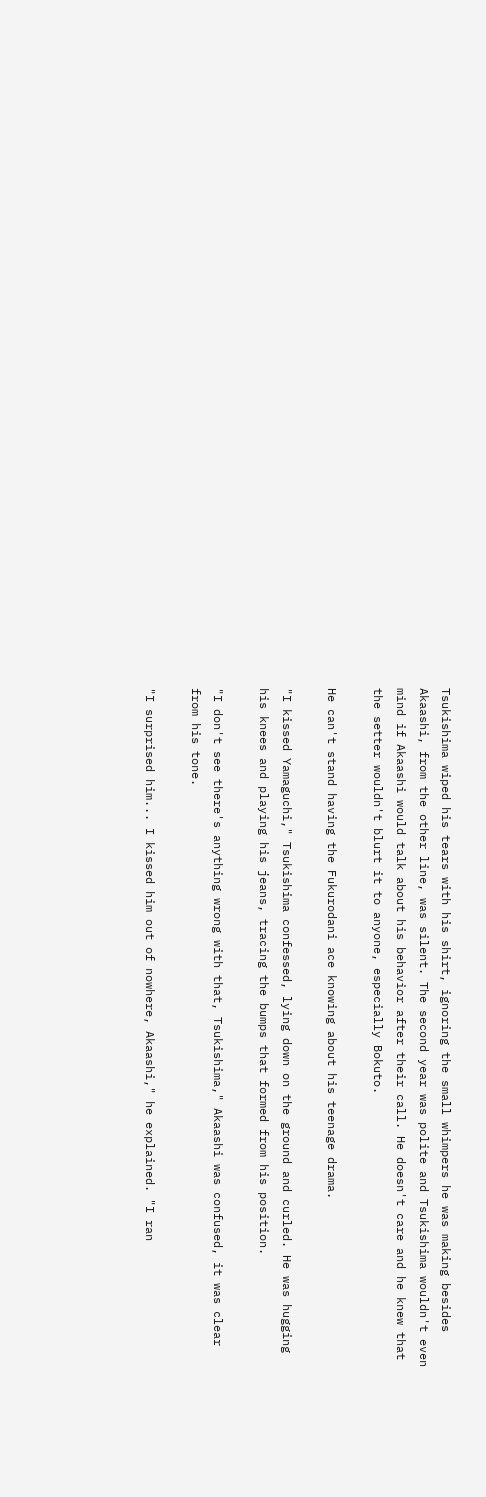Tsukishima wiped his tears with his shirt, ignoring the small whimpers he was making besides Akaashi, from the other line, was silent. The second year was polite and Tsukishima wouldn't even mind if Akaashi would talk about his behavior after their call. He doesn't care and he knew that the setter wouldn't blurt it to anyone, especially Bokuto.

He can't stand having the Fukurodani ace knowing about his teenage drama.

"I kissed Yamaguchi," Tsukishima confessed, lying down on the ground and curled. He was hugging his knees and playing his jeans, tracing the bumps that formed from his position.

"I don't see there's anything wrong with that, Tsukishima," Akaashi was confused, it was clear from his tone.

"I surprised him... I kissed him out of nowhere, Akaashi," he explained. "I ran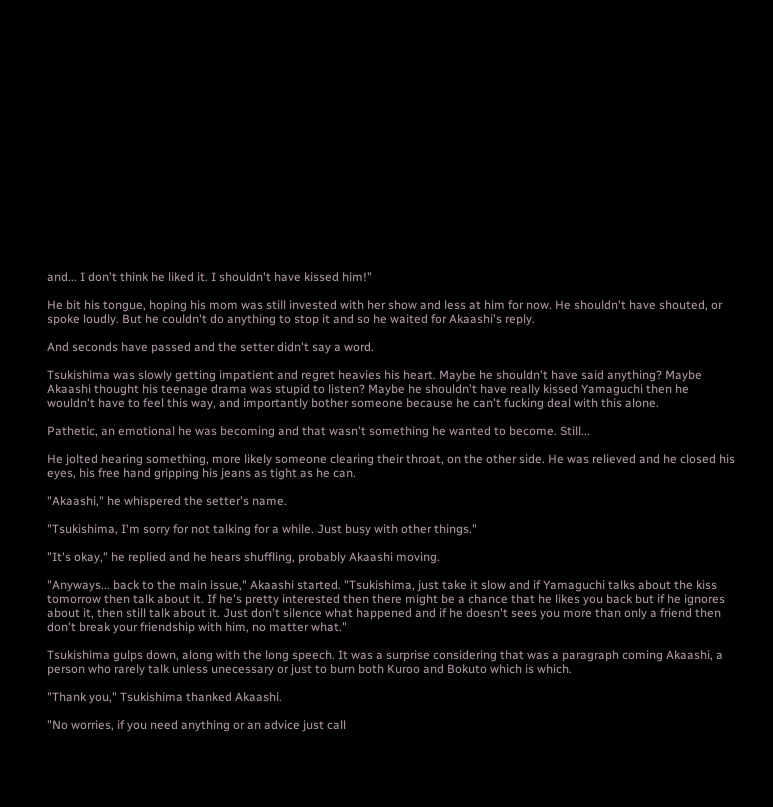and... I don't think he liked it. I shouldn't have kissed him!"

He bit his tongue, hoping his mom was still invested with her show and less at him for now. He shouldn't have shouted, or spoke loudly. But he couldn't do anything to stop it and so he waited for Akaashi's reply.

And seconds have passed and the setter didn't say a word.

Tsukishima was slowly getting impatient and regret heavies his heart. Maybe he shouldn't have said anything? Maybe Akaashi thought his teenage drama was stupid to listen? Maybe he shouldn't have really kissed Yamaguchi then he wouldn't have to feel this way, and importantly bother someone because he can't fucking deal with this alone.

Pathetic, an emotional he was becoming and that wasn't something he wanted to become. Still...

He jolted hearing something, more likely someone clearing their throat, on the other side. He was relieved and he closed his eyes, his free hand gripping his jeans as tight as he can.

"Akaashi," he whispered the setter's name.

"Tsukishima, I'm sorry for not talking for a while. Just busy with other things."

"It's okay," he replied and he hears shuffling, probably Akaashi moving.

"Anyways... back to the main issue," Akaashi started. "Tsukishima, just take it slow and if Yamaguchi talks about the kiss tomorrow then talk about it. If he's pretty interested then there might be a chance that he likes you back but if he ignores about it, then still talk about it. Just don't silence what happened and if he doesn't sees you more than only a friend then don't break your friendship with him, no matter what."

Tsukishima gulps down, along with the long speech. It was a surprise considering that was a paragraph coming Akaashi, a person who rarely talk unless unecessary or just to burn both Kuroo and Bokuto which is which.

"Thank you," Tsukishima thanked Akaashi.

"No worries, if you need anything or an advice just call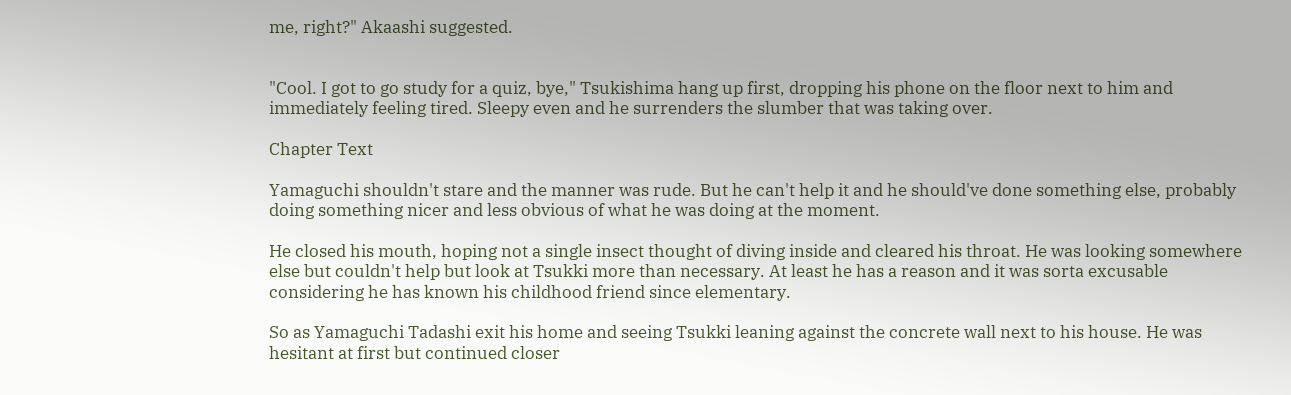me, right?" Akaashi suggested.


"Cool. I got to go study for a quiz, bye," Tsukishima hang up first, dropping his phone on the floor next to him and immediately feeling tired. Sleepy even and he surrenders the slumber that was taking over.

Chapter Text

Yamaguchi shouldn't stare and the manner was rude. But he can't help it and he should've done something else, probably doing something nicer and less obvious of what he was doing at the moment.

He closed his mouth, hoping not a single insect thought of diving inside and cleared his throat. He was looking somewhere else but couldn't help but look at Tsukki more than necessary. At least he has a reason and it was sorta excusable considering he has known his childhood friend since elementary.

So as Yamaguchi Tadashi exit his home and seeing Tsukki leaning against the concrete wall next to his house. He was hesitant at first but continued closer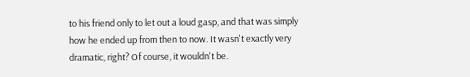to his friend only to let out a loud gasp, and that was simply how he ended up from then to now. It wasn't exactly very dramatic, right? Of course, it wouldn't be.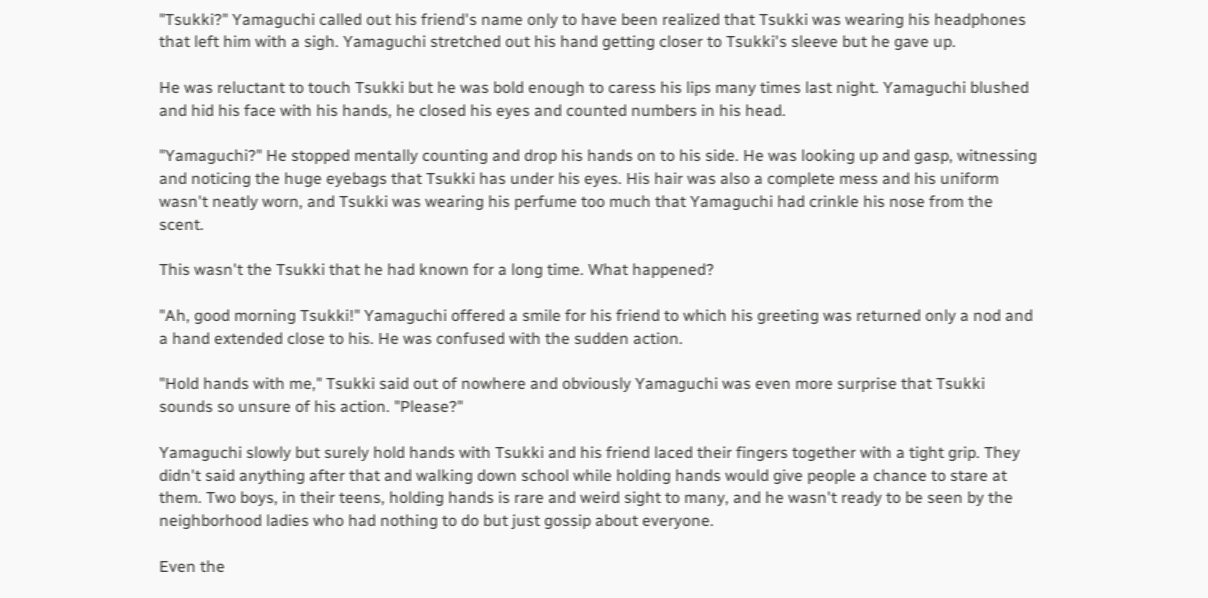"Tsukki?" Yamaguchi called out his friend's name only to have been realized that Tsukki was wearing his headphones that left him with a sigh. Yamaguchi stretched out his hand getting closer to Tsukki's sleeve but he gave up.

He was reluctant to touch Tsukki but he was bold enough to caress his lips many times last night. Yamaguchi blushed and hid his face with his hands, he closed his eyes and counted numbers in his head.

"Yamaguchi?" He stopped mentally counting and drop his hands on to his side. He was looking up and gasp, witnessing and noticing the huge eyebags that Tsukki has under his eyes. His hair was also a complete mess and his uniform wasn't neatly worn, and Tsukki was wearing his perfume too much that Yamaguchi had crinkle his nose from the scent.

This wasn't the Tsukki that he had known for a long time. What happened?

"Ah, good morning Tsukki!" Yamaguchi offered a smile for his friend to which his greeting was returned only a nod and a hand extended close to his. He was confused with the sudden action.

"Hold hands with me," Tsukki said out of nowhere and obviously Yamaguchi was even more surprise that Tsukki sounds so unsure of his action. "Please?"

Yamaguchi slowly but surely hold hands with Tsukki and his friend laced their fingers together with a tight grip. They didn't said anything after that and walking down school while holding hands would give people a chance to stare at them. Two boys, in their teens, holding hands is rare and weird sight to many, and he wasn't ready to be seen by the neighborhood ladies who had nothing to do but just gossip about everyone.

Even the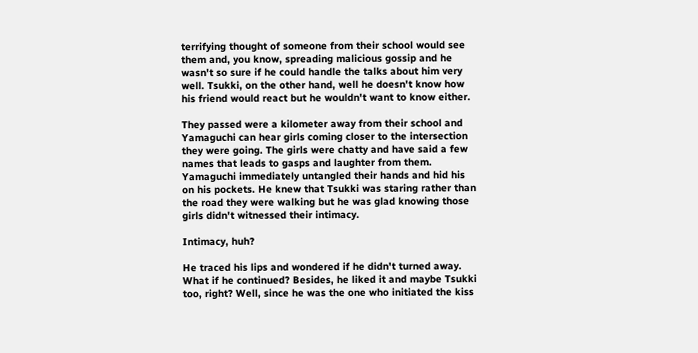terrifying thought of someone from their school would see them and, you know, spreading malicious gossip and he wasn't so sure if he could handle the talks about him very well. Tsukki, on the other hand, well he doesn't know how his friend would react but he wouldn't want to know either.

They passed were a kilometer away from their school and Yamaguchi can hear girls coming closer to the intersection they were going. The girls were chatty and have said a few names that leads to gasps and laughter from them. Yamaguchi immediately untangled their hands and hid his on his pockets. He knew that Tsukki was staring rather than the road they were walking but he was glad knowing those girls didn't witnessed their intimacy.

Intimacy, huh?

He traced his lips and wondered if he didn't turned away. What if he continued? Besides, he liked it and maybe Tsukki too, right? Well, since he was the one who initiated the kiss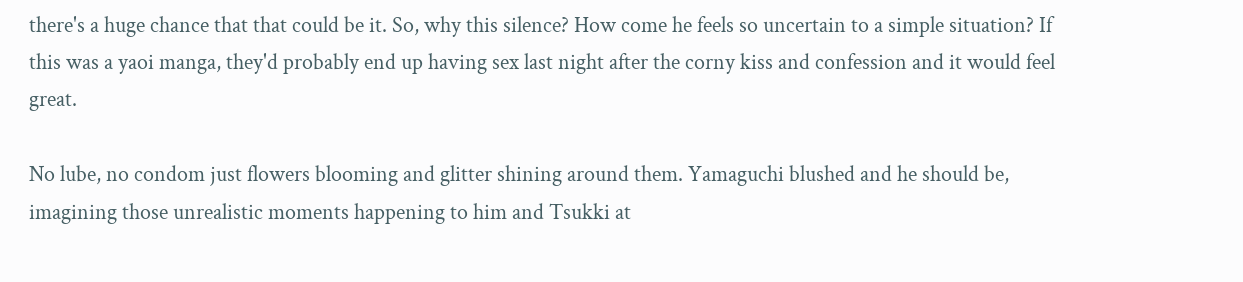there's a huge chance that that could be it. So, why this silence? How come he feels so uncertain to a simple situation? If this was a yaoi manga, they'd probably end up having sex last night after the corny kiss and confession and it would feel great.

No lube, no condom just flowers blooming and glitter shining around them. Yamaguchi blushed and he should be, imagining those unrealistic moments happening to him and Tsukki at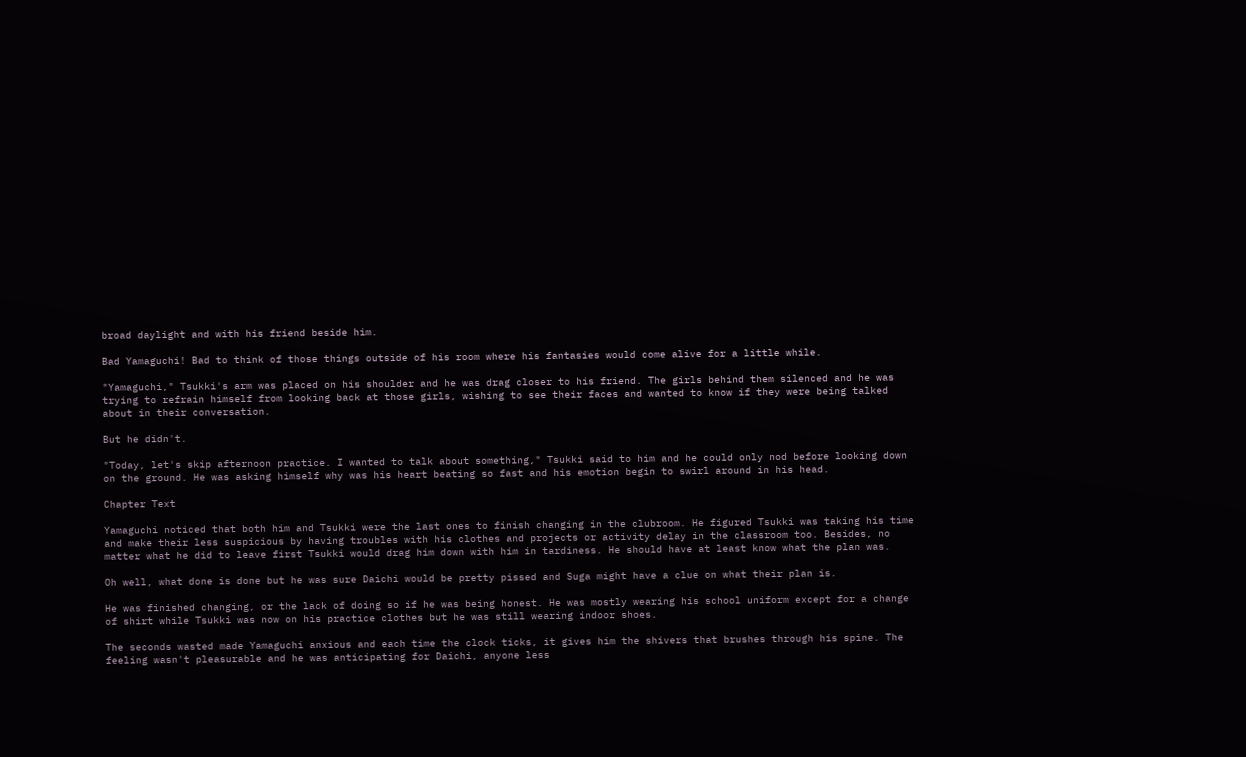broad daylight and with his friend beside him.

Bad Yamaguchi! Bad to think of those things outside of his room where his fantasies would come alive for a little while.

"Yamaguchi," Tsukki's arm was placed on his shoulder and he was drag closer to his friend. The girls behind them silenced and he was trying to refrain himself from looking back at those girls, wishing to see their faces and wanted to know if they were being talked about in their conversation.

But he didn't.

"Today, let's skip afternoon practice. I wanted to talk about something," Tsukki said to him and he could only nod before looking down on the ground. He was asking himself why was his heart beating so fast and his emotion begin to swirl around in his head.

Chapter Text

Yamaguchi noticed that both him and Tsukki were the last ones to finish changing in the clubroom. He figured Tsukki was taking his time and make their less suspicious by having troubles with his clothes and projects or activity delay in the classroom too. Besides, no matter what he did to leave first Tsukki would drag him down with him in tardiness. He should have at least know what the plan was.

Oh well, what done is done but he was sure Daichi would be pretty pissed and Suga might have a clue on what their plan is.

He was finished changing, or the lack of doing so if he was being honest. He was mostly wearing his school uniform except for a change of shirt while Tsukki was now on his practice clothes but he was still wearing indoor shoes.

The seconds wasted made Yamaguchi anxious and each time the clock ticks, it gives him the shivers that brushes through his spine. The feeling wasn't pleasurable and he was anticipating for Daichi, anyone less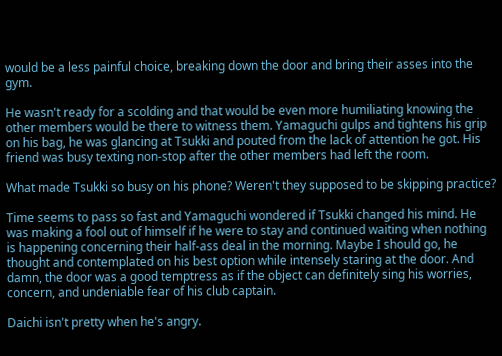would be a less painful choice, breaking down the door and bring their asses into the gym.

He wasn't ready for a scolding and that would be even more humiliating knowing the other members would be there to witness them. Yamaguchi gulps and tightens his grip on his bag, he was glancing at Tsukki and pouted from the lack of attention he got. His friend was busy texting non-stop after the other members had left the room.

What made Tsukki so busy on his phone? Weren't they supposed to be skipping practice?

Time seems to pass so fast and Yamaguchi wondered if Tsukki changed his mind. He was making a fool out of himself if he were to stay and continued waiting when nothing is happening concerning their half-ass deal in the morning. Maybe I should go, he thought and contemplated on his best option while intensely staring at the door. And damn, the door was a good temptress as if the object can definitely sing his worries, concern, and undeniable fear of his club captain.

Daichi isn't pretty when he's angry.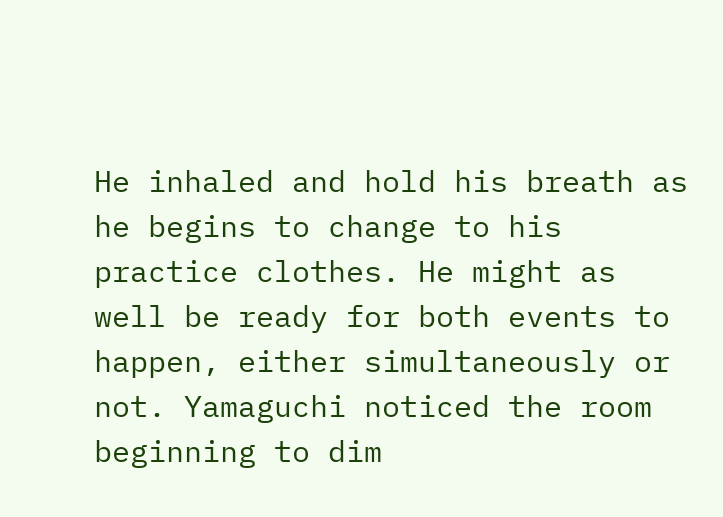He inhaled and hold his breath as he begins to change to his practice clothes. He might as well be ready for both events to happen, either simultaneously or not. Yamaguchi noticed the room beginning to dim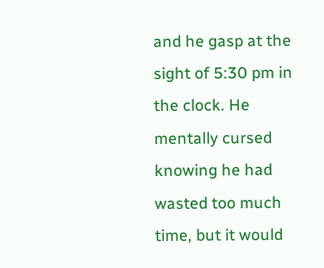and he gasp at the sight of 5:30 pm in the clock. He mentally cursed knowing he had wasted too much time, but it would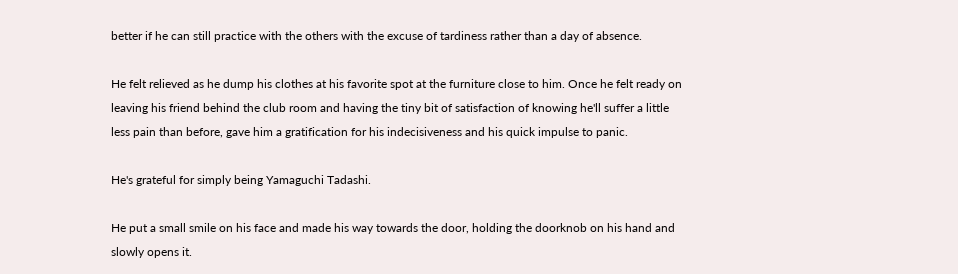better if he can still practice with the others with the excuse of tardiness rather than a day of absence.

He felt relieved as he dump his clothes at his favorite spot at the furniture close to him. Once he felt ready on leaving his friend behind the club room and having the tiny bit of satisfaction of knowing he'll suffer a little less pain than before, gave him a gratification for his indecisiveness and his quick impulse to panic.

He's grateful for simply being Yamaguchi Tadashi.

He put a small smile on his face and made his way towards the door, holding the doorknob on his hand and slowly opens it.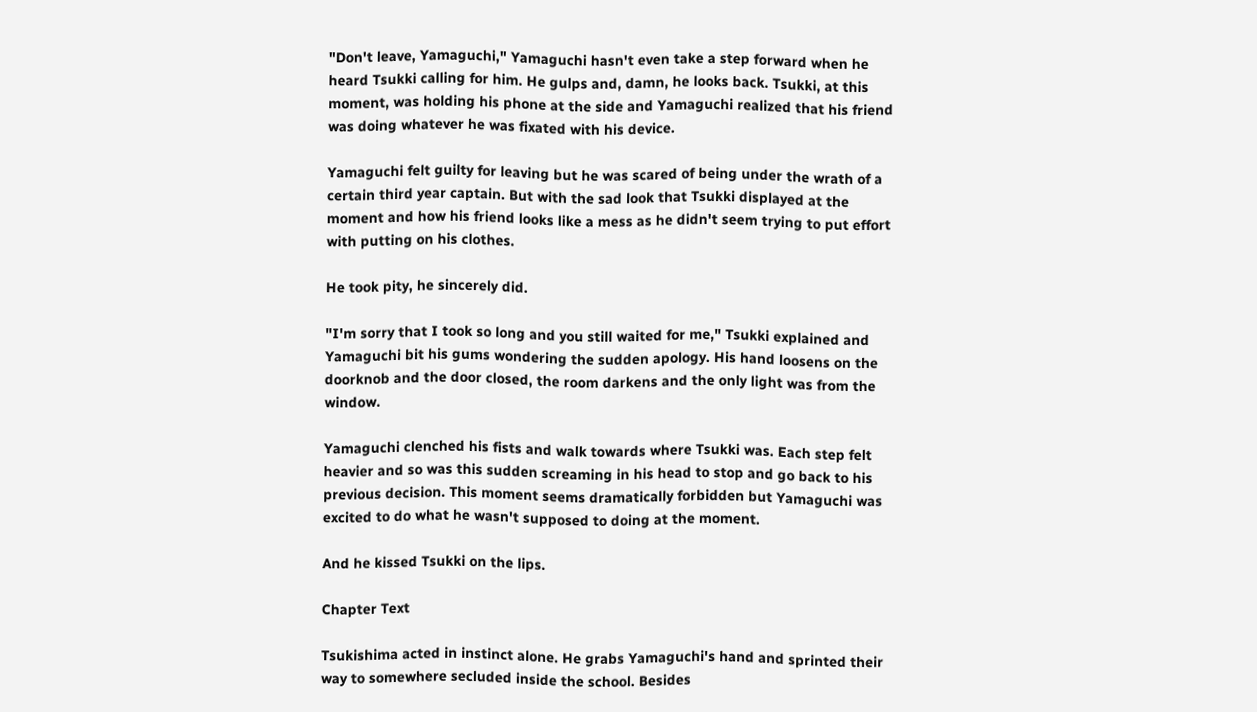"Don't leave, Yamaguchi," Yamaguchi hasn't even take a step forward when he heard Tsukki calling for him. He gulps and, damn, he looks back. Tsukki, at this moment, was holding his phone at the side and Yamaguchi realized that his friend was doing whatever he was fixated with his device.

Yamaguchi felt guilty for leaving but he was scared of being under the wrath of a certain third year captain. But with the sad look that Tsukki displayed at the moment and how his friend looks like a mess as he didn't seem trying to put effort with putting on his clothes.

He took pity, he sincerely did.

"I'm sorry that I took so long and you still waited for me," Tsukki explained and Yamaguchi bit his gums wondering the sudden apology. His hand loosens on the doorknob and the door closed, the room darkens and the only light was from the window.

Yamaguchi clenched his fists and walk towards where Tsukki was. Each step felt heavier and so was this sudden screaming in his head to stop and go back to his previous decision. This moment seems dramatically forbidden but Yamaguchi was excited to do what he wasn't supposed to doing at the moment.

And he kissed Tsukki on the lips.

Chapter Text

Tsukishima acted in instinct alone. He grabs Yamaguchi's hand and sprinted their way to somewhere secluded inside the school. Besides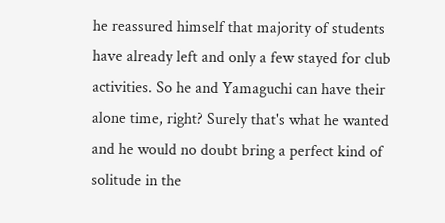he reassured himself that majority of students have already left and only a few stayed for club activities. So he and Yamaguchi can have their alone time, right? Surely that's what he wanted and he would no doubt bring a perfect kind of solitude in the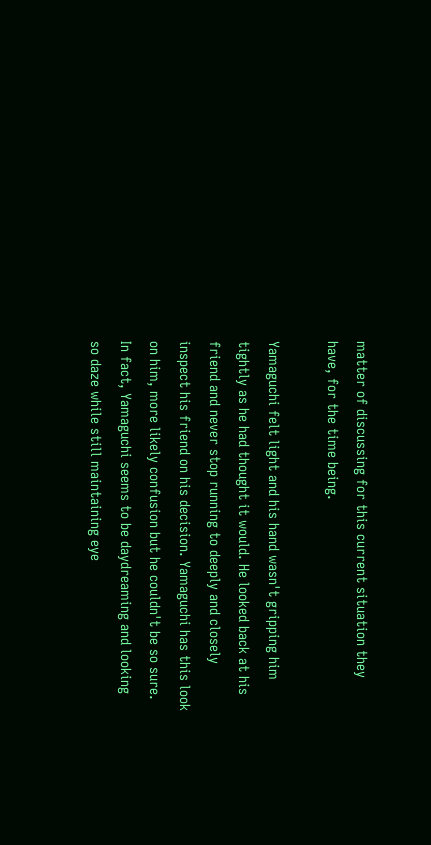matter of discussing for this current situation they have, for the time being.

Yamaguchi felt light and his hand wasn't gripping him tightly as he had thought it would. He looked back at his friend and never stop running to deeply and closely inspect his friend on his decision. Yamaguchi has this look on him, more likely confusion but he couldn't be so sure. In fact, Yamaguchi seems to be daydreaming and looking so daze while still maintaining eye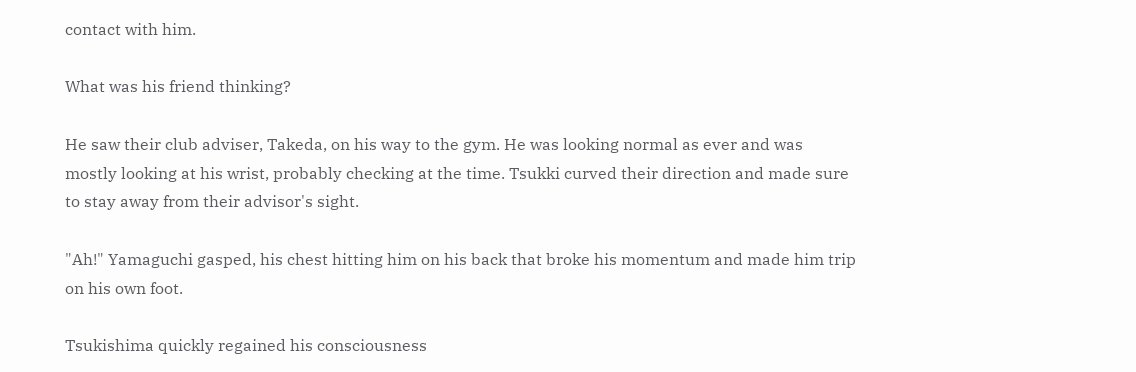contact with him.

What was his friend thinking?

He saw their club adviser, Takeda, on his way to the gym. He was looking normal as ever and was mostly looking at his wrist, probably checking at the time. Tsukki curved their direction and made sure to stay away from their advisor's sight.

"Ah!" Yamaguchi gasped, his chest hitting him on his back that broke his momentum and made him trip on his own foot.

Tsukishima quickly regained his consciousness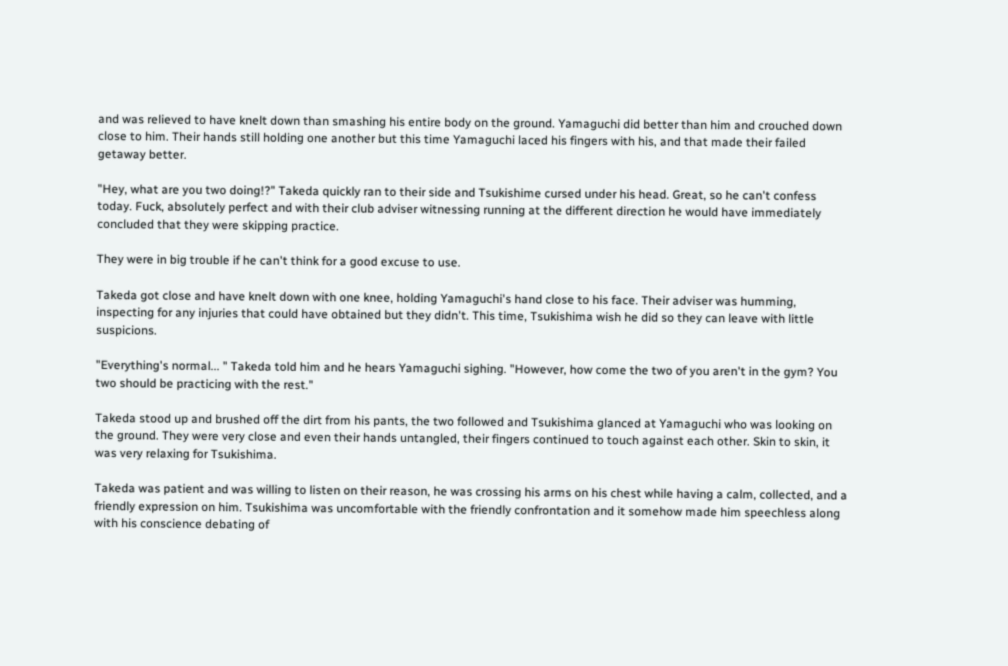and was relieved to have knelt down than smashing his entire body on the ground. Yamaguchi did better than him and crouched down close to him. Their hands still holding one another but this time Yamaguchi laced his fingers with his, and that made their failed getaway better.

"Hey, what are you two doing!?" Takeda quickly ran to their side and Tsukishime cursed under his head. Great, so he can't confess today. Fuck, absolutely perfect and with their club adviser witnessing running at the different direction he would have immediately concluded that they were skipping practice.

They were in big trouble if he can't think for a good excuse to use.

Takeda got close and have knelt down with one knee, holding Yamaguchi's hand close to his face. Their adviser was humming, inspecting for any injuries that could have obtained but they didn't. This time, Tsukishima wish he did so they can leave with little suspicions.

"Everything's normal... " Takeda told him and he hears Yamaguchi sighing. "However, how come the two of you aren't in the gym? You two should be practicing with the rest."

Takeda stood up and brushed off the dirt from his pants, the two followed and Tsukishima glanced at Yamaguchi who was looking on the ground. They were very close and even their hands untangled, their fingers continued to touch against each other. Skin to skin, it was very relaxing for Tsukishima.

Takeda was patient and was willing to listen on their reason, he was crossing his arms on his chest while having a calm, collected, and a friendly expression on him. Tsukishima was uncomfortable with the friendly confrontation and it somehow made him speechless along with his conscience debating of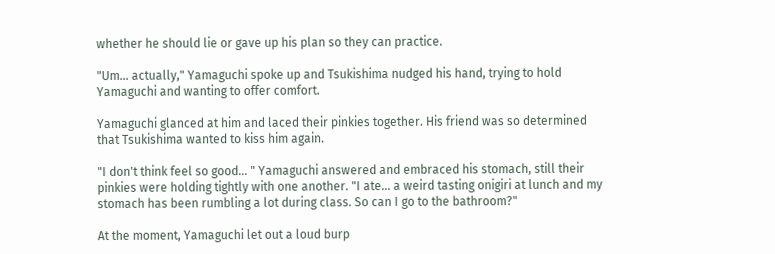whether he should lie or gave up his plan so they can practice.

"Um... actually," Yamaguchi spoke up and Tsukishima nudged his hand, trying to hold Yamaguchi and wanting to offer comfort.

Yamaguchi glanced at him and laced their pinkies together. His friend was so determined that Tsukishima wanted to kiss him again.

"I don't think feel so good... " Yamaguchi answered and embraced his stomach, still their pinkies were holding tightly with one another. "I ate... a weird tasting onigiri at lunch and my stomach has been rumbling a lot during class. So can I go to the bathroom?"

At the moment, Yamaguchi let out a loud burp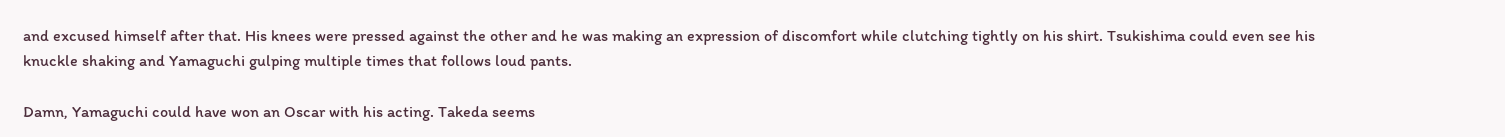and excused himself after that. His knees were pressed against the other and he was making an expression of discomfort while clutching tightly on his shirt. Tsukishima could even see his knuckle shaking and Yamaguchi gulping multiple times that follows loud pants.

Damn, Yamaguchi could have won an Oscar with his acting. Takeda seems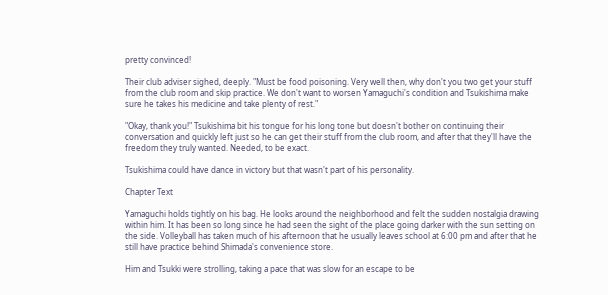pretty convinced!

Their club adviser sighed, deeply. "Must be food poisoning. Very well then, why don't you two get your stuff from the club room and skip practice. We don't want to worsen Yamaguchi's condition and Tsukishima make sure he takes his medicine and take plenty of rest."

"Okay, thank you!" Tsukishima bit his tongue for his long tone but doesn't bother on continuing their conversation and quickly left just so he can get their stuff from the club room, and after that they'll have the freedom they truly wanted. Needed, to be exact.

Tsukishima could have dance in victory but that wasn't part of his personality.

Chapter Text

Yamaguchi holds tightly on his bag. He looks around the neighborhood and felt the sudden nostalgia drawing within him. It has been so long since he had seen the sight of the place going darker with the sun setting on the side. Volleyball has taken much of his afternoon that he usually leaves school at 6:00 pm and after that he still have practice behind Shimada's convenience store.

Him and Tsukki were strolling, taking a pace that was slow for an escape to be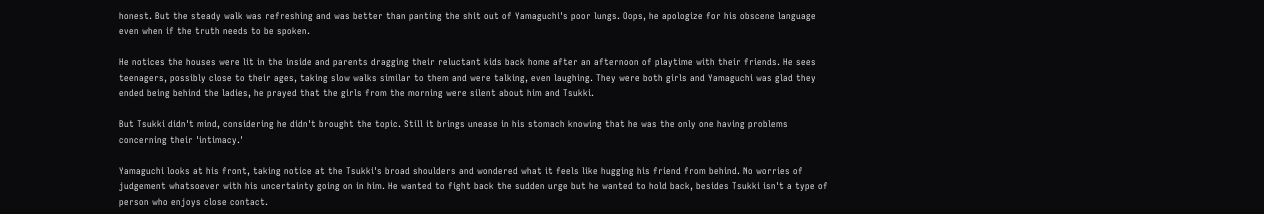honest. But the steady walk was refreshing and was better than panting the shit out of Yamaguchi's poor lungs. Oops, he apologize for his obscene language even when if the truth needs to be spoken.

He notices the houses were lit in the inside and parents dragging their reluctant kids back home after an afternoon of playtime with their friends. He sees teenagers, possibly close to their ages, taking slow walks similar to them and were talking, even laughing. They were both girls and Yamaguchi was glad they ended being behind the ladies, he prayed that the girls from the morning were silent about him and Tsukki.

But Tsukki didn't mind, considering he didn't brought the topic. Still it brings unease in his stomach knowing that he was the only one having problems concerning their 'intimacy.'

Yamaguchi looks at his front, taking notice at the Tsukki's broad shoulders and wondered what it feels like hugging his friend from behind. No worries of judgement whatsoever with his uncertainty going on in him. He wanted to fight back the sudden urge but he wanted to hold back, besides Tsukki isn't a type of person who enjoys close contact.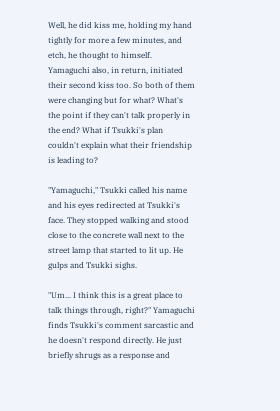Well, he did kiss me, holding my hand tightly for more a few minutes, and etch, he thought to himself. Yamaguchi also, in return, initiated their second kiss too. So both of them were changing but for what? What's the point if they can't talk properly in the end? What if Tsukki's plan couldn't explain what their friendship is leading to?

"Yamaguchi," Tsukki called his name and his eyes redirected at Tsukki's face. They stopped walking and stood close to the concrete wall next to the street lamp that started to lit up. He gulps and Tsukki sighs.

"Um... I think this is a great place to talk things through, right?" Yamaguchi finds Tsukki's comment sarcastic and he doesn't respond directly. He just briefly shrugs as a response and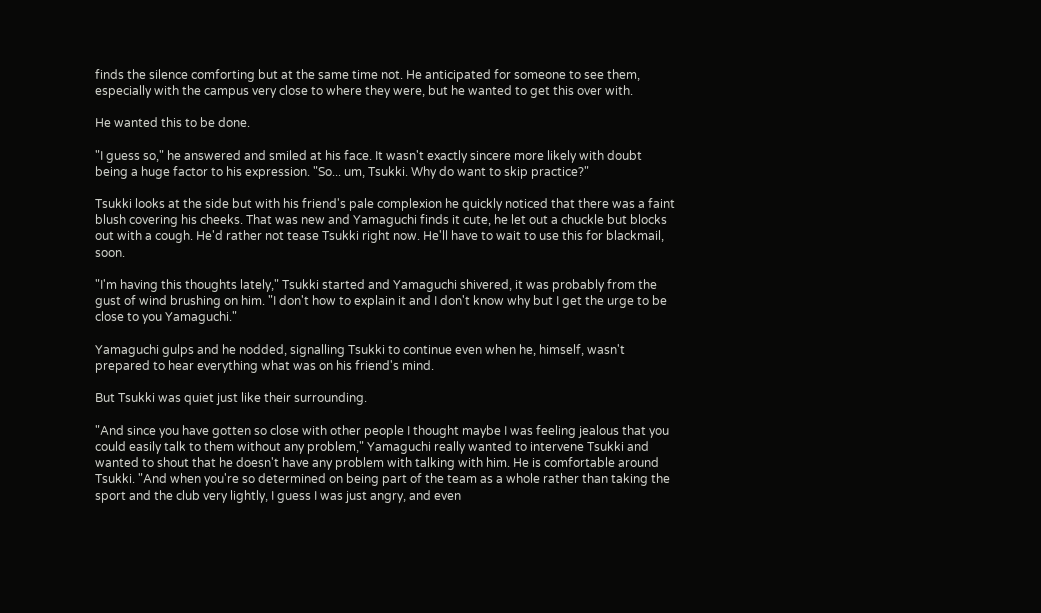finds the silence comforting but at the same time not. He anticipated for someone to see them, especially with the campus very close to where they were, but he wanted to get this over with.

He wanted this to be done.

"I guess so," he answered and smiled at his face. It wasn't exactly sincere more likely with doubt being a huge factor to his expression. "So... um, Tsukki. Why do want to skip practice?"

Tsukki looks at the side but with his friend's pale complexion he quickly noticed that there was a faint blush covering his cheeks. That was new and Yamaguchi finds it cute, he let out a chuckle but blocks out with a cough. He'd rather not tease Tsukki right now. He'll have to wait to use this for blackmail, soon.

"I'm having this thoughts lately," Tsukki started and Yamaguchi shivered, it was probably from the gust of wind brushing on him. "I don't how to explain it and I don't know why but I get the urge to be close to you Yamaguchi."

Yamaguchi gulps and he nodded, signalling Tsukki to continue even when he, himself, wasn't prepared to hear everything what was on his friend's mind.

But Tsukki was quiet just like their surrounding.

"And since you have gotten so close with other people I thought maybe I was feeling jealous that you could easily talk to them without any problem," Yamaguchi really wanted to intervene Tsukki and wanted to shout that he doesn't have any problem with talking with him. He is comfortable around Tsukki. "And when you're so determined on being part of the team as a whole rather than taking the sport and the club very lightly, I guess I was just angry, and even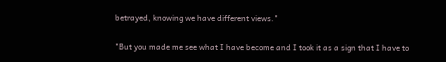betrayed, knowing we have different views."

"But you made me see what I have become and I took it as a sign that I have to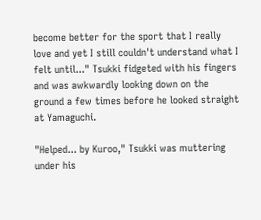become better for the sport that I really love and yet I still couldn't understand what I felt until..." Tsukki fidgeted with his fingers and was awkwardly looking down on the ground a few times before he looked straight at Yamaguchi.

"Helped... by Kuroo," Tsukki was muttering under his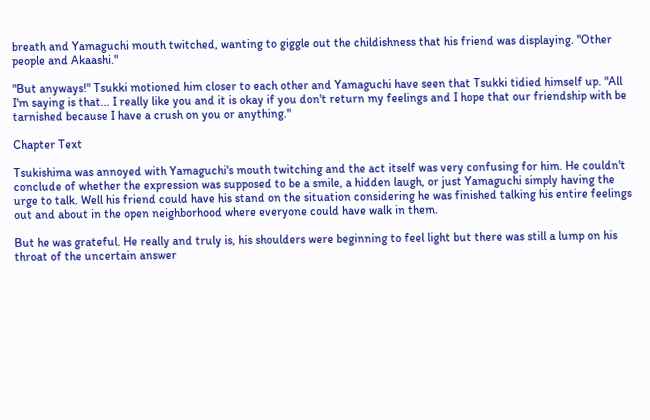breath and Yamaguchi mouth twitched, wanting to giggle out the childishness that his friend was displaying. "Other people and Akaashi."

"But anyways!" Tsukki motioned him closer to each other and Yamaguchi have seen that Tsukki tidied himself up. "All I'm saying is that... I really like you and it is okay if you don't return my feelings and I hope that our friendship with be tarnished because I have a crush on you or anything."

Chapter Text

Tsukishima was annoyed with Yamaguchi's mouth twitching and the act itself was very confusing for him. He couldn't conclude of whether the expression was supposed to be a smile, a hidden laugh, or just Yamaguchi simply having the urge to talk. Well his friend could have his stand on the situation considering he was finished talking his entire feelings out and about in the open neighborhood where everyone could have walk in them.

But he was grateful. He really and truly is, his shoulders were beginning to feel light but there was still a lump on his throat of the uncertain answer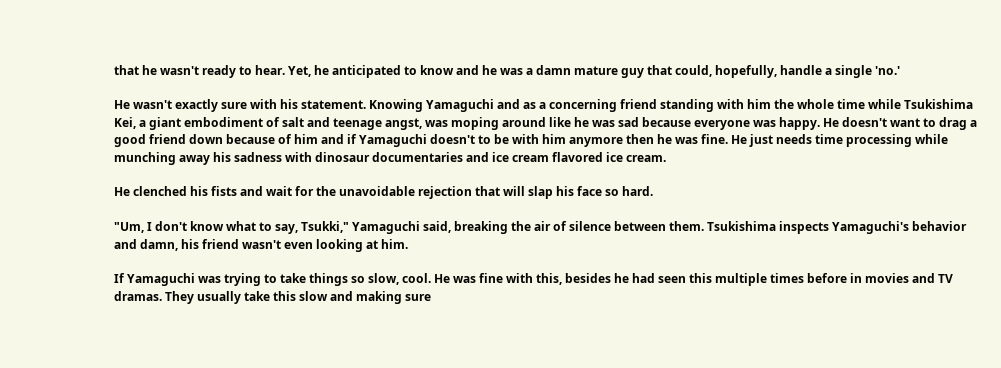that he wasn't ready to hear. Yet, he anticipated to know and he was a damn mature guy that could, hopefully, handle a single 'no.'

He wasn't exactly sure with his statement. Knowing Yamaguchi and as a concerning friend standing with him the whole time while Tsukishima Kei, a giant embodiment of salt and teenage angst, was moping around like he was sad because everyone was happy. He doesn't want to drag a good friend down because of him and if Yamaguchi doesn't to be with him anymore then he was fine. He just needs time processing while munching away his sadness with dinosaur documentaries and ice cream flavored ice cream.

He clenched his fists and wait for the unavoidable rejection that will slap his face so hard.

"Um, I don't know what to say, Tsukki," Yamaguchi said, breaking the air of silence between them. Tsukishima inspects Yamaguchi's behavior and damn, his friend wasn't even looking at him.

If Yamaguchi was trying to take things so slow, cool. He was fine with this, besides he had seen this multiple times before in movies and TV dramas. They usually take this slow and making sure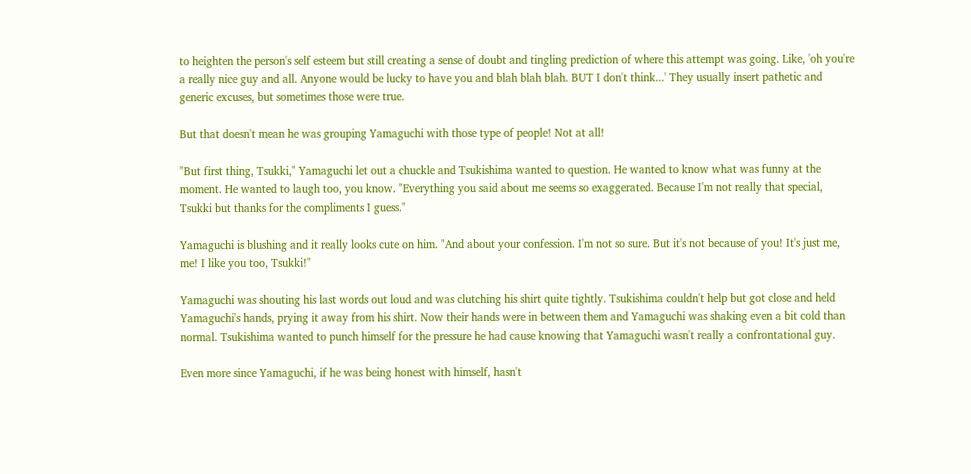to heighten the person's self esteem but still creating a sense of doubt and tingling prediction of where this attempt was going. Like, 'oh you're a really nice guy and all. Anyone would be lucky to have you and blah blah blah. BUT I don't think...' They usually insert pathetic and generic excuses, but sometimes those were true.

But that doesn't mean he was grouping Yamaguchi with those type of people! Not at all!

"But first thing, Tsukki," Yamaguchi let out a chuckle and Tsukishima wanted to question. He wanted to know what was funny at the moment. He wanted to laugh too, you know. "Everything you said about me seems so exaggerated. Because I'm not really that special, Tsukki but thanks for the compliments I guess."

Yamaguchi is blushing and it really looks cute on him. "And about your confession. I'm not so sure. But it's not because of you! It's just me, me! I like you too, Tsukki!"

Yamaguchi was shouting his last words out loud and was clutching his shirt quite tightly. Tsukishima couldn't help but got close and held Yamaguchi's hands, prying it away from his shirt. Now their hands were in between them and Yamaguchi was shaking even a bit cold than normal. Tsukishima wanted to punch himself for the pressure he had cause knowing that Yamaguchi wasn't really a confrontational guy.

Even more since Yamaguchi, if he was being honest with himself, hasn't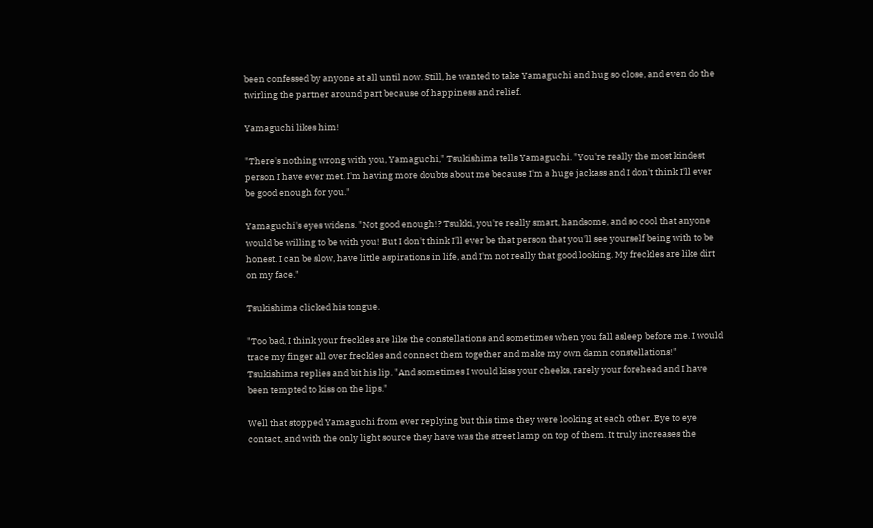been confessed by anyone at all until now. Still, he wanted to take Yamaguchi and hug so close, and even do the twirling the partner around part because of happiness and relief.

Yamaguchi likes him!

"There's nothing wrong with you, Yamaguchi," Tsukishima tells Yamaguchi. "You're really the most kindest person I have ever met. I'm having more doubts about me because I'm a huge jackass and I don't think I'll ever be good enough for you."

Yamaguchi's eyes widens. "Not good enough!? Tsukki, you're really smart, handsome, and so cool that anyone would be willing to be with you! But I don't think I'll ever be that person that you'll see yourself being with to be honest. I can be slow, have little aspirations in life, and I'm not really that good looking. My freckles are like dirt on my face."

Tsukishima clicked his tongue.

"Too bad, I think your freckles are like the constellations and sometimes when you fall asleep before me. I would trace my finger all over freckles and connect them together and make my own damn constellations!" Tsukishima replies and bit his lip. "And sometimes I would kiss your cheeks, rarely your forehead and I have been tempted to kiss on the lips."

Well that stopped Yamaguchi from ever replying but this time they were looking at each other. Eye to eye contact, and with the only light source they have was the street lamp on top of them. It truly increases the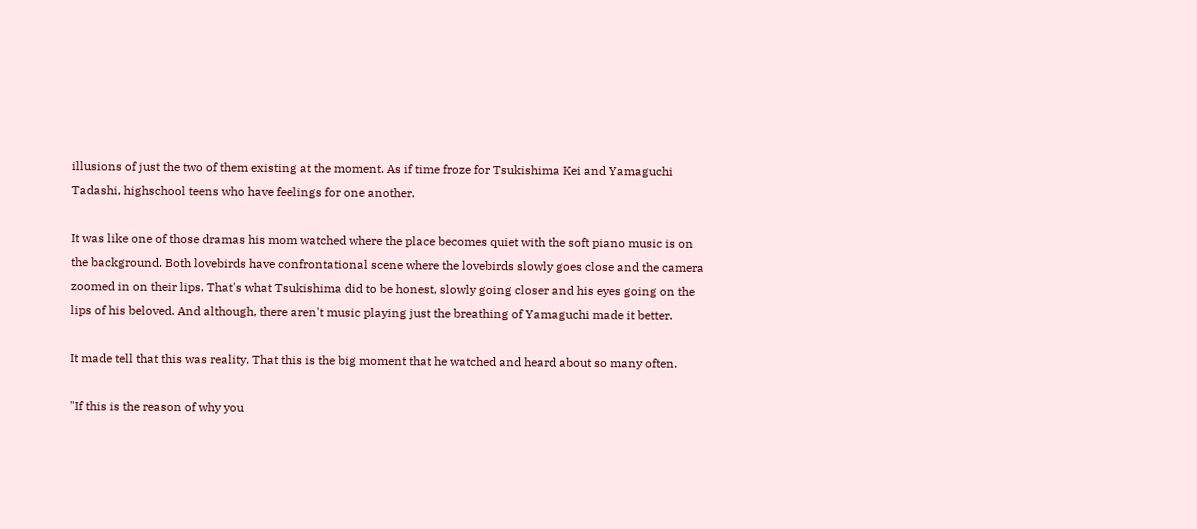illusions of just the two of them existing at the moment. As if time froze for Tsukishima Kei and Yamaguchi Tadashi, highschool teens who have feelings for one another.

It was like one of those dramas his mom watched where the place becomes quiet with the soft piano music is on the background. Both lovebirds have confrontational scene where the lovebirds slowly goes close and the camera zoomed in on their lips. That's what Tsukishima did to be honest, slowly going closer and his eyes going on the lips of his beloved. And although, there aren't music playing just the breathing of Yamaguchi made it better.

It made tell that this was reality. That this is the big moment that he watched and heard about so many often.

"If this is the reason of why you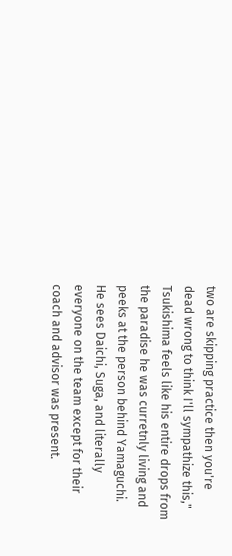two are skipping practice then you're dead wrong to think I'll sympathize this," Tsukishima feels like his entire drops from the paradise he was curretnly living and peeks at the person behind Yamaguchi. He sees Daichi, Suga, and literally everyone on the team except for their coach and advisor was present.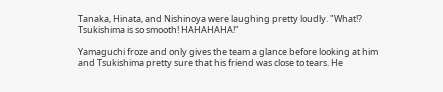Tanaka, Hinata, and Nishinoya were laughing pretty loudly. "What!? Tsukishima is so smooth! HAHAHAHA!"

Yamaguchi froze and only gives the team a glance before looking at him and Tsukishima pretty sure that his friend was close to tears. He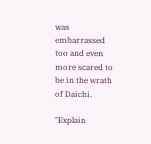was embarrassed too and even more scared to be in the wrath of Daichi.

"Explain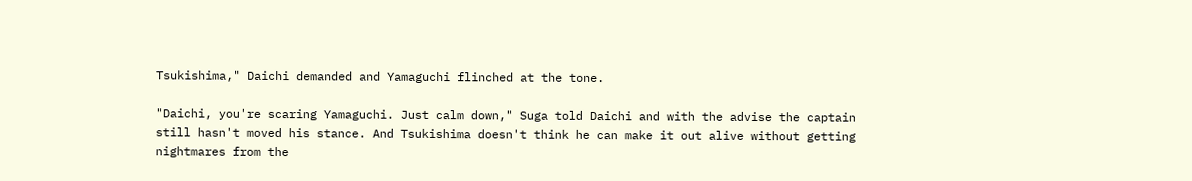Tsukishima," Daichi demanded and Yamaguchi flinched at the tone.

"Daichi, you're scaring Yamaguchi. Just calm down," Suga told Daichi and with the advise the captain still hasn't moved his stance. And Tsukishima doesn't think he can make it out alive without getting nightmares from the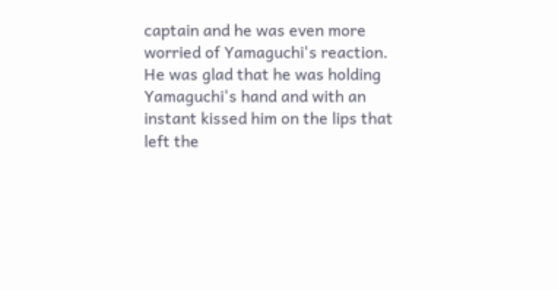captain and he was even more worried of Yamaguchi's reaction. He was glad that he was holding Yamaguchi's hand and with an instant kissed him on the lips that left the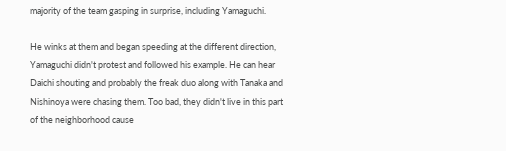majority of the team gasping in surprise, including Yamaguchi.

He winks at them and began speeding at the different direction, Yamaguchi didn't protest and followed his example. He can hear Daichi shouting and probably the freak duo along with Tanaka and Nishinoya were chasing them. Too bad, they didn't live in this part of the neighborhood cause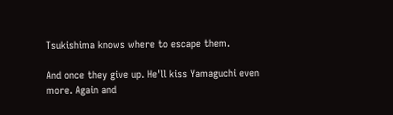Tsukishima knows where to escape them.

And once they give up. He'll kiss Yamaguchi even more. Again and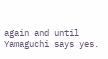again and until Yamaguchi says yes.